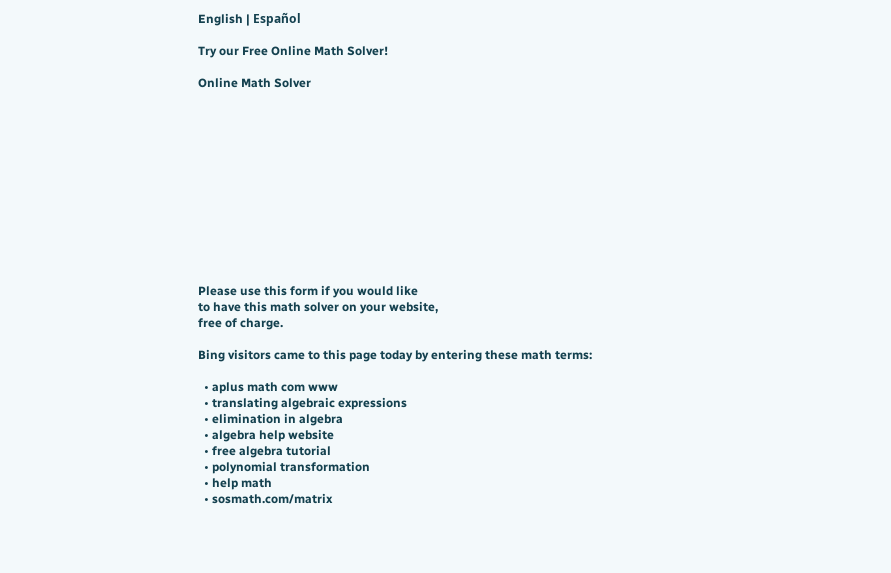English | Español

Try our Free Online Math Solver!

Online Math Solver












Please use this form if you would like
to have this math solver on your website,
free of charge.

Bing visitors came to this page today by entering these math terms:

  • aplus math com www
  • translating algebraic expressions
  • elimination in algebra
  • algebra help website
  • free algebra tutorial
  • polynomial transformation
  • help math
  • sosmath.com/matrix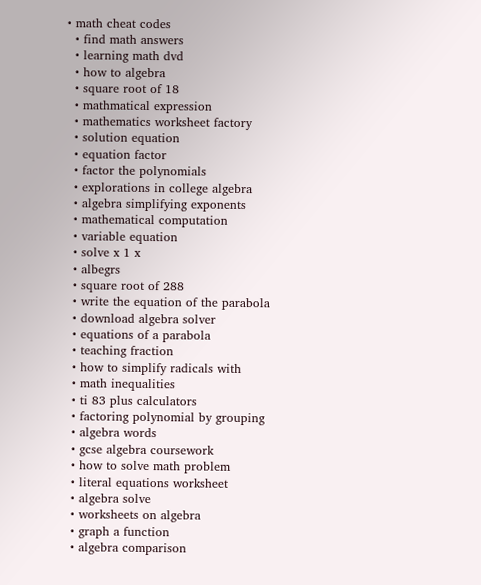• math cheat codes
  • find math answers
  • learning math dvd
  • how to algebra
  • square root of 18
  • mathmatical expression
  • mathematics worksheet factory
  • solution equation
  • equation factor
  • factor the polynomials
  • explorations in college algebra
  • algebra simplifying exponents
  • mathematical computation
  • variable equation
  • solve x 1 x
  • albegrs
  • square root of 288
  • write the equation of the parabola
  • download algebra solver
  • equations of a parabola
  • teaching fraction
  • how to simplify radicals with
  • math inequalities
  • ti 83 plus calculators
  • factoring polynomial by grouping
  • algebra words
  • gcse algebra coursework
  • how to solve math problem
  • literal equations worksheet
  • algebra solve
  • worksheets on algebra
  • graph a function
  • algebra comparison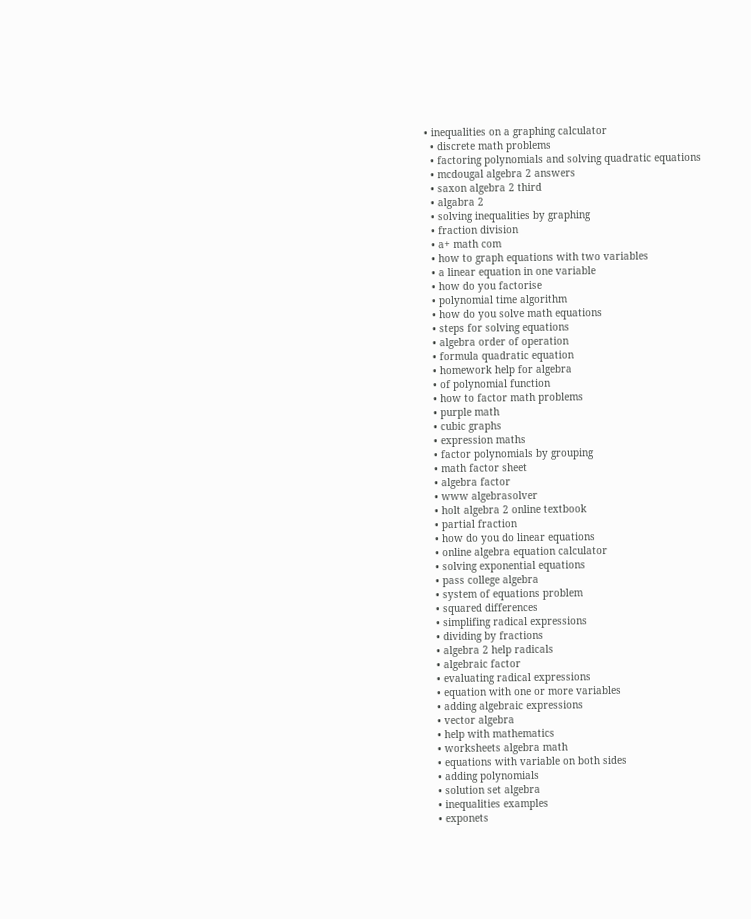• inequalities on a graphing calculator
  • discrete math problems
  • factoring polynomials and solving quadratic equations
  • mcdougal algebra 2 answers
  • saxon algebra 2 third
  • algabra 2
  • solving inequalities by graphing
  • fraction division
  • a+ math com
  • how to graph equations with two variables
  • a linear equation in one variable
  • how do you factorise
  • polynomial time algorithm
  • how do you solve math equations
  • steps for solving equations
  • algebra order of operation
  • formula quadratic equation
  • homework help for algebra
  • of polynomial function
  • how to factor math problems
  • purple math
  • cubic graphs
  • expression maths
  • factor polynomials by grouping
  • math factor sheet
  • algebra factor
  • www algebrasolver
  • holt algebra 2 online textbook
  • partial fraction
  • how do you do linear equations
  • online algebra equation calculator
  • solving exponential equations
  • pass college algebra
  • system of equations problem
  • squared differences
  • simplifing radical expressions
  • dividing by fractions
  • algebra 2 help radicals
  • algebraic factor
  • evaluating radical expressions
  • equation with one or more variables
  • adding algebraic expressions
  • vector algebra
  • help with mathematics
  • worksheets algebra math
  • equations with variable on both sides
  • adding polynomials
  • solution set algebra
  • inequalities examples
  • exponets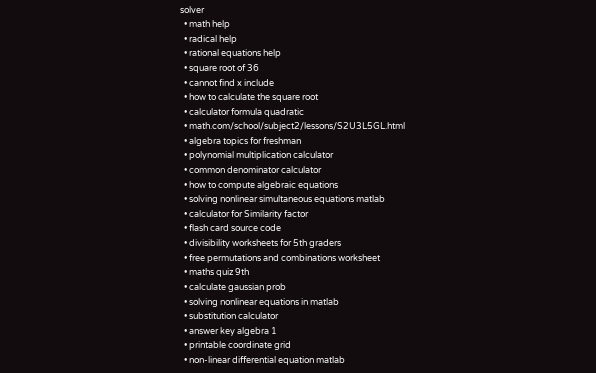solver
  • math help
  • radical help
  • rational equations help
  • square root of 36
  • cannot find x include
  • how to calculate the square root
  • calculator formula quadratic
  • math.com/school/subject2/lessons/S2U3L5GL.html
  • algebra topics for freshman
  • polynomial multiplication calculator
  • common denominator calculator
  • how to compute algebraic equations
  • solving nonlinear simultaneous equations matlab
  • calculator for Similarity factor
  • flash card source code
  • divisibility worksheets for 5th graders
  • free permutations and combinations worksheet
  • maths quiz 9th
  • calculate gaussian prob
  • solving nonlinear equations in matlab
  • substitution calculator
  • answer key algebra 1
  • printable coordinate grid
  • non-linear differential equation matlab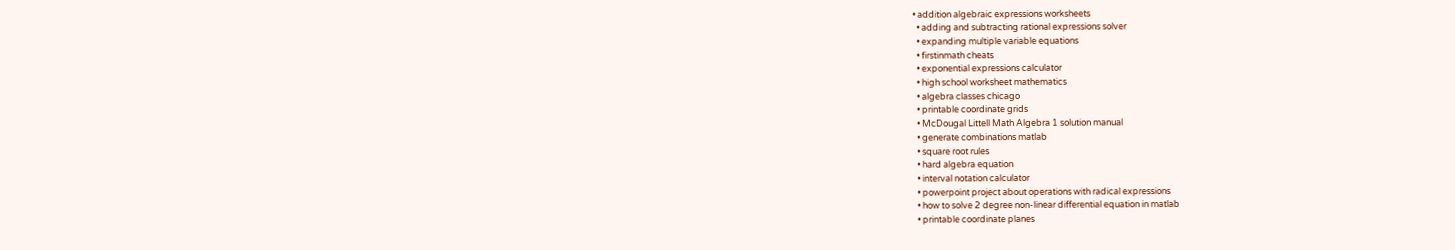• addition algebraic expressions worksheets
  • adding and subtracting rational expressions solver
  • expanding multiple variable equations
  • firstinmath cheats
  • exponential expressions calculator
  • high school worksheet mathematics
  • algebra classes chicago
  • printable coordinate grids
  • McDougal Littell Math Algebra 1 solution manual
  • generate combinations matlab
  • square root rules
  • hard algebra equation
  • interval notation calculator
  • powerpoint project about operations with radical expressions
  • how to solve 2 degree non-linear differential equation in matlab
  • printable coordinate planes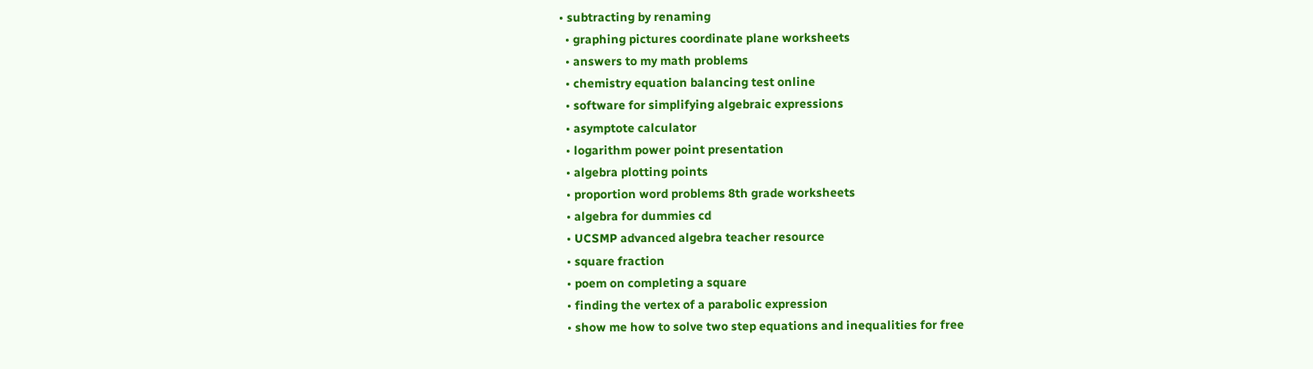• subtracting by renaming
  • graphing pictures coordinate plane worksheets
  • answers to my math problems
  • chemistry equation balancing test online
  • software for simplifying algebraic expressions
  • asymptote calculator
  • logarithm power point presentation
  • algebra plotting points
  • proportion word problems 8th grade worksheets
  • algebra for dummies cd
  • UCSMP advanced algebra teacher resource
  • square fraction
  • poem on completing a square
  • finding the vertex of a parabolic expression
  • show me how to solve two step equations and inequalities for free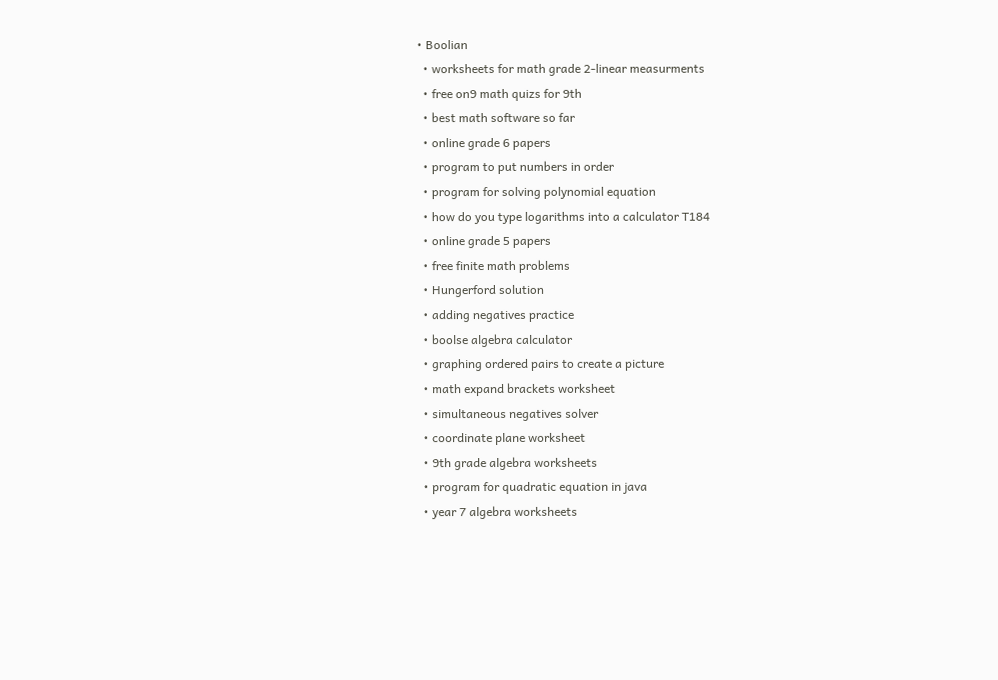• Boolian
  • worksheets for math grade 2-linear measurments
  • free on9 math quizs for 9th
  • best math software so far
  • online grade 6 papers
  • program to put numbers in order
  • program for solving polynomial equation
  • how do you type logarithms into a calculator T184
  • online grade 5 papers
  • free finite math problems
  • Hungerford solution
  • adding negatives practice
  • boolse algebra calculator
  • graphing ordered pairs to create a picture
  • math expand brackets worksheet
  • simultaneous negatives solver
  • coordinate plane worksheet
  • 9th grade algebra worksheets
  • program for quadratic equation in java
  • year 7 algebra worksheets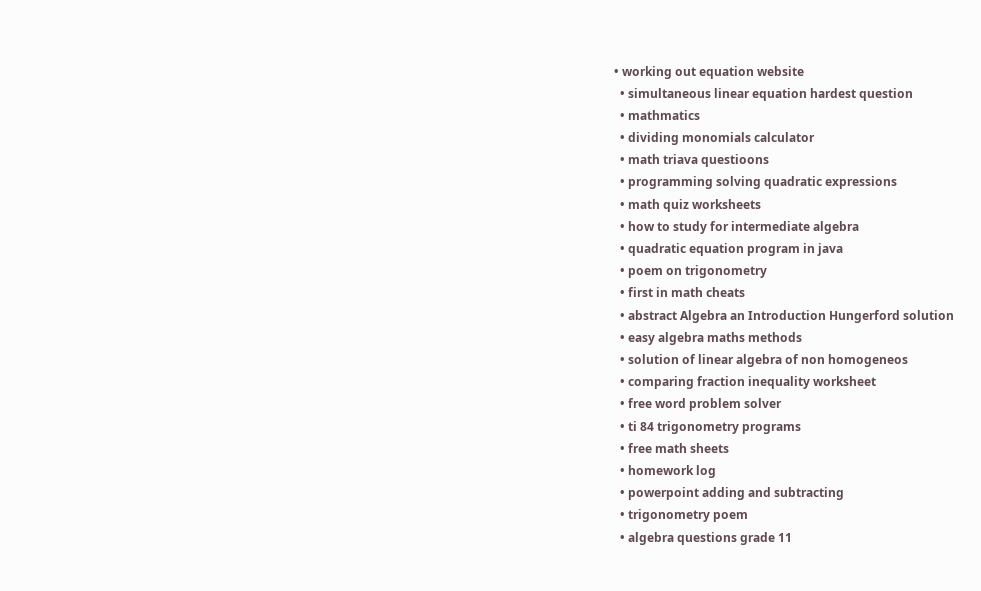• working out equation website
  • simultaneous linear equation hardest question
  • mathmatics
  • dividing monomials calculator
  • math triava questioons
  • programming solving quadratic expressions
  • math quiz worksheets
  • how to study for intermediate algebra
  • quadratic equation program in java
  • poem on trigonometry
  • first in math cheats
  • abstract Algebra an Introduction Hungerford solution
  • easy algebra maths methods
  • solution of linear algebra of non homogeneos
  • comparing fraction inequality worksheet
  • free word problem solver
  • ti 84 trigonometry programs
  • free math sheets
  • homework log
  • powerpoint adding and subtracting
  • trigonometry poem
  • algebra questions grade 11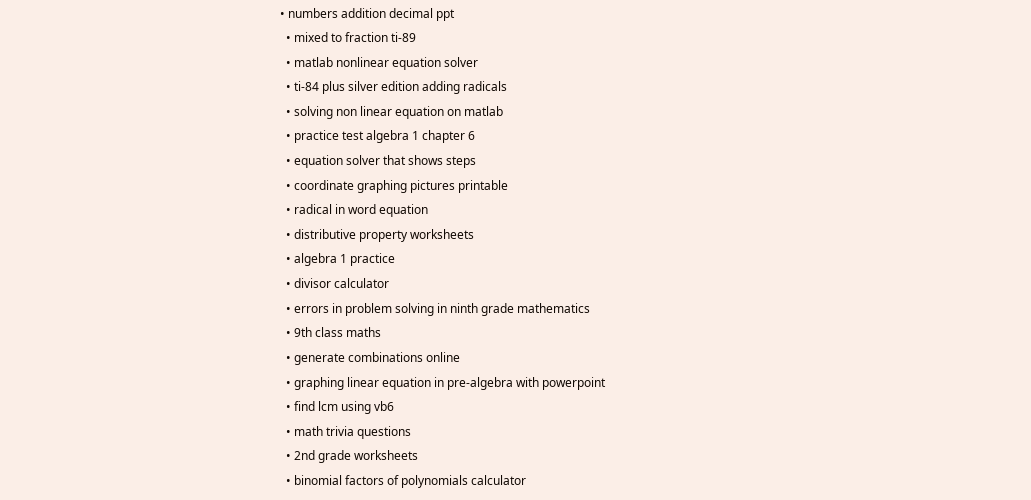• numbers addition decimal ppt
  • mixed to fraction ti-89
  • matlab nonlinear equation solver
  • ti-84 plus silver edition adding radicals
  • solving non linear equation on matlab
  • practice test algebra 1 chapter 6
  • equation solver that shows steps
  • coordinate graphing pictures printable
  • radical in word equation
  • distributive property worksheets
  • algebra 1 practice
  • divisor calculator
  • errors in problem solving in ninth grade mathematics
  • 9th class maths
  • generate combinations online
  • graphing linear equation in pre-algebra with powerpoint
  • find lcm using vb6
  • math trivia questions
  • 2nd grade worksheets
  • binomial factors of polynomials calculator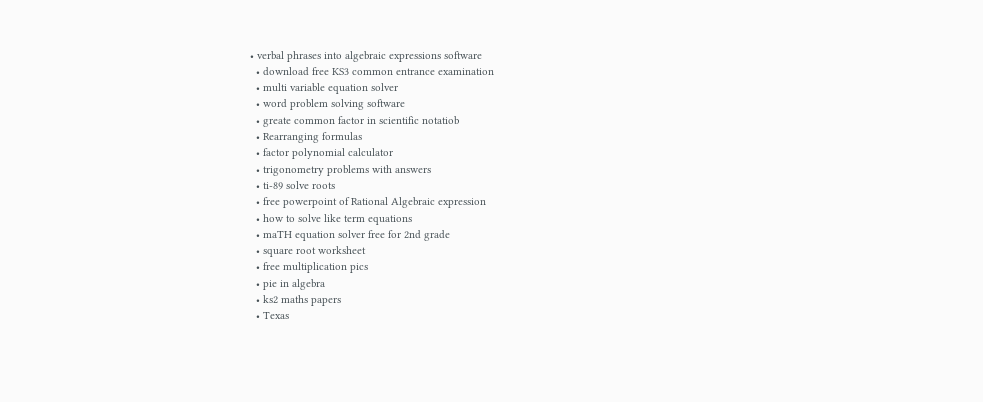• verbal phrases into algebraic expressions software
  • download free KS3 common entrance examination
  • multi variable equation solver
  • word problem solving software
  • greate common factor in scientific notatiob
  • Rearranging formulas
  • factor polynomial calculator
  • trigonometry problems with answers
  • ti-89 solve roots
  • free powerpoint of Rational Algebraic expression
  • how to solve like term equations
  • maTH equation solver free for 2nd grade
  • square root worksheet
  • free multiplication pics
  • pie in algebra
  • ks2 maths papers
  • Texas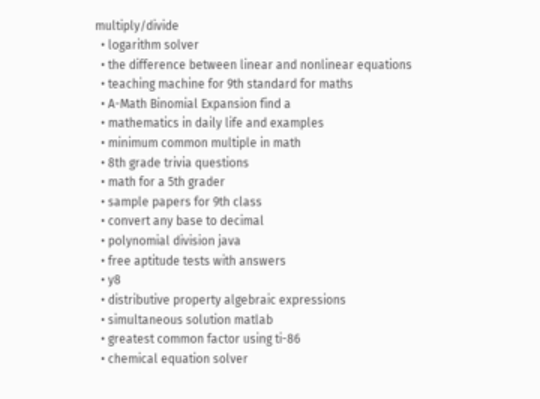multiply/divide
  • logarithm solver
  • the difference between linear and nonlinear equations
  • teaching machine for 9th standard for maths
  • A-Math Binomial Expansion find a
  • mathematics in daily life and examples
  • minimum common multiple in math
  • 8th grade trivia questions
  • math for a 5th grader
  • sample papers for 9th class
  • convert any base to decimal
  • polynomial division java
  • free aptitude tests with answers
  • y8
  • distributive property algebraic expressions
  • simultaneous solution matlab
  • greatest common factor using ti-86
  • chemical equation solver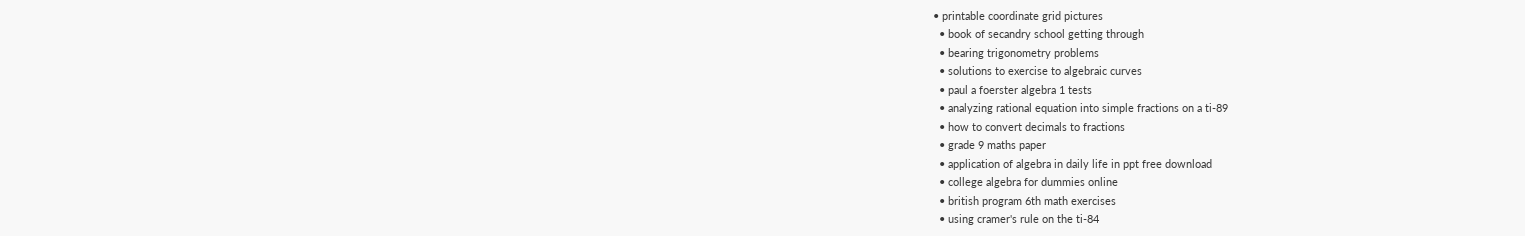• printable coordinate grid pictures
  • book of secandry school getting through
  • bearing trigonometry problems
  • solutions to exercise to algebraic curves
  • paul a foerster algebra 1 tests
  • analyzing rational equation into simple fractions on a ti-89
  • how to convert decimals to fractions
  • grade 9 maths paper
  • application of algebra in daily life in ppt free download
  • college algebra for dummies online
  • british program 6th math exercises
  • using cramer's rule on the ti-84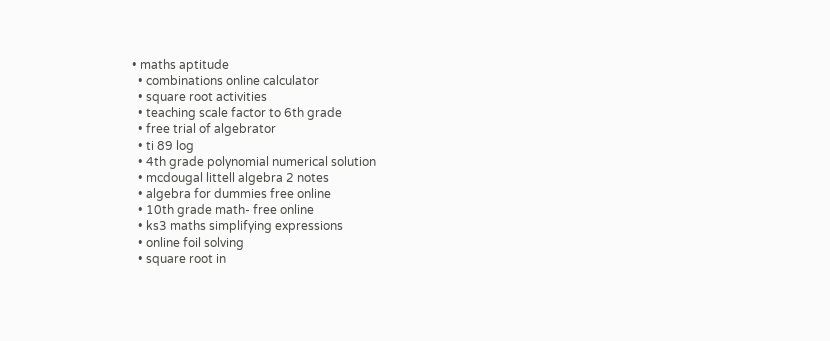• maths aptitude
  • combinations online calculator
  • square root activities
  • teaching scale factor to 6th grade
  • free trial of algebrator
  • ti 89 log
  • 4th grade polynomial numerical solution
  • mcdougal littell algebra 2 notes
  • algebra for dummies free online
  • 10th grade math- free online
  • ks3 maths simplifying expressions
  • online foil solving
  • square root in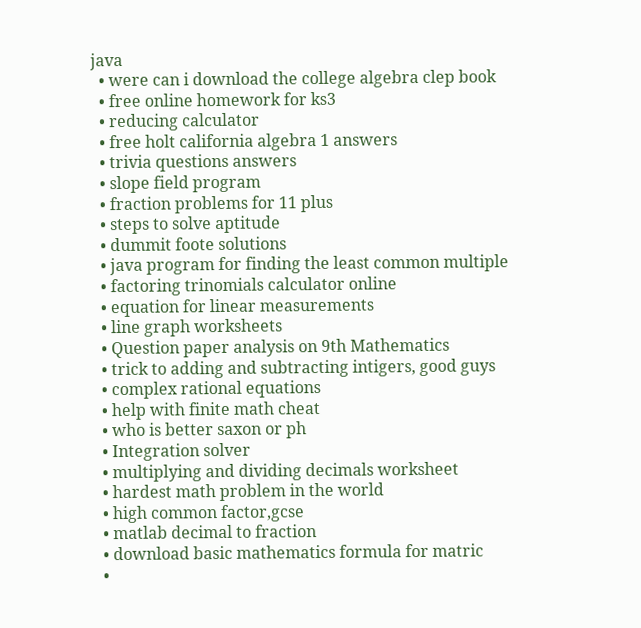java
  • were can i download the college algebra clep book
  • free online homework for ks3
  • reducing calculator
  • free holt california algebra 1 answers
  • trivia questions answers
  • slope field program
  • fraction problems for 11 plus
  • steps to solve aptitude
  • dummit foote solutions
  • java program for finding the least common multiple
  • factoring trinomials calculator online
  • equation for linear measurements
  • line graph worksheets
  • Question paper analysis on 9th Mathematics
  • trick to adding and subtracting intigers, good guys
  • complex rational equations
  • help with finite math cheat
  • who is better saxon or ph
  • Integration solver
  • multiplying and dividing decimals worksheet
  • hardest math problem in the world
  • high common factor,gcse
  • matlab decimal to fraction
  • download basic mathematics formula for matric
  •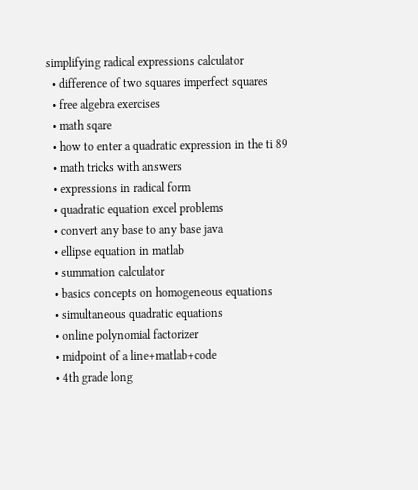simplifying radical expressions calculator
  • difference of two squares imperfect squares
  • free algebra exercises
  • math sqare
  • how to enter a quadratic expression in the ti 89
  • math tricks with answers
  • expressions in radical form
  • quadratic equation excel problems
  • convert any base to any base java
  • ellipse equation in matlab
  • summation calculator
  • basics concepts on homogeneous equations
  • simultaneous quadratic equations
  • online polynomial factorizer
  • midpoint of a line+matlab+code
  • 4th grade long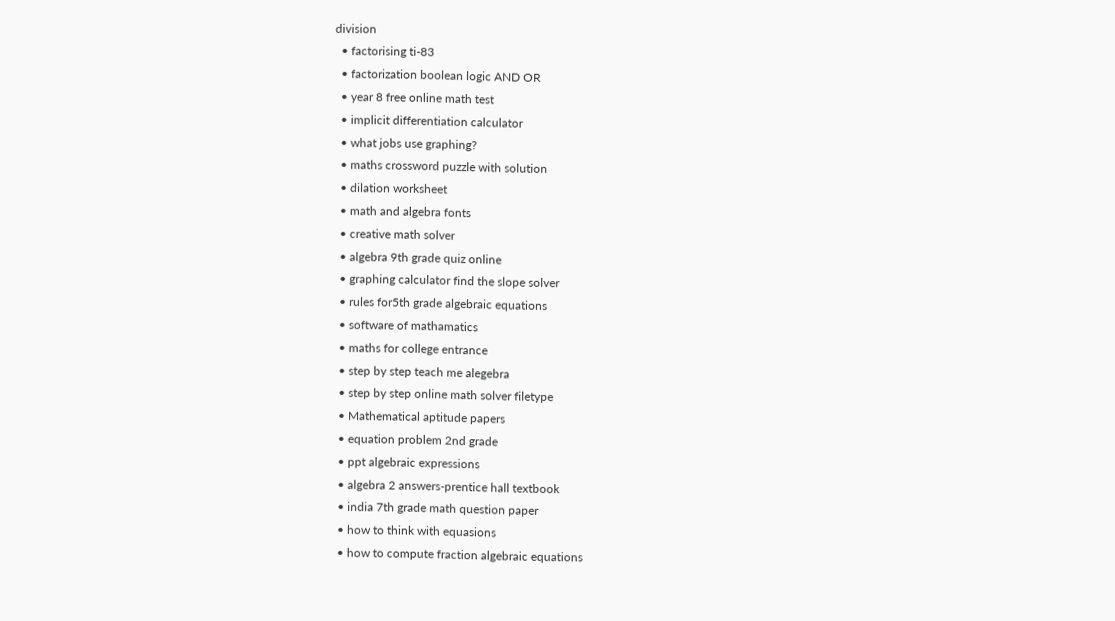division
  • factorising ti-83
  • factorization boolean logic AND OR
  • year 8 free online math test
  • implicit differentiation calculator
  • what jobs use graphing?
  • maths crossword puzzle with solution
  • dilation worksheet
  • math and algebra fonts
  • creative math solver
  • algebra 9th grade quiz online
  • graphing calculator find the slope solver
  • rules for5th grade algebraic equations
  • software of mathamatics
  • maths for college entrance
  • step by step teach me alegebra
  • step by step online math solver filetype
  • Mathematical aptitude papers
  • equation problem 2nd grade
  • ppt algebraic expressions
  • algebra 2 answers-prentice hall textbook
  • india 7th grade math question paper
  • how to think with equasions
  • how to compute fraction algebraic equations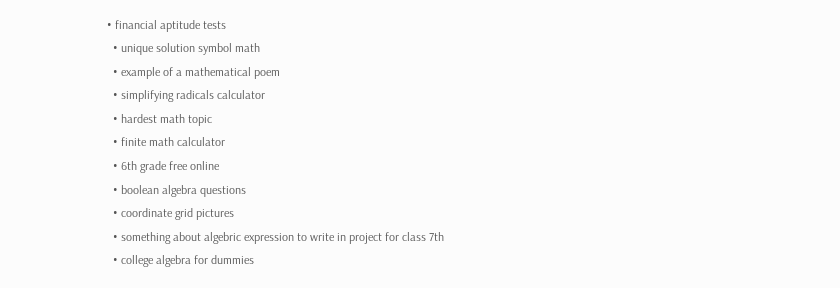• financial aptitude tests
  • unique solution symbol math
  • example of a mathematical poem
  • simplifying radicals calculator
  • hardest math topic
  • finite math calculator
  • 6th grade free online
  • boolean algebra questions
  • coordinate grid pictures
  • something about algebric expression to write in project for class 7th
  • college algebra for dummies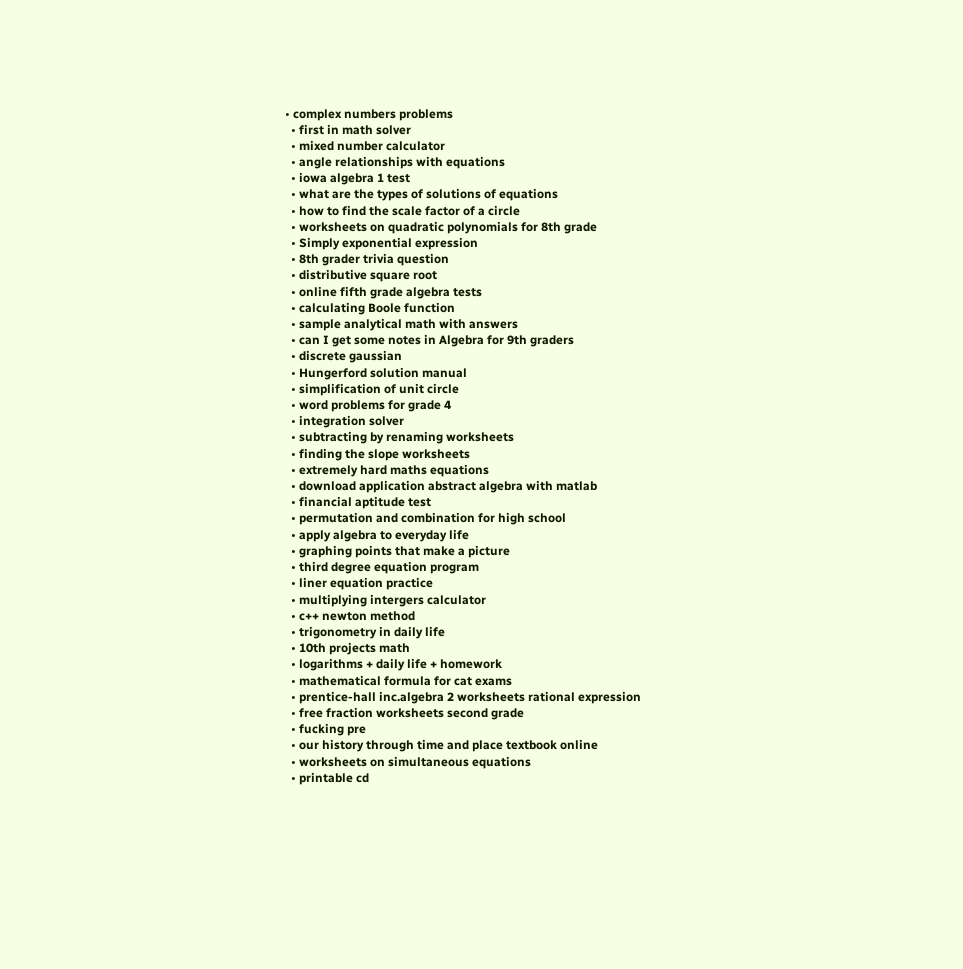• complex numbers problems
  • first in math solver
  • mixed number calculator
  • angle relationships with equations
  • iowa algebra 1 test
  • what are the types of solutions of equations
  • how to find the scale factor of a circle
  • worksheets on quadratic polynomials for 8th grade
  • Simply exponential expression
  • 8th grader trivia question
  • distributive square root
  • online fifth grade algebra tests
  • calculating Boole function
  • sample analytical math with answers
  • can I get some notes in Algebra for 9th graders
  • discrete gaussian
  • Hungerford solution manual
  • simplification of unit circle
  • word problems for grade 4
  • integration solver
  • subtracting by renaming worksheets
  • finding the slope worksheets
  • extremely hard maths equations
  • download application abstract algebra with matlab
  • financial aptitude test
  • permutation and combination for high school
  • apply algebra to everyday life
  • graphing points that make a picture
  • third degree equation program
  • liner equation practice
  • multiplying intergers calculator
  • c++ newton method
  • trigonometry in daily life
  • 10th projects math
  • logarithms + daily life + homework
  • mathematical formula for cat exams
  • prentice-hall inc.algebra 2 worksheets rational expression
  • free fraction worksheets second grade
  • fucking pre
  • our history through time and place textbook online
  • worksheets on simultaneous equations
  • printable cd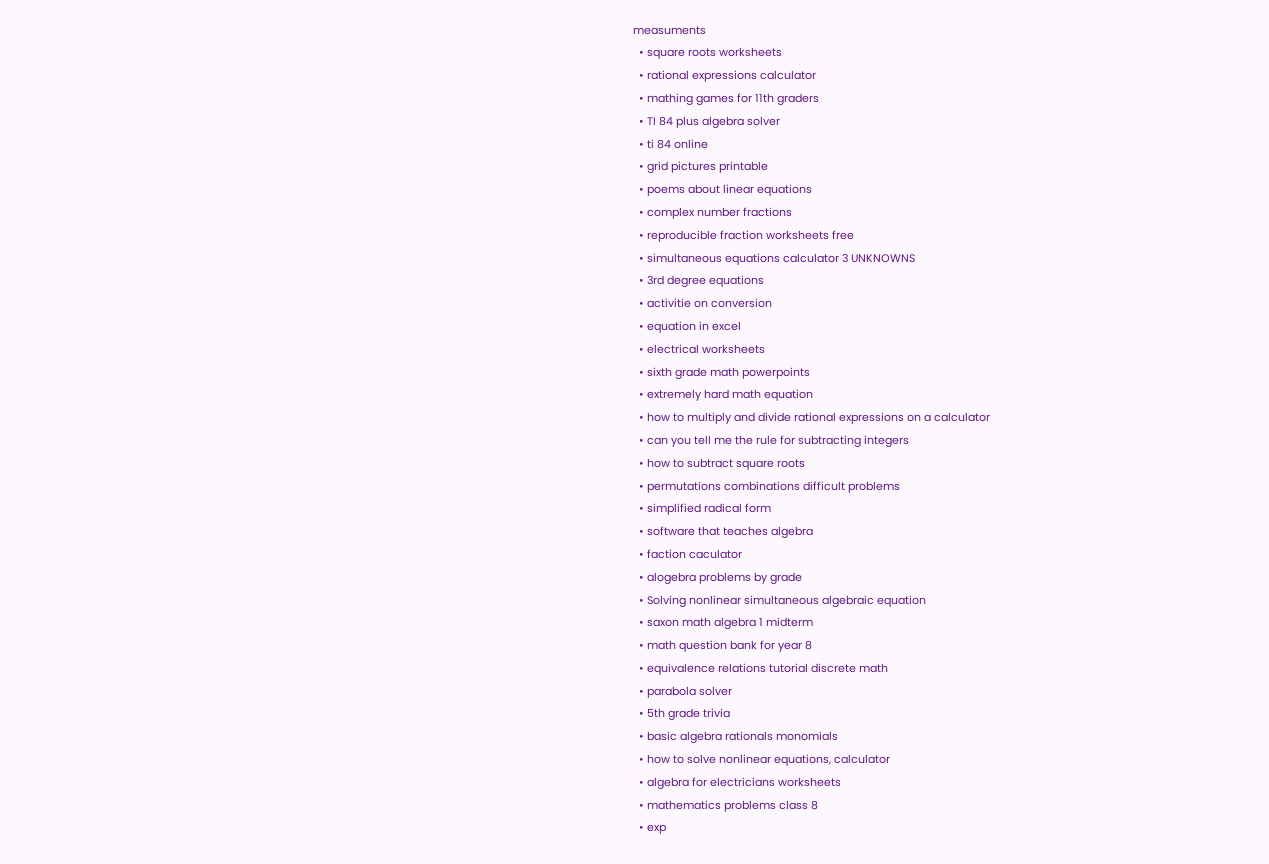measuments
  • square roots worksheets
  • rational expressions calculator
  • mathing games for 11th graders
  • TI 84 plus algebra solver
  • ti 84 online
  • grid pictures printable
  • poems about linear equations
  • complex number fractions
  • reproducible fraction worksheets free
  • simultaneous equations calculator 3 UNKNOWNS
  • 3rd degree equations
  • activitie on conversion
  • equation in excel
  • electrical worksheets
  • sixth grade math powerpoints
  • extremely hard math equation
  • how to multiply and divide rational expressions on a calculator
  • can you tell me the rule for subtracting integers
  • how to subtract square roots
  • permutations combinations difficult problems
  • simplified radical form
  • software that teaches algebra
  • faction caculator
  • alogebra problems by grade
  • Solving nonlinear simultaneous algebraic equation
  • saxon math algebra 1 midterm
  • math question bank for year 8
  • equivalence relations tutorial discrete math
  • parabola solver
  • 5th grade trivia
  • basic algebra rationals monomials
  • how to solve nonlinear equations, calculator
  • algebra for electricians worksheets
  • mathematics problems class 8
  • exp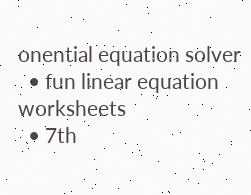onential equation solver
  • fun linear equation worksheets
  • 7th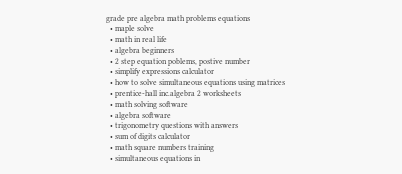grade pre algebra math problems equations
  • maple solve
  • math in real life
  • algebra beginners
  • 2 step equation poblems, postive number
  • simplify expressions calculator
  • how to solve simultaneous equations using matrices
  • prentice-hall inc.algebra 2 worksheets
  • math solving software
  • algebra software
  • trigonometry questions with answers
  • sum of digits calculator
  • math square numbers training
  • simultaneous equations in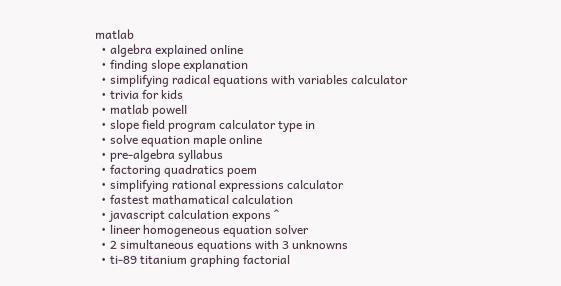matlab
  • algebra explained online
  • finding slope explanation
  • simplifying radical equations with variables calculator
  • trivia for kids
  • matlab powell
  • slope field program calculator type in
  • solve equation maple online
  • pre-algebra syllabus
  • factoring quadratics poem
  • simplifying rational expressions calculator
  • fastest mathamatical calculation
  • javascript calculation expons ^
  • lineer homogeneous equation solver
  • 2 simultaneous equations with 3 unknowns
  • ti-89 titanium graphing factorial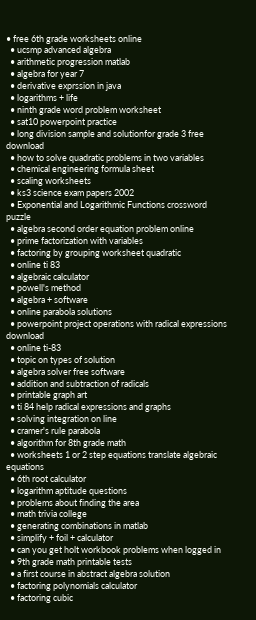• free 6th grade worksheets online
  • ucsmp advanced algebra
  • arithmetic progression matlab
  • algebra for year 7
  • derivative exprssion in java
  • logarithms + life
  • ninth grade word problem worksheet
  • sat10 powerpoint practice
  • long division sample and solutionfor grade 3 free download
  • how to solve quadratic problems in two variables
  • chemical engineering formula sheet
  • scaling worksheets
  • ks3 science exam papers 2002
  • Exponential and Logarithmic Functions crossword puzzle
  • algebra second order equation problem online
  • prime factorization with variables
  • factoring by grouping worksheet quadratic
  • online ti 83
  • algebraic calculator
  • powell's method
  • algebra + software
  • online parabola solutions
  • powerpoint project operations with radical expressions download
  • online ti-83
  • topic on types of solution
  • algebra solver free software
  • addition and subtraction of radicals
  • printable graph art
  • ti 84 help radical expressions and graphs
  • solving integration on line
  • cramer's rule parabola
  • algorithm for 8th grade math
  • worksheets 1 or 2 step equations translate algebraic equations
  • 6th root calculator
  • logarithm aptitude questions
  • problems about finding the area
  • math trivia college
  • generating combinations in matlab
  • simplify + foil + calculator
  • can you get holt workbook problems when logged in
  • 9th grade math printable tests
  • a first course in abstract algebra solution
  • factoring polynomials calculator
  • factoring cubic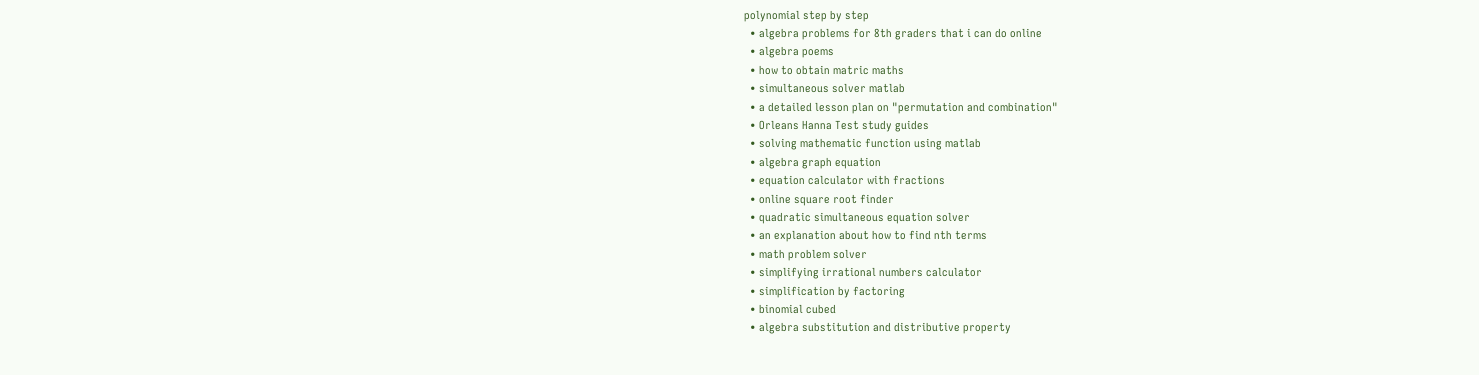polynomial step by step
  • algebra problems for 8th graders that i can do online
  • algebra poems
  • how to obtain matric maths
  • simultaneous solver matlab
  • a detailed lesson plan on "permutation and combination"
  • Orleans Hanna Test study guides
  • solving mathematic function using matlab
  • algebra graph equation
  • equation calculator with fractions
  • online square root finder
  • quadratic simultaneous equation solver
  • an explanation about how to find nth terms
  • math problem solver
  • simplifying irrational numbers calculator
  • simplification by factoring
  • binomial cubed
  • algebra substitution and distributive property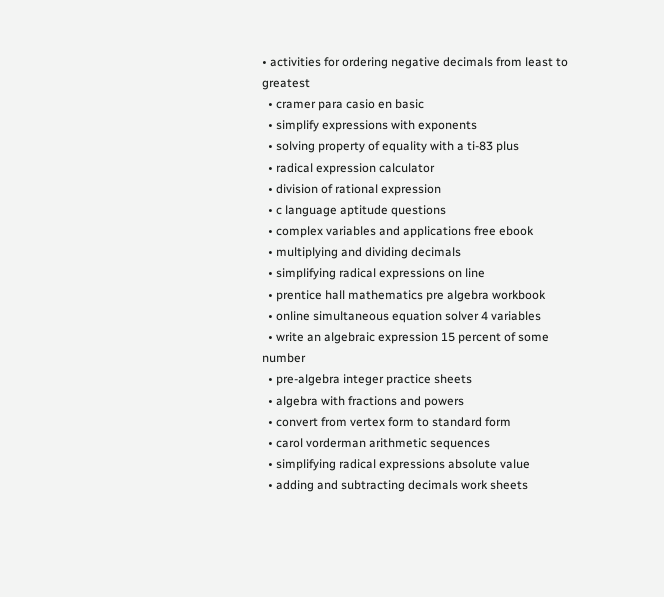• activities for ordering negative decimals from least to greatest
  • cramer para casio en basic
  • simplify expressions with exponents
  • solving property of equality with a ti-83 plus
  • radical expression calculator
  • division of rational expression
  • c language aptitude questions
  • complex variables and applications free ebook
  • multiplying and dividing decimals
  • simplifying radical expressions on line
  • prentice hall mathematics pre algebra workbook
  • online simultaneous equation solver 4 variables
  • write an algebraic expression 15 percent of some number
  • pre-algebra integer practice sheets
  • algebra with fractions and powers
  • convert from vertex form to standard form
  • carol vorderman arithmetic sequences
  • simplifying radical expressions absolute value
  • adding and subtracting decimals work sheets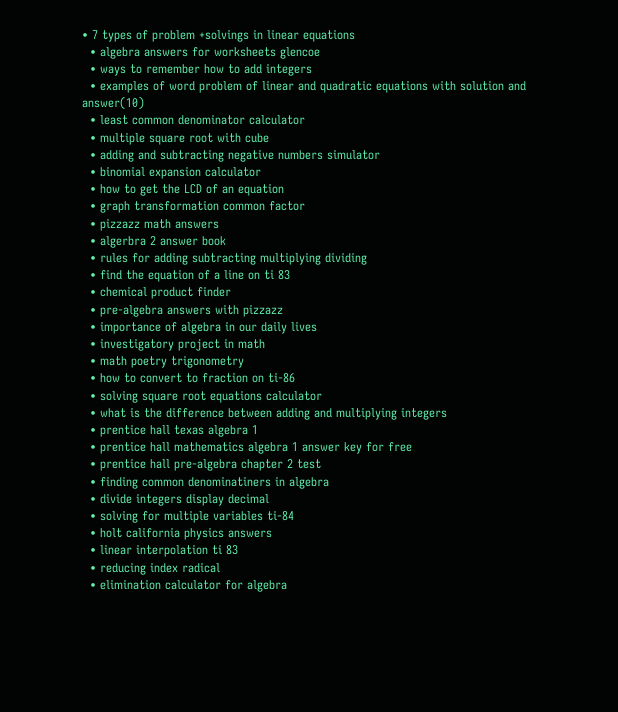• 7 types of problem +solvings in linear equations
  • algebra answers for worksheets glencoe
  • ways to remember how to add integers
  • examples of word problem of linear and quadratic equations with solution and answer(10)
  • least common denominator calculator
  • multiple square root with cube
  • adding and subtracting negative numbers simulator
  • binomial expansion calculator
  • how to get the LCD of an equation
  • graph transformation common factor
  • pizzazz math answers
  • algerbra 2 answer book
  • rules for adding subtracting multiplying dividing
  • find the equation of a line on ti 83
  • chemical product finder
  • pre-algebra answers with pizzazz
  • importance of algebra in our daily lives
  • investigatory project in math
  • math poetry trigonometry
  • how to convert to fraction on ti-86
  • solving square root equations calculator
  • what is the difference between adding and multiplying integers
  • prentice hall texas algebra 1
  • prentice hall mathematics algebra 1 answer key for free
  • prentice hall pre-algebra chapter 2 test
  • finding common denominatiners in algebra
  • divide integers display decimal
  • solving for multiple variables ti-84
  • holt california physics answers
  • linear interpolation ti 83
  • reducing index radical
  • elimination calculator for algebra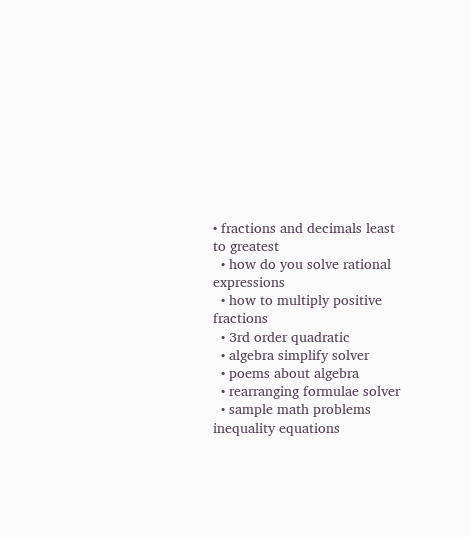• fractions and decimals least to greatest
  • how do you solve rational expressions
  • how to multiply positive fractions
  • 3rd order quadratic
  • algebra simplify solver
  • poems about algebra
  • rearranging formulae solver
  • sample math problems inequality equations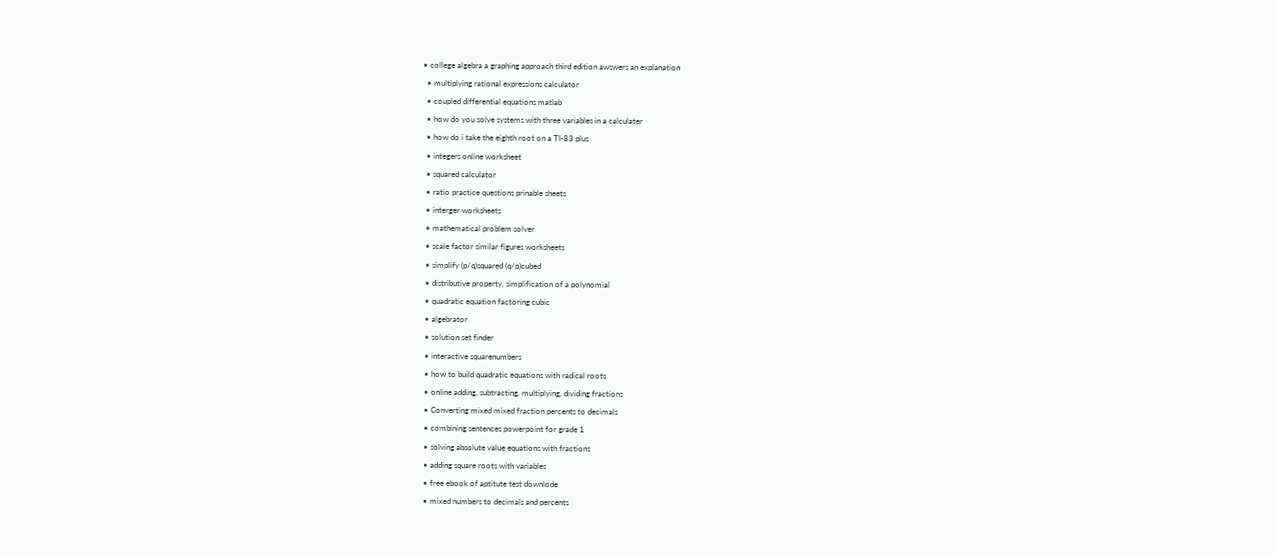• college algebra a graphing approach third edition awswers an explanation
  • multiplying rational expressions calculator
  • coupled differential equations matlab
  • how do you solve systems with three variables in a calculater
  • how do i take the eighth root on a TI-83 plus
  • integers online worksheet
  • squared calculator
  • ratio practice questions prinable sheets
  • interger worksheets
  • mathematical problem solver
  • scale factor similar figures worksheets
  • simplify (p/q)squared (q/p)cubed
  • distributive property, simplification of a polynomial
  • quadratic equation factoring cubic
  • algebrator
  • solution set finder
  • interactive squarenumbers
  • how to build quadratic equations with radical roots
  • online adding, subtracting, multiplying, dividing fractions
  • Converting mixed mixed fraction percents to decimals
  • combining sentences powerpoint for grade 1
  • solving absolute value equations with fractions
  • adding square roots with variables
  • free ebook of aptitute test downlode
  • mixed numbers to decimals and percents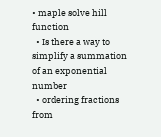• maple solve hill function
  • Is there a way to simplify a summation of an exponential number
  • ordering fractions from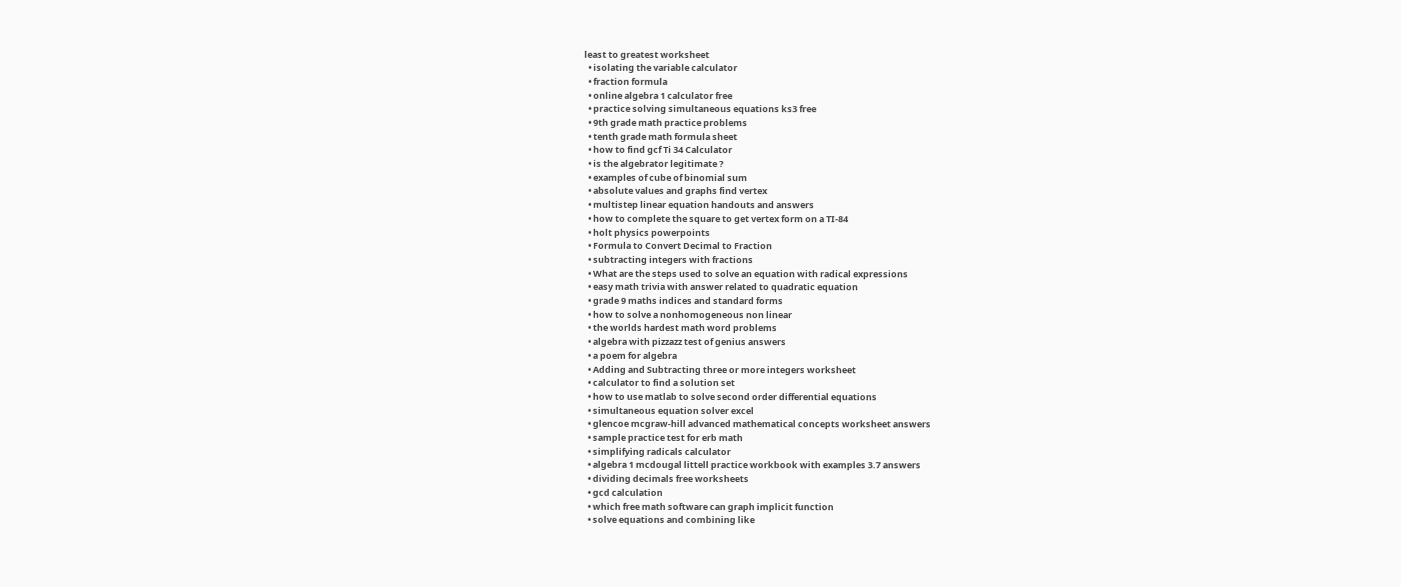least to greatest worksheet
  • isolating the variable calculator
  • fraction formula
  • online algebra 1 calculator free
  • practice solving simultaneous equations ks3 free
  • 9th grade math practice problems
  • tenth grade math formula sheet
  • how to find gcf Ti 34 Calculator
  • is the algebrator legitimate ?
  • examples of cube of binomial sum
  • absolute values and graphs find vertex
  • multistep linear equation handouts and answers
  • how to complete the square to get vertex form on a TI-84
  • holt physics powerpoints
  • Formula to Convert Decimal to Fraction
  • subtracting integers with fractions
  • What are the steps used to solve an equation with radical expressions
  • easy math trivia with answer related to quadratic equation
  • grade 9 maths indices and standard forms
  • how to solve a nonhomogeneous non linear
  • the worlds hardest math word problems
  • algebra with pizzazz test of genius answers
  • a poem for algebra
  • Adding and Subtracting three or more integers worksheet
  • calculator to find a solution set
  • how to use matlab to solve second order differential equations
  • simultaneous equation solver excel
  • glencoe mcgraw-hill advanced mathematical concepts worksheet answers
  • sample practice test for erb math
  • simplifying radicals calculator
  • algebra 1 mcdougal littell practice workbook with examples 3.7 answers
  • dividing decimals free worksheets
  • gcd calculation
  • which free math software can graph implicit function
  • solve equations and combining like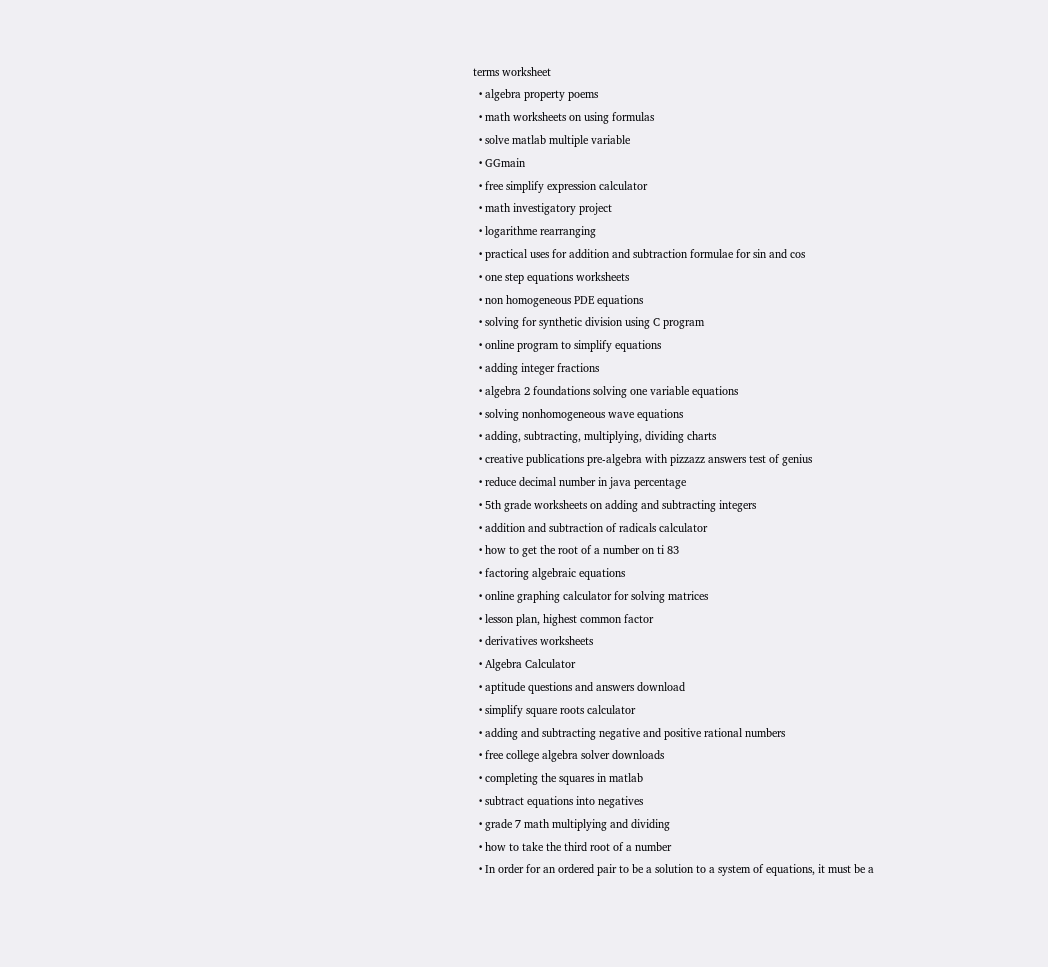terms worksheet
  • algebra property poems
  • math worksheets on using formulas
  • solve matlab multiple variable
  • GGmain
  • free simplify expression calculator
  • math investigatory project
  • logarithme rearranging
  • practical uses for addition and subtraction formulae for sin and cos
  • one step equations worksheets
  • non homogeneous PDE equations
  • solving for synthetic division using C program
  • online program to simplify equations
  • adding integer fractions
  • algebra 2 foundations solving one variable equations
  • solving nonhomogeneous wave equations
  • adding, subtracting, multiplying, dividing charts
  • creative publications pre-algebra with pizzazz answers test of genius
  • reduce decimal number in java percentage
  • 5th grade worksheets on adding and subtracting integers
  • addition and subtraction of radicals calculator
  • how to get the root of a number on ti 83
  • factoring algebraic equations
  • online graphing calculator for solving matrices
  • lesson plan, highest common factor
  • derivatives worksheets
  • Algebra Calculator
  • aptitude questions and answers download
  • simplify square roots calculator
  • adding and subtracting negative and positive rational numbers
  • free college algebra solver downloads
  • completing the squares in matlab
  • subtract equations into negatives
  • grade 7 math multiplying and dividing
  • how to take the third root of a number
  • In order for an ordered pair to be a solution to a system of equations, it must be a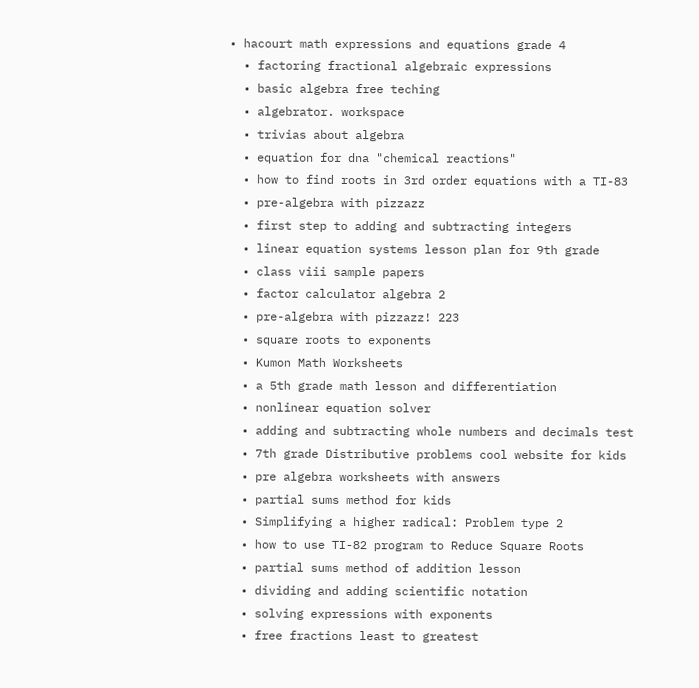• hacourt math expressions and equations grade 4
  • factoring fractional algebraic expressions
  • basic algebra free teching
  • algebrator. workspace
  • trivias about algebra
  • equation for dna "chemical reactions"
  • how to find roots in 3rd order equations with a TI-83
  • pre-algebra with pizzazz
  • first step to adding and subtracting integers
  • linear equation systems lesson plan for 9th grade
  • class viii sample papers
  • factor calculator algebra 2
  • pre-algebra with pizzazz! 223
  • square roots to exponents
  • Kumon Math Worksheets
  • a 5th grade math lesson and differentiation
  • nonlinear equation solver
  • adding and subtracting whole numbers and decimals test
  • 7th grade Distributive problems cool website for kids
  • pre algebra worksheets with answers
  • partial sums method for kids
  • Simplifying a higher radical: Problem type 2
  • how to use TI-82 program to Reduce Square Roots
  • partial sums method of addition lesson
  • dividing and adding scientific notation
  • solving expressions with exponents
  • free fractions least to greatest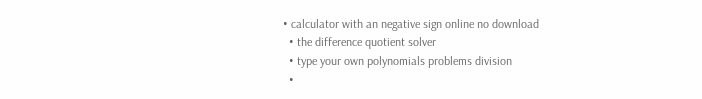• calculator with an negative sign online no download
  • the difference quotient solver
  • type your own polynomials problems division
  •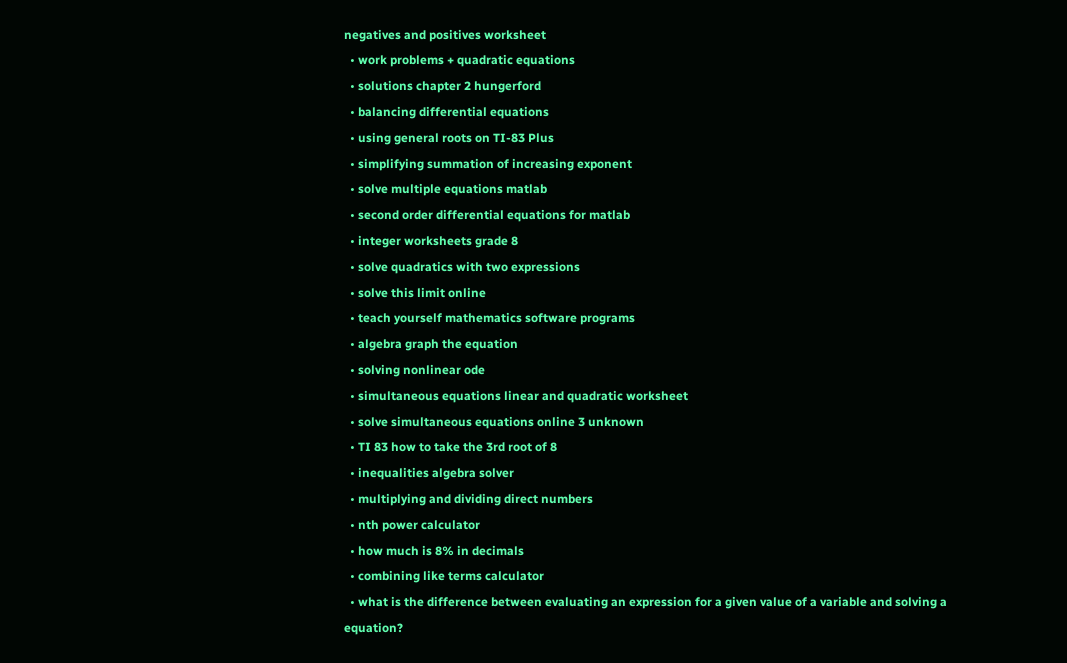negatives and positives worksheet
  • work problems + quadratic equations
  • solutions chapter 2 hungerford
  • balancing differential equations
  • using general roots on TI-83 Plus
  • simplifying summation of increasing exponent
  • solve multiple equations matlab
  • second order differential equations for matlab
  • integer worksheets grade 8
  • solve quadratics with two expressions
  • solve this limit online
  • teach yourself mathematics software programs
  • algebra graph the equation
  • solving nonlinear ode
  • simultaneous equations linear and quadratic worksheet
  • solve simultaneous equations online 3 unknown
  • TI 83 how to take the 3rd root of 8
  • inequalities algebra solver
  • multiplying and dividing direct numbers
  • nth power calculator
  • how much is 8% in decimals
  • combining like terms calculator
  • what is the difference between evaluating an expression for a given value of a variable and solving a equation?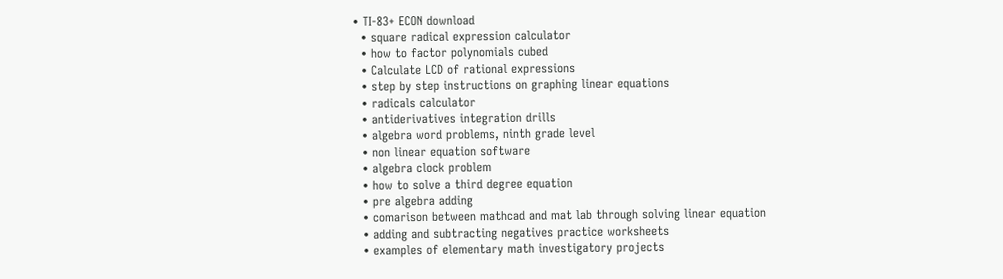• TI-83+ ECON download
  • square radical expression calculator
  • how to factor polynomials cubed
  • Calculate LCD of rational expressions
  • step by step instructions on graphing linear equations
  • radicals calculator
  • antiderivatives integration drills
  • algebra word problems, ninth grade level
  • non linear equation software
  • algebra clock problem
  • how to solve a third degree equation
  • pre algebra adding
  • comarison between mathcad and mat lab through solving linear equation
  • adding and subtracting negatives practice worksheets
  • examples of elementary math investigatory projects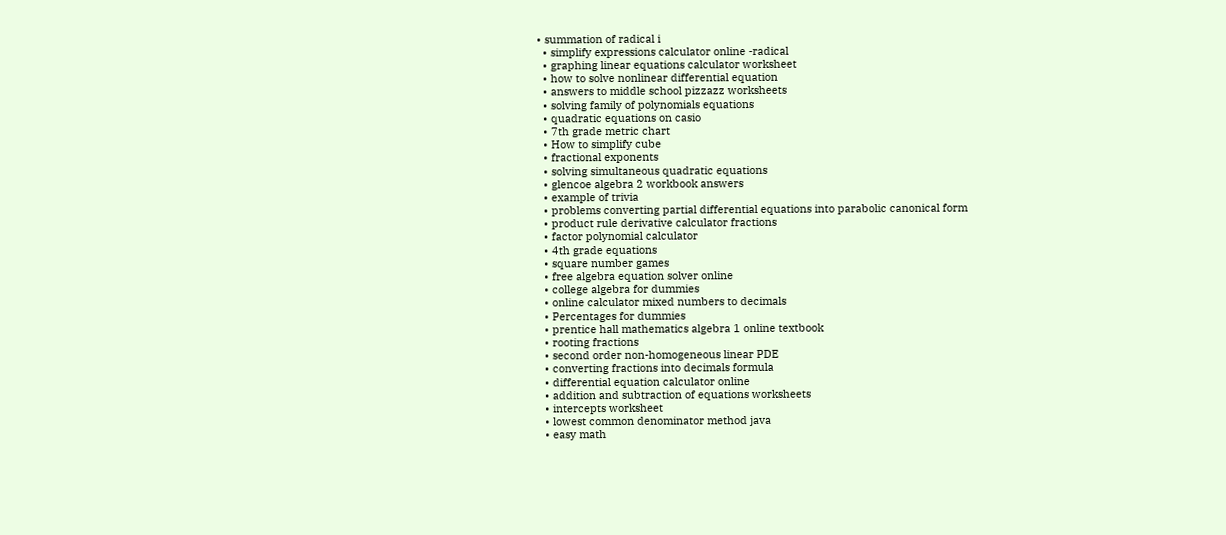• summation of radical i
  • simplify expressions calculator online -radical
  • graphing linear equations calculator worksheet
  • how to solve nonlinear differential equation
  • answers to middle school pizzazz worksheets
  • solving family of polynomials equations
  • quadratic equations on casio
  • 7th grade metric chart
  • How to simplify cube
  • fractional exponents
  • solving simultaneous quadratic equations
  • glencoe algebra 2 workbook answers
  • example of trivia
  • problems converting partial differential equations into parabolic canonical form
  • product rule derivative calculator fractions
  • factor polynomial calculator
  • 4th grade equations
  • square number games
  • free algebra equation solver online
  • college algebra for dummies
  • online calculator mixed numbers to decimals
  • Percentages for dummies
  • prentice hall mathematics algebra 1 online textbook
  • rooting fractions
  • second order non-homogeneous linear PDE
  • converting fractions into decimals formula
  • differential equation calculator online
  • addition and subtraction of equations worksheets
  • intercepts worksheet
  • lowest common denominator method java
  • easy math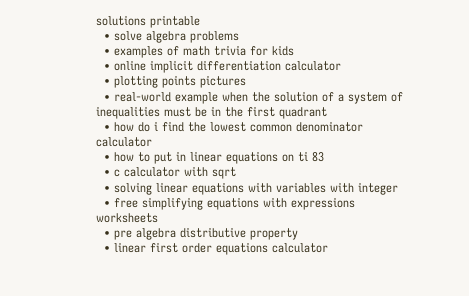solutions printable
  • solve algebra problems
  • examples of math trivia for kids
  • online implicit differentiation calculator
  • plotting points pictures
  • real-world example when the solution of a system of inequalities must be in the first quadrant
  • how do i find the lowest common denominator calculator
  • how to put in linear equations on ti 83
  • c calculator with sqrt
  • solving linear equations with variables with integer
  • free simplifying equations with expressions worksheets
  • pre algebra distributive property
  • linear first order equations calculator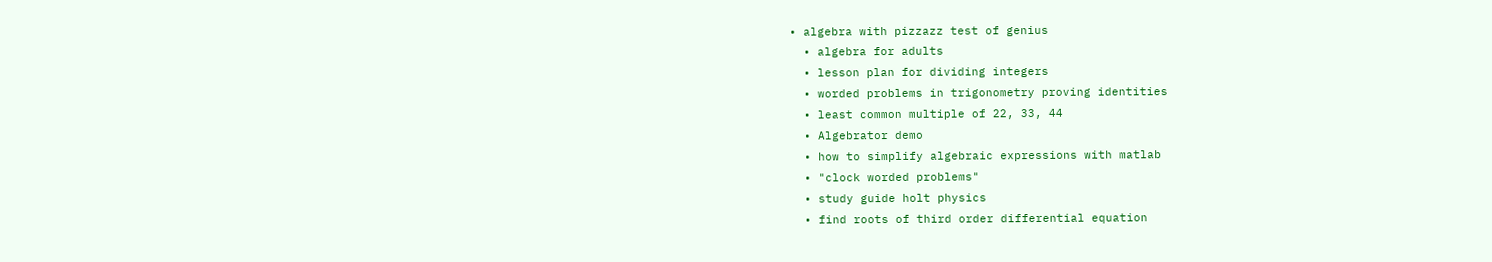• algebra with pizzazz test of genius
  • algebra for adults
  • lesson plan for dividing integers
  • worded problems in trigonometry proving identities
  • least common multiple of 22, 33, 44
  • Algebrator demo
  • how to simplify algebraic expressions with matlab
  • "clock worded problems"
  • study guide holt physics
  • find roots of third order differential equation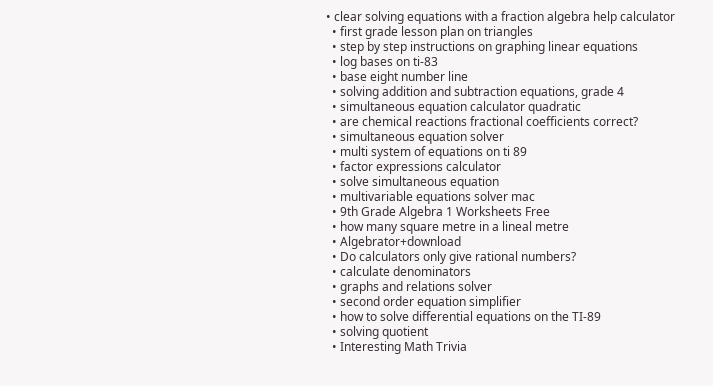• clear solving equations with a fraction algebra help calculator
  • first grade lesson plan on triangles
  • step by step instructions on graphing linear equations
  • log bases on ti-83
  • base eight number line
  • solving addition and subtraction equations, grade 4
  • simultaneous equation calculator quadratic
  • are chemical reactions fractional coefficients correct?
  • simultaneous equation solver
  • multi system of equations on ti 89
  • factor expressions calculator
  • solve simultaneous equation
  • multivariable equations solver mac
  • 9th Grade Algebra 1 Worksheets Free
  • how many square metre in a lineal metre
  • Algebrator+download
  • Do calculators only give rational numbers?
  • calculate denominators
  • graphs and relations solver
  • second order equation simplifier
  • how to solve differential equations on the TI-89
  • solving quotient
  • Interesting Math Trivia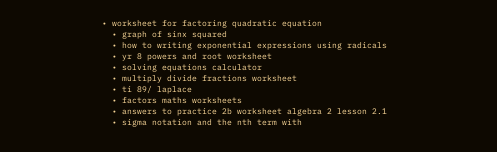• worksheet for factoring quadratic equation
  • graph of sinx squared
  • how to writing exponential expressions using radicals
  • yr 8 powers and root worksheet
  • solving equations calculator
  • multiply divide fractions worksheet
  • ti 89/ laplace
  • factors maths worksheets
  • answers to practice 2b worksheet algebra 2 lesson 2.1
  • sigma notation and the nth term with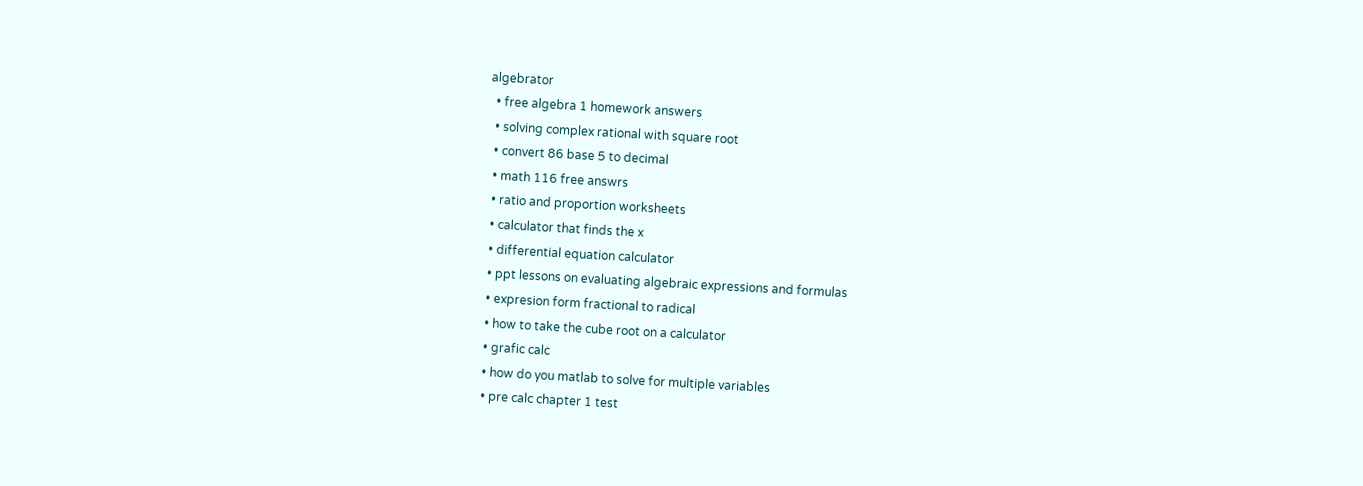algebrator
  • free algebra 1 homework answers
  • solving complex rational with square root
  • convert 86 base 5 to decimal
  • math 116 free answrs
  • ratio and proportion worksheets
  • calculator that finds the x
  • differential equation calculator
  • ppt lessons on evaluating algebraic expressions and formulas
  • expresion form fractional to radical
  • how to take the cube root on a calculator
  • grafic calc
  • how do you matlab to solve for multiple variables
  • pre calc chapter 1 test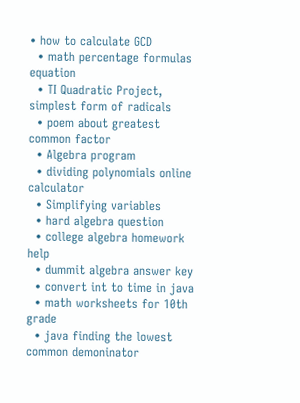• how to calculate GCD
  • math percentage formulas equation
  • TI Quadratic Project, simplest form of radicals
  • poem about greatest common factor
  • Algebra program
  • dividing polynomials online calculator
  • Simplifying variables
  • hard algebra question
  • college algebra homework help
  • dummit algebra answer key
  • convert int to time in java
  • math worksheets for 10th grade
  • java finding the lowest common demoninator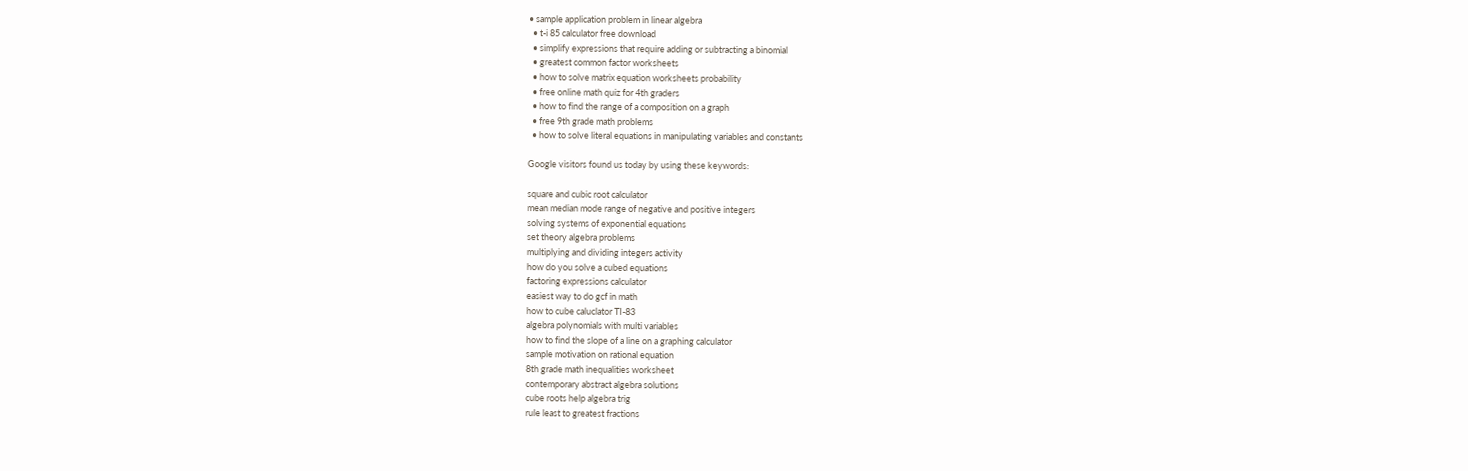• sample application problem in linear algebra
  • t-i 85 calculator free download
  • simplify expressions that require adding or subtracting a binomial
  • greatest common factor worksheets
  • how to solve matrix equation worksheets probability
  • free online math quiz for 4th graders
  • how to find the range of a composition on a graph
  • free 9th grade math problems
  • how to solve literal equations in manipulating variables and constants

Google visitors found us today by using these keywords:

square and cubic root calculator
mean median mode range of negative and positive integers
solving systems of exponential equations
set theory algebra problems
multiplying and dividing integers activity
how do you solve a cubed equations
factoring expressions calculator
easiest way to do gcf in math
how to cube caluclator TI-83
algebra polynomials with multi variables
how to find the slope of a line on a graphing calculator
sample motivation on rational equation
8th grade math inequalities worksheet
contemporary abstract algebra solutions
cube roots help algebra trig
rule least to greatest fractions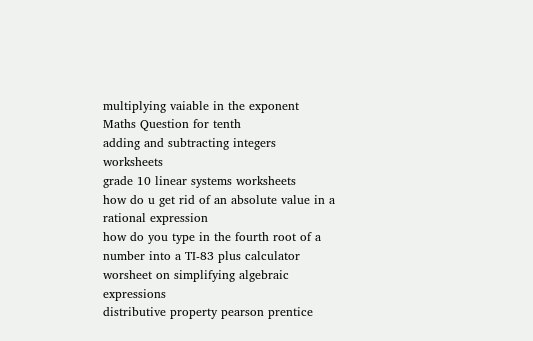multiplying vaiable in the exponent
Maths Question for tenth
adding and subtracting integers worksheets
grade 10 linear systems worksheets
how do u get rid of an absolute value in a rational expression
how do you type in the fourth root of a number into a TI-83 plus calculator
worsheet on simplifying algebraic expressions
distributive property pearson prentice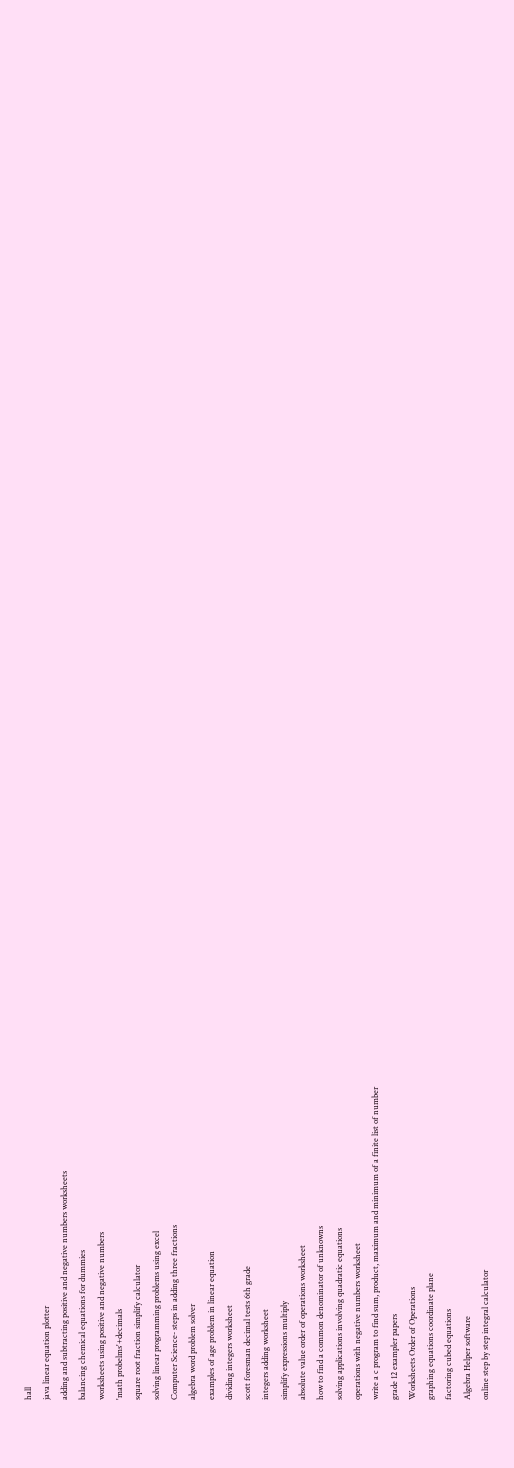hall
java linear equation plotter
adding and subtracting positive and negative numbers worksheets
balancing chemical equations for dummies
worksheets using positive and negative numbers
'math probelms'+decimals
square root fraction simplify calculator
solving linear programming problems using excel
Computer Science- steps in adding three fractions
algebra word problem solver
examples of age problem in linear equation
dividing integers worksheet
scott foresman decimal tests 6th grade
integers adding worksheet
simplify expressions multiply
absolute value order of operations worksheet
how to find a common denominator of unknowns
solving applications involving quadratic equations
operations with negative numbers worksheet
write a c program to find sum, product, maximum and minimum of a finite list of number
grade 12 exampler papers
Worksheets Order of Operations
graphing equations coordinate plane
factoring cubed equations
Algebra Helper software
online step by step integral calculator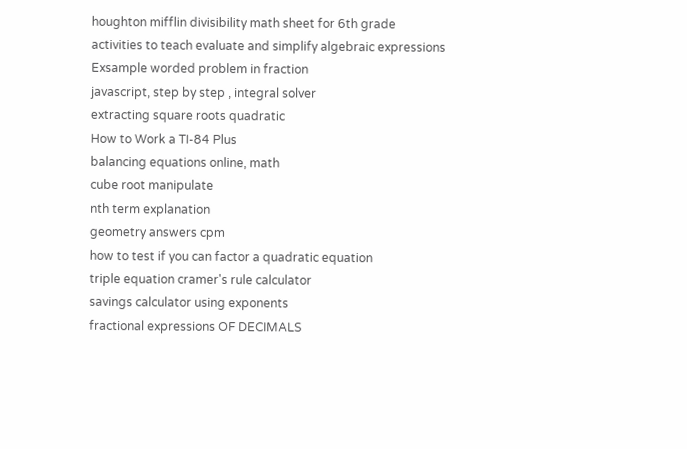houghton mifflin divisibility math sheet for 6th grade
activities to teach evaluate and simplify algebraic expressions
Exsample worded problem in fraction
javascript, step by step , integral solver
extracting square roots quadratic
How to Work a TI-84 Plus
balancing equations online, math
cube root manipulate
nth term explanation
geometry answers cpm
how to test if you can factor a quadratic equation
triple equation cramer's rule calculator
savings calculator using exponents
fractional expressions OF DECIMALS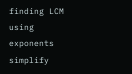finding LCM using exponents
simplify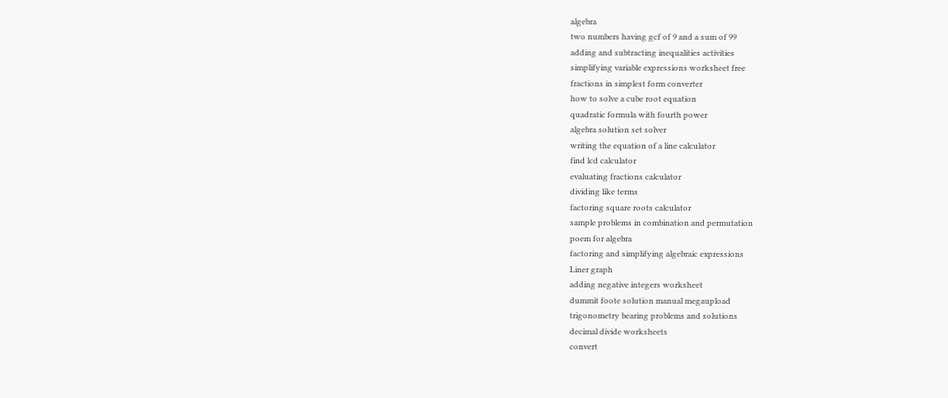algebra
two numbers having gcf of 9 and a sum of 99
adding and subtracting inequalities activities
simplifying variable expressions worksheet free
fractions in simplest form converter
how to solve a cube root equation
quadratic formula with fourth power
algebra solution set solver
writing the equation of a line calculator
find lcd calculator
evaluating fractions calculator
dividing like terms
factoring square roots calculator
sample problems in combination and permutation
poem for algebra
factoring and simplifying algebraic expressions
Liner graph
adding negative integers worksheet
dummit foote solution manual megaupload
trigonometry bearing problems and solutions
decimal divide worksheets
convert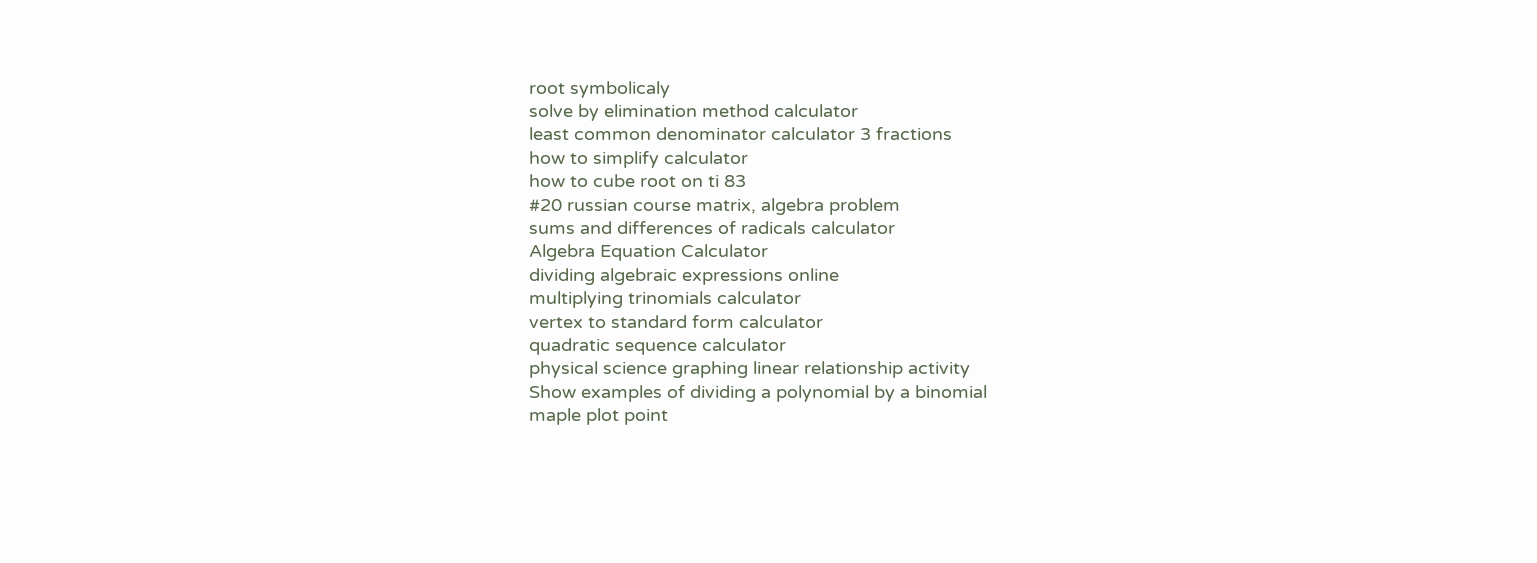root symbolicaly
solve by elimination method calculator
least common denominator calculator 3 fractions
how to simplify calculator
how to cube root on ti 83
#20 russian course matrix, algebra problem
sums and differences of radicals calculator
Algebra Equation Calculator
dividing algebraic expressions online
multiplying trinomials calculator
vertex to standard form calculator
quadratic sequence calculator
physical science graphing linear relationship activity
Show examples of dividing a polynomial by a binomial
maple plot point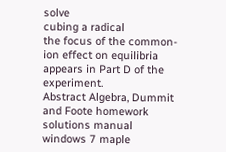solve
cubing a radical
the focus of the common-ion effect on equilibria appears in Part D of the experiment.
Abstract Algebra, Dummit and Foote homework solutions manual
windows 7 maple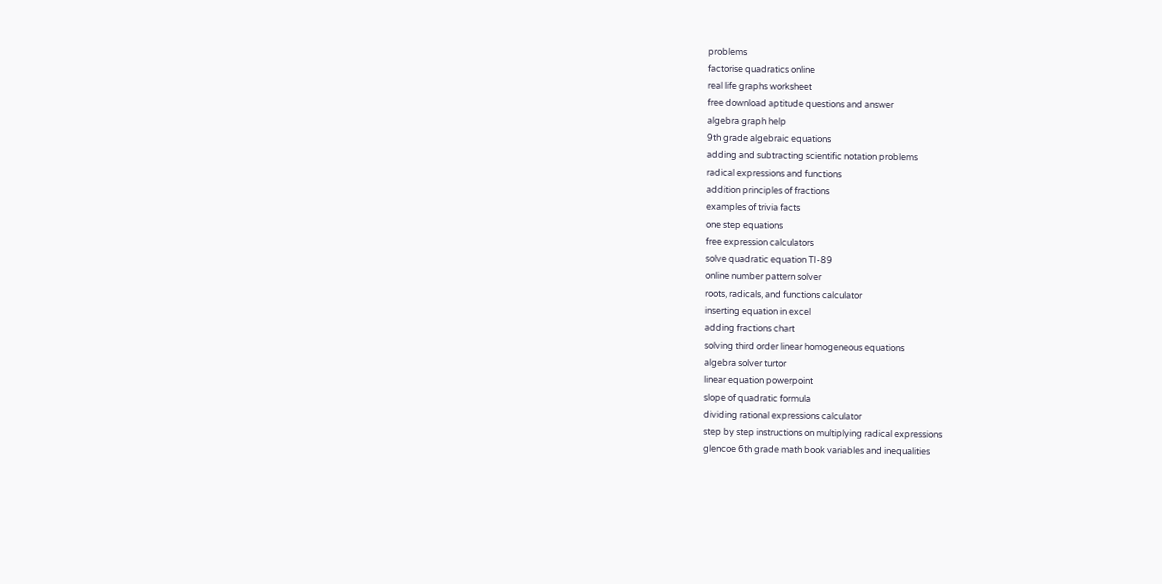problems
factorise quadratics online
real life graphs worksheet
free download aptitude questions and answer
algebra graph help
9th grade algebraic equations
adding and subtracting scientific notation problems
radical expressions and functions
addition principles of fractions
examples of trivia facts
one step equations
free expression calculators
solve quadratic equation TI-89
online number pattern solver
roots, radicals, and functions calculator
inserting equation in excel
adding fractions chart
solving third order linear homogeneous equations
algebra solver turtor
linear equation powerpoint
slope of quadratic formula
dividing rational expressions calculator
step by step instructions on multiplying radical expressions
glencoe 6th grade math book variables and inequalities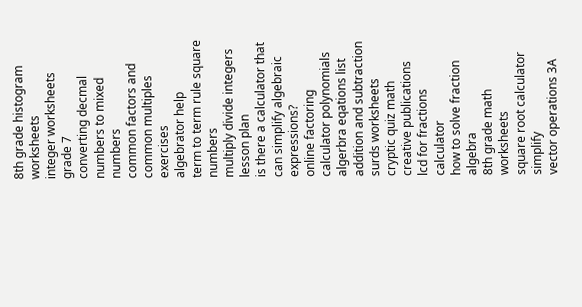8th grade histogram worksheets
integer worksheets grade 7
converting decmal numbers to mixed numbers
common factors and common multiples exercises
algebrator help
term to term rule square numbers
multiply divide integers lesson plan
is there a calculator that can simplify algebraic expressions?
online factoring calculator polynomials
algerbra eqations list
addition and subtraction surds worksheets
cryptic quiz math creative publications
lcd for fractions calculator
how to solve fraction algebra
8th grade math worksheets
square root calculator simplify
vector operations 3A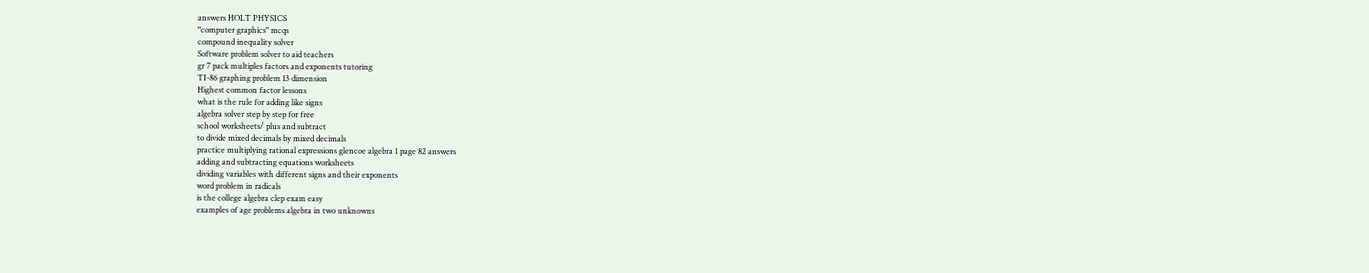answers HOLT PHYSICS
"computer graphics" mcqs
compound inequality solver
Software problem solver to aid teachers
gr 7 pack multiples factors and exponents tutoring
TI-86 graphing problem 13 dimension
Highest common factor lessons
what is the rule for adding like signs
algebra solver step by step for free
school worksheets/ plus and subtract
to divide mixed decimals by mixed decimals
practice multiplying rational expressions glencoe algebra 1 page 82 answers
adding and subtracting equations worksheets
dividing variables with different signs and their exponents
word problem in radicals
is the college algebra clep exam easy
examples of age problems algebra in two unknowns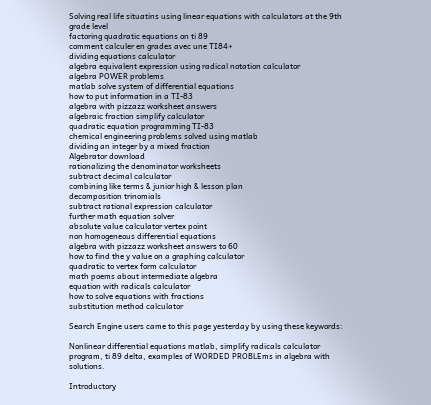Solving real life situatins using linear equations with calculators at the 9th grade level
factoring quadratic equations on ti 89
comment calculer en grades avec une TI84+
dividing equations calculator
algebra equivalent expression using radical notation calculator
algebra POWER problems
matlab solve system of differential equations
how to put information in a TI-83
algebra with pizzazz worksheet answers
algebraic fraction simplify calculator
quadratic equation programming TI-83
chemical engineering problems solved using matlab
dividing an integer by a mixed fraction
Algebrator download
rationalizing the denominator worksheets
subtract decimal calculator
combining like terms & junior high & lesson plan
decomposition trinomials
subtract rational expression calculator
further math equation solver
absolute value calculator vertex point
non homogeneous differential equations
algebra with pizzazz worksheet answers to 60
how to find the y value on a graphing calculator
quadratic to vertex form calculator
math poems about intermediate algebra
equation with radicals calculator
how to solve equations with fractions
substitution method calculator

Search Engine users came to this page yesterday by using these keywords:

Nonlinear differential equations matlab, simplify radicals calculator program, ti 89 delta, examples of WORDED PROBLEms in algebra with solutions.

Introductory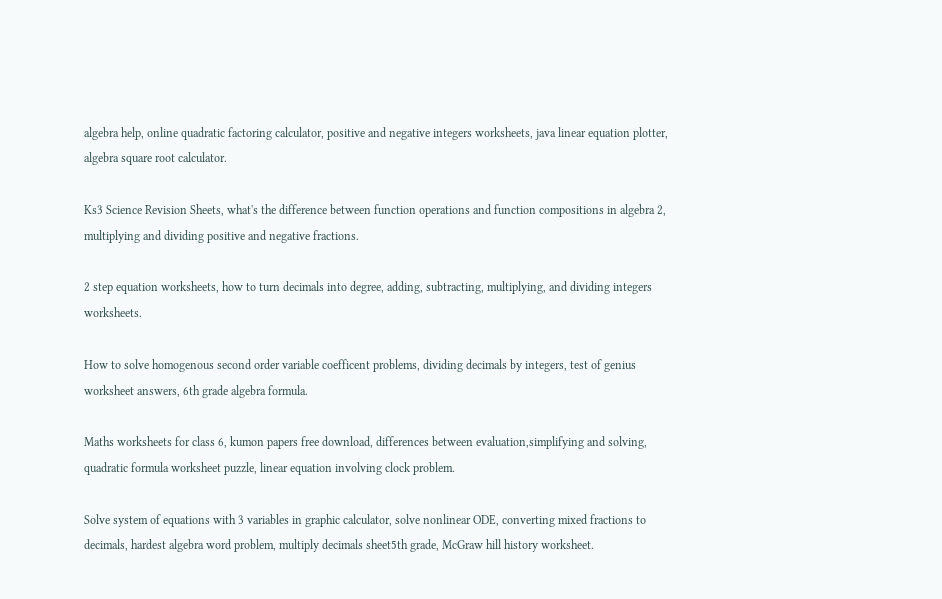algebra help, online quadratic factoring calculator, positive and negative integers worksheets, java linear equation plotter, algebra square root calculator.

Ks3 Science Revision Sheets, what's the difference between function operations and function compositions in algebra 2, multiplying and dividing positive and negative fractions.

2 step equation worksheets, how to turn decimals into degree, adding, subtracting, multiplying, and dividing integers worksheets.

How to solve homogenous second order variable coefficent problems, dividing decimals by integers, test of genius worksheet answers, 6th grade algebra formula.

Maths worksheets for class 6, kumon papers free download, differences between evaluation,simplifying and solving, quadratic formula worksheet puzzle, linear equation involving clock problem.

Solve system of equations with 3 variables in graphic calculator, solve nonlinear ODE, converting mixed fractions to decimals, hardest algebra word problem, multiply decimals sheet5th grade, McGraw hill history worksheet.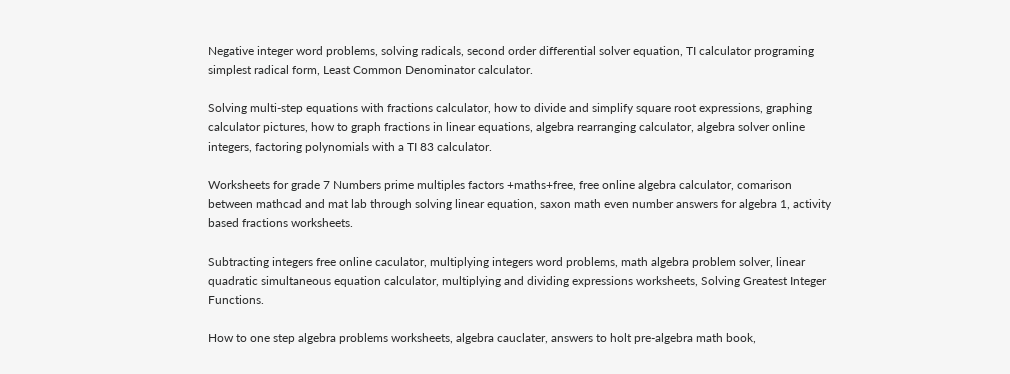Negative integer word problems, solving radicals, second order differential solver equation, TI calculator programing simplest radical form, Least Common Denominator calculator.

Solving multi-step equations with fractions calculator, how to divide and simplify square root expressions, graphing calculator pictures, how to graph fractions in linear equations, algebra rearranging calculator, algebra solver online integers, factoring polynomials with a TI 83 calculator.

Worksheets for grade 7 Numbers prime multiples factors +maths+free, free online algebra calculator, comarison between mathcad and mat lab through solving linear equation, saxon math even number answers for algebra 1, activity based fractions worksheets.

Subtracting integers free online caculator, multiplying integers word problems, math algebra problem solver, linear quadratic simultaneous equation calculator, multiplying and dividing expressions worksheets, Solving Greatest Integer Functions.

How to one step algebra problems worksheets, algebra cauclater, answers to holt pre-algebra math book,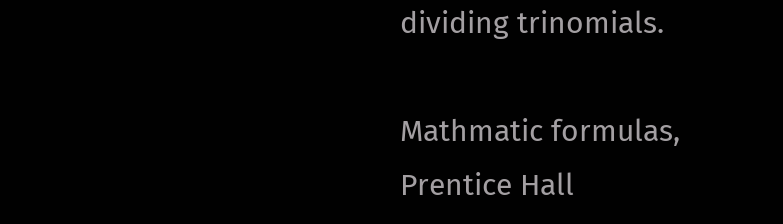dividing trinomials.

Mathmatic formulas, Prentice Hall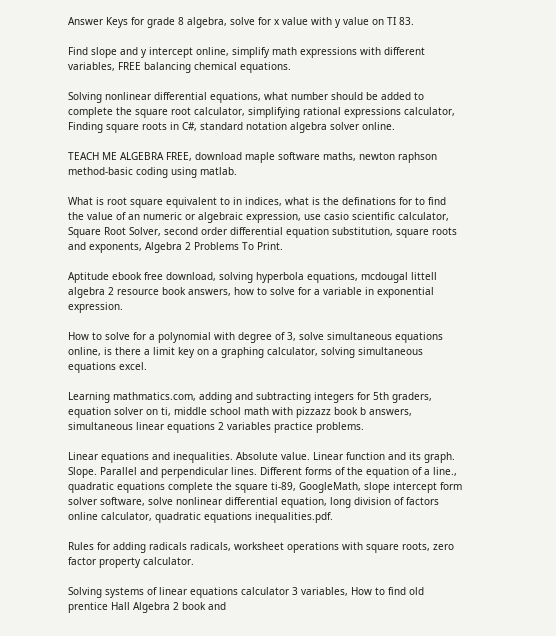Answer Keys for grade 8 algebra, solve for x value with y value on TI 83.

Find slope and y intercept online, simplify math expressions with different variables, FREE balancing chemical equations.

Solving nonlinear differential equations, what number should be added to complete the square root calculator, simplifying rational expressions calculator, Finding square roots in C#, standard notation algebra solver online.

TEACH ME ALGEBRA FREE, download maple software maths, newton raphson method-basic coding using matlab.

What is root square equivalent to in indices, what is the definations for to find the value of an numeric or algebraic expression, use casio scientific calculator, Square Root Solver, second order differential equation substitution, square roots and exponents, Algebra 2 Problems To Print.

Aptitude ebook free download, solving hyperbola equations, mcdougal littell algebra 2 resource book answers, how to solve for a variable in exponential expression.

How to solve for a polynomial with degree of 3, solve simultaneous equations online, is there a limit key on a graphing calculator, solving simultaneous equations excel.

Learning mathmatics.com, adding and subtracting integers for 5th graders, equation solver on ti, middle school math with pizzazz book b answers, simultaneous linear equations 2 variables practice problems.

Linear equations and inequalities. Absolute value. Linear function and its graph. Slope. Parallel and perpendicular lines. Different forms of the equation of a line., quadratic equations complete the square ti-89, GoogleMath, slope intercept form solver software, solve nonlinear differential equation, long division of factors online calculator, quadratic equations inequalities.pdf.

Rules for adding radicals radicals, worksheet operations with square roots, zero factor property calculator.

Solving systems of linear equations calculator 3 variables, How to find old prentice Hall Algebra 2 book and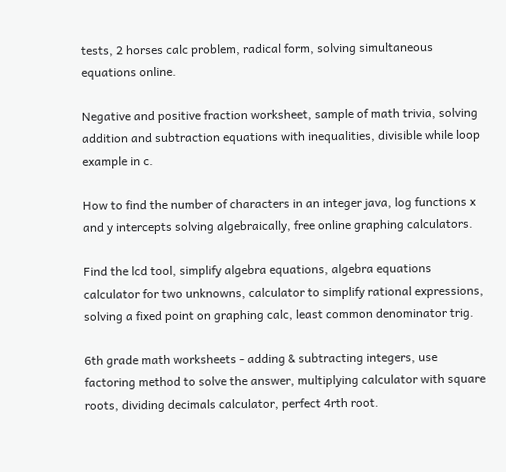tests, 2 horses calc problem, radical form, solving simultaneous equations online.

Negative and positive fraction worksheet, sample of math trivia, solving addition and subtraction equations with inequalities, divisible while loop example in c.

How to find the number of characters in an integer java, log functions x and y intercepts solving algebraically, free online graphing calculators.

Find the lcd tool, simplify algebra equations, algebra equations calculator for two unknowns, calculator to simplify rational expressions, solving a fixed point on graphing calc, least common denominator trig.

6th grade math worksheets - adding & subtracting integers, use factoring method to solve the answer, multiplying calculator with square roots, dividing decimals calculator, perfect 4rth root.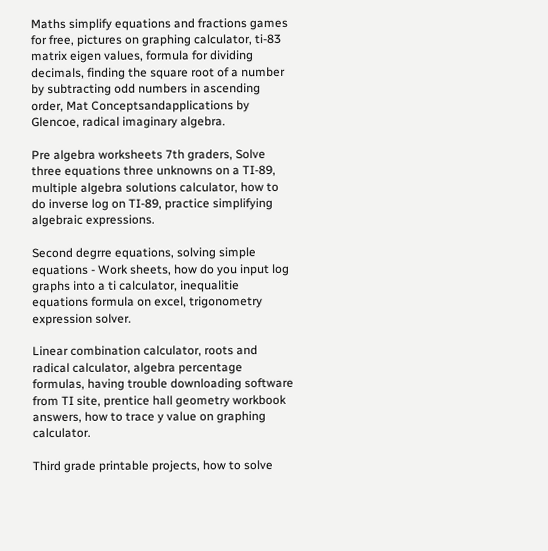Maths simplify equations and fractions games for free, pictures on graphing calculator, ti-83 matrix eigen values, formula for dividing decimals, finding the square root of a number by subtracting odd numbers in ascending order, Mat Conceptsandapplications by Glencoe, radical imaginary algebra.

Pre algebra worksheets 7th graders, Solve three equations three unknowns on a TI-89, multiple algebra solutions calculator, how to do inverse log on TI-89, practice simplifying algebraic expressions.

Second degrre equations, solving simple equations - Work sheets, how do you input log graphs into a ti calculator, inequalitie equations formula on excel, trigonometry expression solver.

Linear combination calculator, roots and radical calculator, algebra percentage formulas, having trouble downloading software from TI site, prentice hall geometry workbook answers, how to trace y value on graphing calculator.

Third grade printable projects, how to solve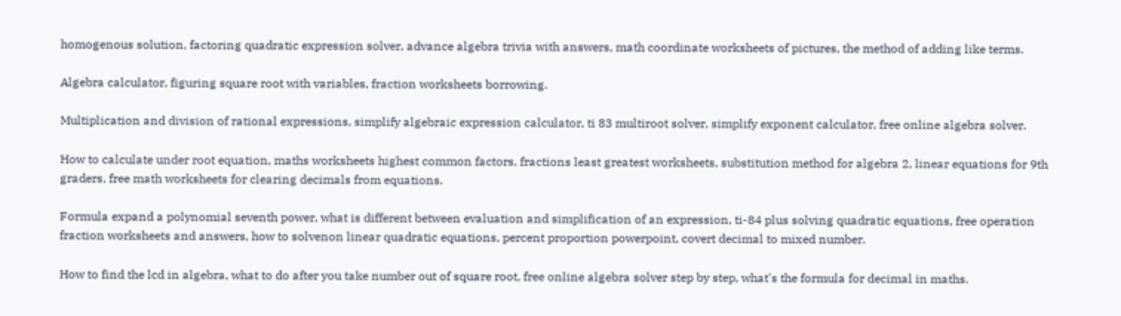homogenous solution, factoring quadratic expression solver, advance algebra trivia with answers, math coordinate worksheets of pictures, the method of adding like terms.

Algebra calculator, figuring square root with variables, fraction worksheets borrowing.

Multiplication and division of rational expressions, simplify algebraic expression calculator, ti 83 multiroot solver, simplify exponent calculator, free online algebra solver.

How to calculate under root equation, maths worksheets highest common factors, fractions least greatest worksheets, substitution method for algebra 2, linear equations for 9th graders, free math worksheets for clearing decimals from equations.

Formula expand a polynomial seventh power, what is different between evaluation and simplification of an expression, ti-84 plus solving quadratic equations, free operation fraction worksheets and answers, how to solvenon linear quadratic equations, percent proportion powerpoint, covert decimal to mixed number.

How to find the lcd in algebra, what to do after you take number out of square root, free online algebra solver step by step, what's the formula for decimal in maths.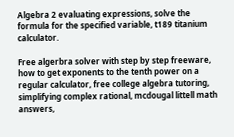Algebra 2 evaluating expressions, solve the formula for the specified variable, t189 titanium calculator.

Free algerbra solver with step by step freeware, how to get exponents to the tenth power on a regular calculator, free college algebra tutoring, simplifying complex rational, mcdougal littell math answers,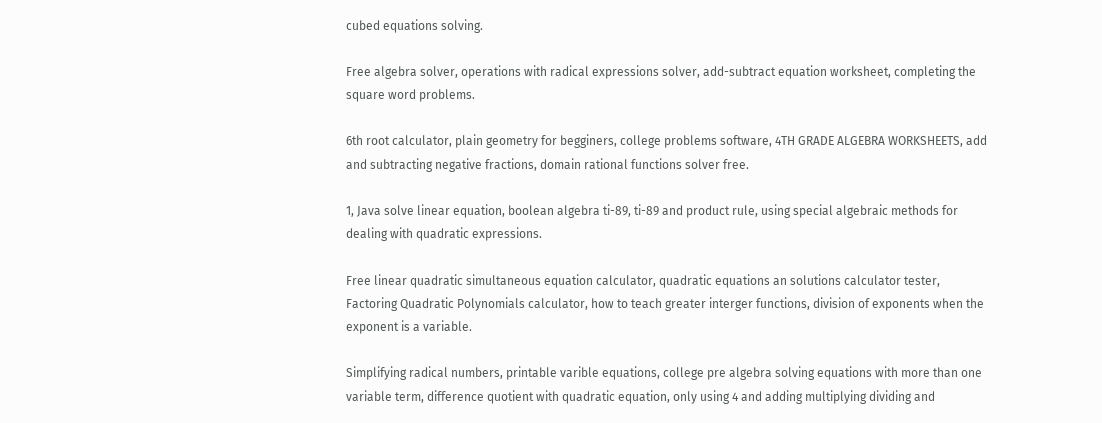cubed equations solving.

Free algebra solver, operations with radical expressions solver, add-subtract equation worksheet, completing the square word problems.

6th root calculator, plain geometry for begginers, college problems software, 4TH GRADE ALGEBRA WORKSHEETS, add and subtracting negative fractions, domain rational functions solver free.

1, Java solve linear equation, boolean algebra ti-89, ti-89 and product rule, using special algebraic methods for dealing with quadratic expressions.

Free linear quadratic simultaneous equation calculator, quadratic equations an solutions calculator tester, Factoring Quadratic Polynomials calculator, how to teach greater interger functions, division of exponents when the exponent is a variable.

Simplifying radical numbers, printable varible equations, college pre algebra solving equations with more than one variable term, difference quotient with quadratic equation, only using 4 and adding multiplying dividing and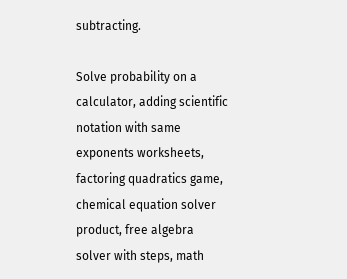subtracting.

Solve probability on a calculator, adding scientific notation with same exponents worksheets, factoring quadratics game, chemical equation solver product, free algebra solver with steps, math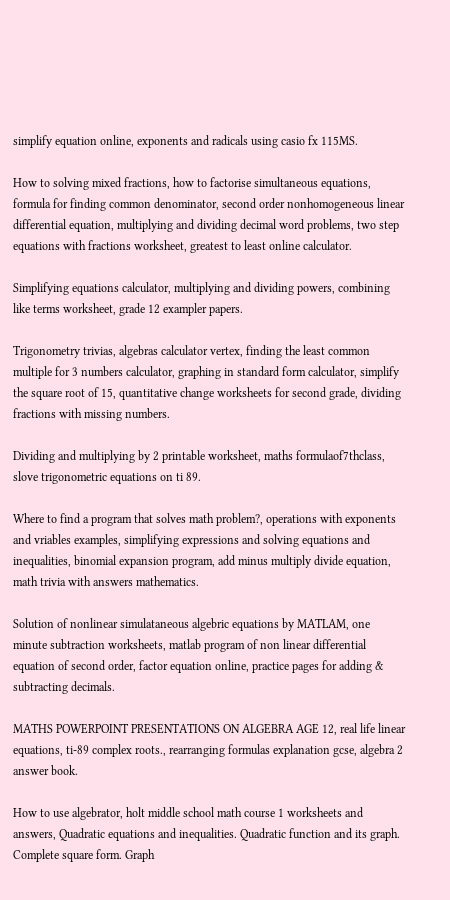simplify equation online, exponents and radicals using casio fx 115MS.

How to solving mixed fractions, how to factorise simultaneous equations, formula for finding common denominator, second order nonhomogeneous linear differential equation, multiplying and dividing decimal word problems, two step equations with fractions worksheet, greatest to least online calculator.

Simplifying equations calculator, multiplying and dividing powers, combining like terms worksheet, grade 12 exampler papers.

Trigonometry trivias, algebras calculator vertex, finding the least common multiple for 3 numbers calculator, graphing in standard form calculator, simplify the square root of 15, quantitative change worksheets for second grade, dividing fractions with missing numbers.

Dividing and multiplying by 2 printable worksheet, maths formulaof7thclass, slove trigonometric equations on ti 89.

Where to find a program that solves math problem?, operations with exponents and vriables examples, simplifying expressions and solving equations and inequalities, binomial expansion program, add minus multiply divide equation, math trivia with answers mathematics.

Solution of nonlinear simulataneous algebric equations by MATLAM, one minute subtraction worksheets, matlab program of non linear differential equation of second order, factor equation online, practice pages for adding & subtracting decimals.

MATHS POWERPOINT PRESENTATIONS ON ALGEBRA AGE 12, real life linear equations, ti-89 complex roots., rearranging formulas explanation gcse, algebra 2 answer book.

How to use algebrator, holt middle school math course 1 worksheets and answers, Quadratic equations and inequalities. Quadratic function and its graph. Complete square form. Graph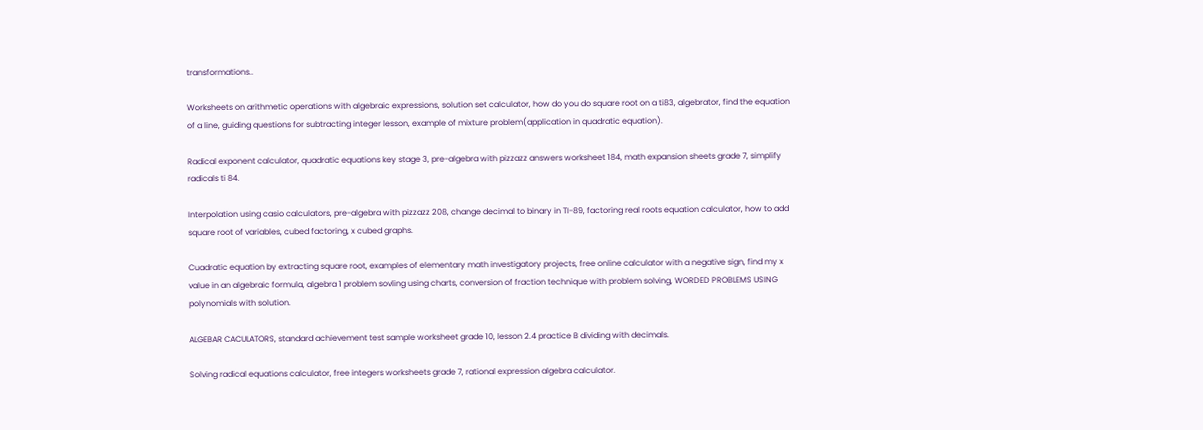transformations..

Worksheets on arithmetic operations with algebraic expressions, solution set calculator, how do you do square root on a ti83, algebrator, find the equation of a line, guiding questions for subtracting integer lesson, example of mixture problem(application in quadratic equation).

Radical exponent calculator, quadratic equations key stage 3, pre-algebra with pizzazz answers worksheet 184, math expansion sheets grade 7, simplify radicals ti 84.

Interpolation using casio calculators, pre-algebra with pizzazz 208, change decimal to binary in TI-89, factoring real roots equation calculator, how to add square root of variables, cubed factoring, x cubed graphs.

Cuadratic equation by extracting square root, examples of elementary math investigatory projects, free online calculator with a negative sign, find my x value in an algebraic formula, algebra 1 problem sovling using charts, conversion of fraction technique with problem solving, WORDED PROBLEMS USING polynomials with solution.

ALGEBAR CACULATORS, standard achievement test sample worksheet grade 10, lesson 2.4 practice B dividing with decimals.

Solving radical equations calculator, free integers worksheets grade 7, rational expression algebra calculator.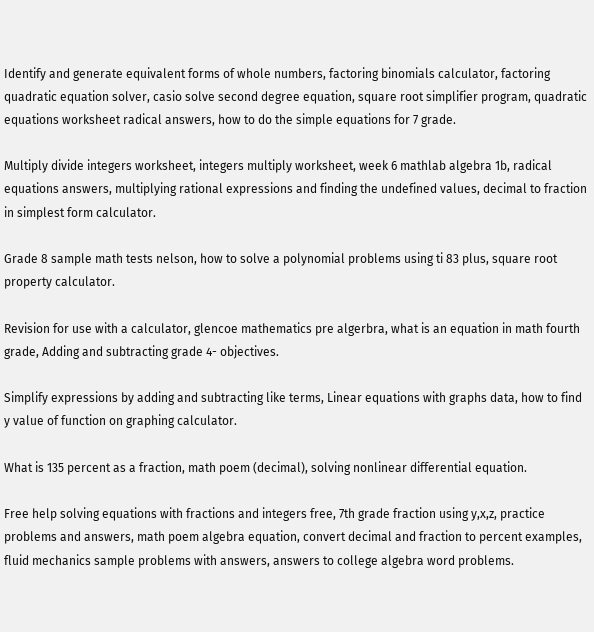Identify and generate equivalent forms of whole numbers, factoring binomials calculator, factoring quadratic equation solver, casio solve second degree equation, square root simplifier program, quadratic equations worksheet radical answers, how to do the simple equations for 7 grade.

Multiply divide integers worksheet, integers multiply worksheet, week 6 mathlab algebra 1b, radical equations answers, multiplying rational expressions and finding the undefined values, decimal to fraction in simplest form calculator.

Grade 8 sample math tests nelson, how to solve a polynomial problems using ti 83 plus, square root property calculator.

Revision for use with a calculator, glencoe mathematics pre algerbra, what is an equation in math fourth grade, Adding and subtracting grade 4- objectives.

Simplify expressions by adding and subtracting like terms, Linear equations with graphs data, how to find y value of function on graphing calculator.

What is 135 percent as a fraction, math poem (decimal), solving nonlinear differential equation.

Free help solving equations with fractions and integers free, 7th grade fraction using y,x,z, practice problems and answers, math poem algebra equation, convert decimal and fraction to percent examples, fluid mechanics sample problems with answers, answers to college algebra word problems.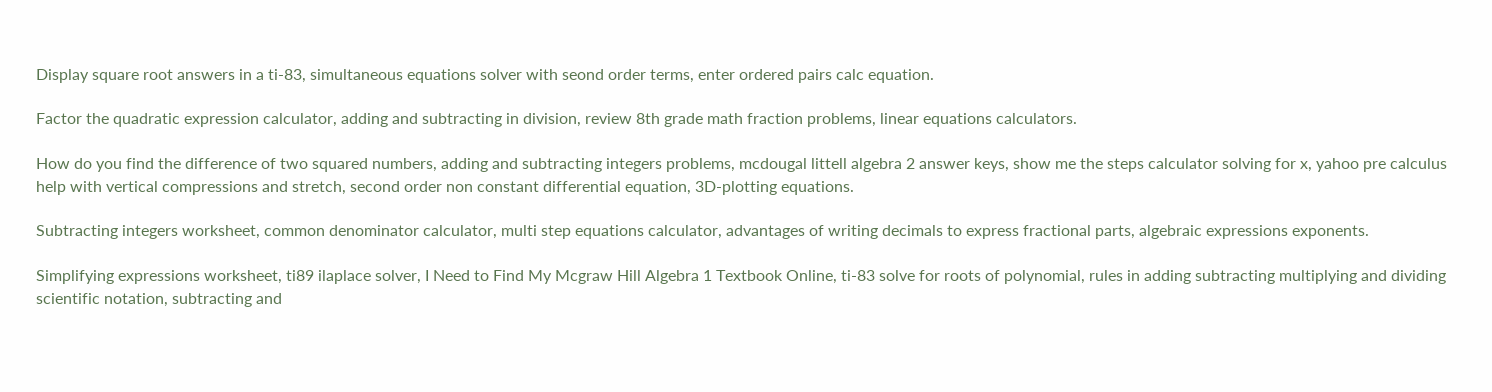Display square root answers in a ti-83, simultaneous equations solver with seond order terms, enter ordered pairs calc equation.

Factor the quadratic expression calculator, adding and subtracting in division, review 8th grade math fraction problems, linear equations calculators.

How do you find the difference of two squared numbers, adding and subtracting integers problems, mcdougal littell algebra 2 answer keys, show me the steps calculator solving for x, yahoo pre calculus help with vertical compressions and stretch, second order non constant differential equation, 3D-plotting equations.

Subtracting integers worksheet, common denominator calculator, multi step equations calculator, advantages of writing decimals to express fractional parts, algebraic expressions exponents.

Simplifying expressions worksheet, ti89 ilaplace solver, I Need to Find My Mcgraw Hill Algebra 1 Textbook Online, ti-83 solve for roots of polynomial, rules in adding subtracting multiplying and dividing scientific notation, subtracting and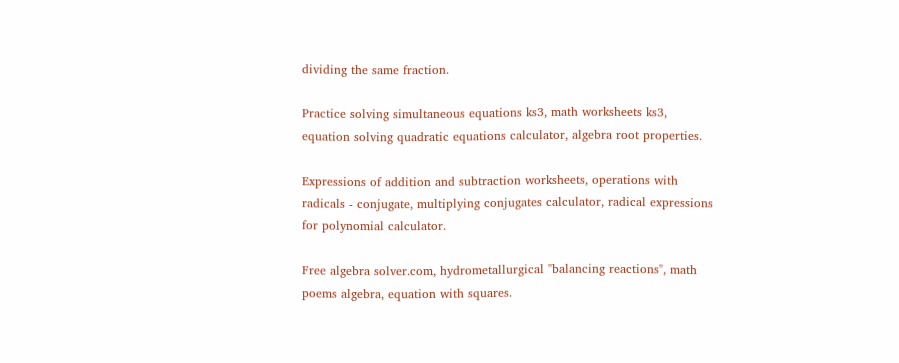dividing the same fraction.

Practice solving simultaneous equations ks3, math worksheets ks3, equation solving quadratic equations calculator, algebra root properties.

Expressions of addition and subtraction worksheets, operations with radicals - conjugate, multiplying conjugates calculator, radical expressions for polynomial calculator.

Free algebra solver.com, hydrometallurgical "balancing reactions", math poems algebra, equation with squares.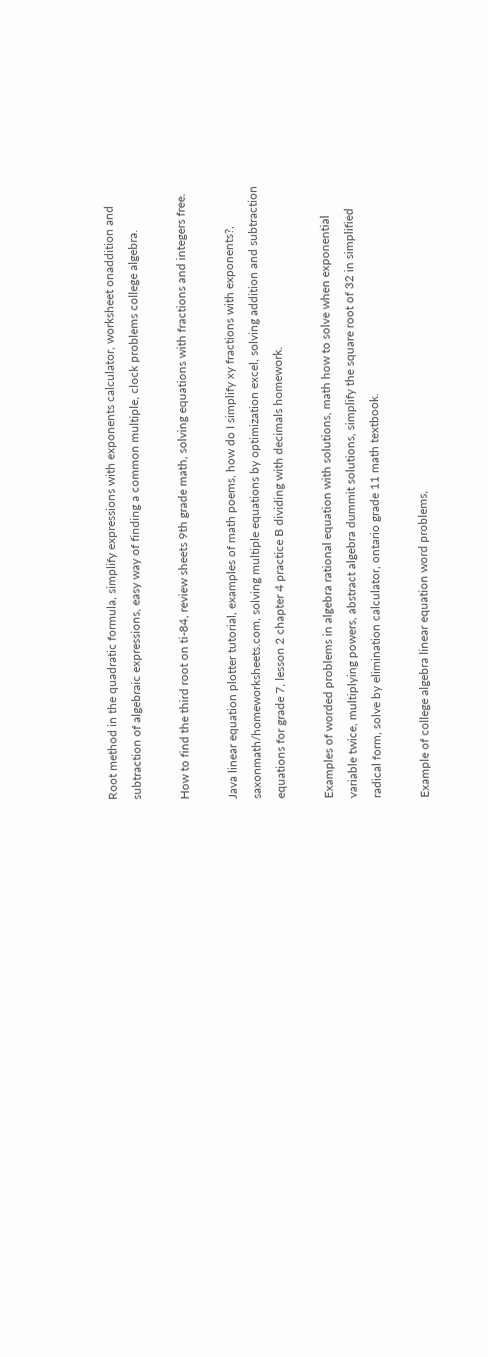Root method in the quadratic formula, simplify expressions with exponents calculator, worksheet onaddition and subtraction of algebraic expressions, easy way of finding a common multiple, clock problems college algebra.

How to find the third root on ti-84, review sheets 9th grade math, solving equations with fractions and integers free.

Java linear equation plotter tutorial, examples of math poems, how do I simplify xy fractions with exponents?, saxonmath/homeworksheets.com, solving multiple equations by optimization excel, solving addition and subtraction equations for grade 7, lesson 2 chapter 4 practice B dividing with decimals homework.

Examples of worded problems in algebra rational equation with solutions, math how to solve when exponential variable twice, multiplying powers, abstract algebra dummit solutions, simplify the square root of 32 in simplified radical form, solve by elimination calculator, ontario grade 11 math textbook.

Example of college algebra linear equation word problems,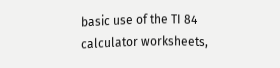basic use of the TI 84 calculator worksheets,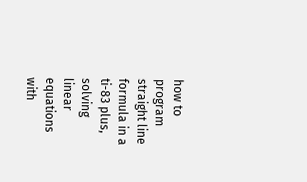how to program straight line formula in a ti-83 plus, solving linear equations with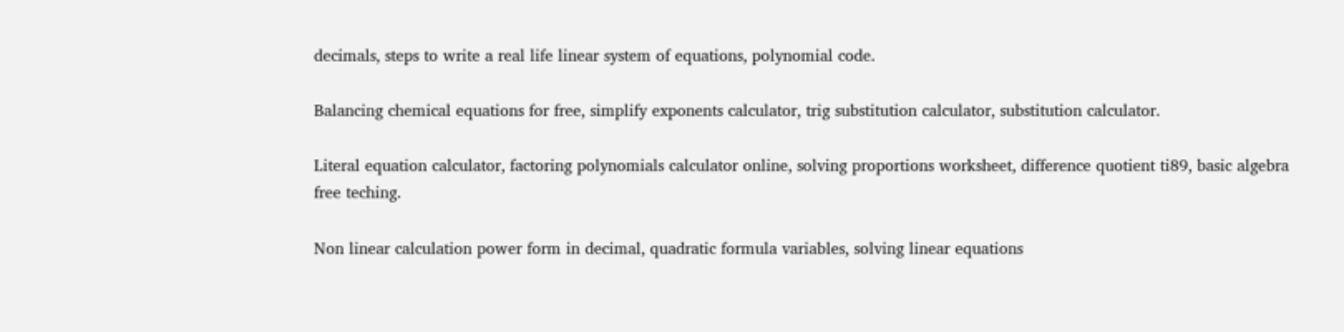decimals, steps to write a real life linear system of equations, polynomial code.

Balancing chemical equations for free, simplify exponents calculator, trig substitution calculator, substitution calculator.

Literal equation calculator, factoring polynomials calculator online, solving proportions worksheet, difference quotient ti89, basic algebra free teching.

Non linear calculation power form in decimal, quadratic formula variables, solving linear equations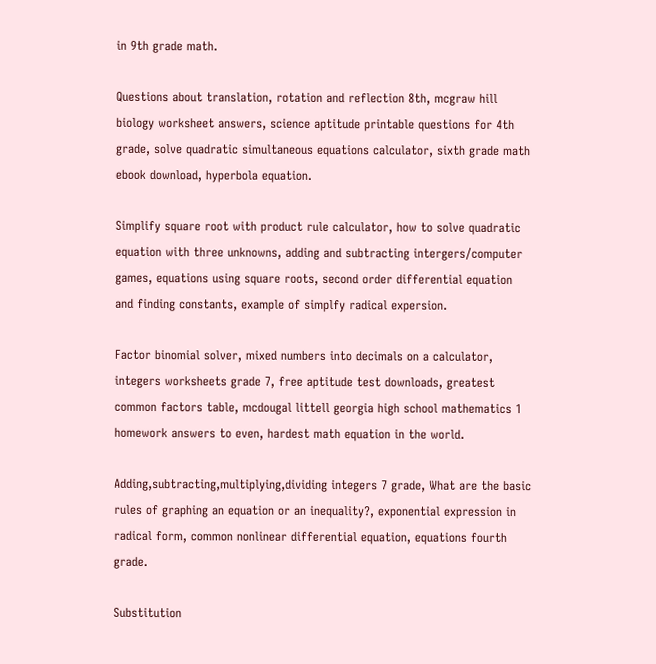in 9th grade math.

Questions about translation, rotation and reflection 8th, mcgraw hill biology worksheet answers, science aptitude printable questions for 4th grade, solve quadratic simultaneous equations calculator, sixth grade math ebook download, hyperbola equation.

Simplify square root with product rule calculator, how to solve quadratic equation with three unknowns, adding and subtracting intergers/computer games, equations using square roots, second order differential equation and finding constants, example of simplfy radical expersion.

Factor binomial solver, mixed numbers into decimals on a calculator, integers worksheets grade 7, free aptitude test downloads, greatest common factors table, mcdougal littell georgia high school mathematics 1 homework answers to even, hardest math equation in the world.

Adding,subtracting,multiplying,dividing integers 7 grade, What are the basic rules of graphing an equation or an inequality?, exponential expression in radical form, common nonlinear differential equation, equations fourth grade.

Substitution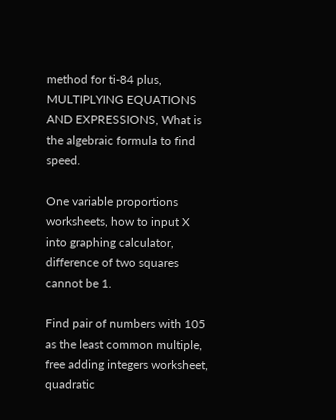method for ti-84 plus, MULTIPLYING EQUATIONS AND EXPRESSIONS, What is the algebraic formula to find speed.

One variable proportions worksheets, how to input X into graphing calculator, difference of two squares cannot be 1.

Find pair of numbers with 105 as the least common multiple, free adding integers worksheet, quadratic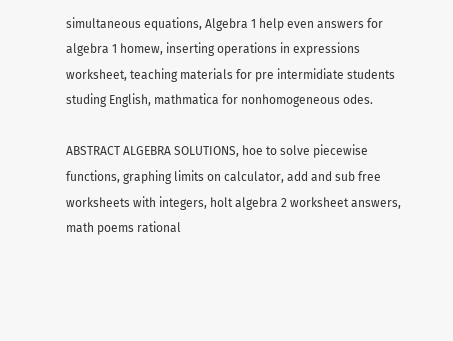simultaneous equations, Algebra 1 help even answers for algebra 1 homew, inserting operations in expressions worksheet, teaching materials for pre intermidiate students studing English, mathmatica for nonhomogeneous odes.

ABSTRACT ALGEBRA SOLUTIONS, hoe to solve piecewise functions, graphing limits on calculator, add and sub free worksheets with integers, holt algebra 2 worksheet answers, math poems rational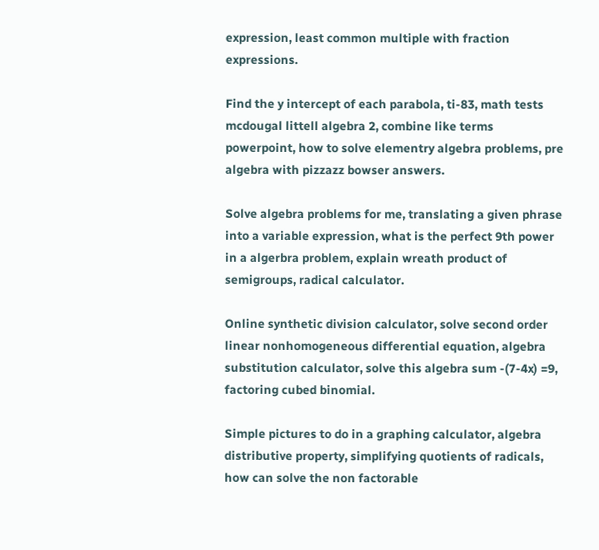expression, least common multiple with fraction expressions.

Find the y intercept of each parabola, ti-83, math tests mcdougal littell algebra 2, combine like terms powerpoint, how to solve elementry algebra problems, pre algebra with pizzazz bowser answers.

Solve algebra problems for me, translating a given phrase into a variable expression, what is the perfect 9th power in a algerbra problem, explain wreath product of semigroups, radical calculator.

Online synthetic division calculator, solve second order linear nonhomogeneous differential equation, algebra substitution calculator, solve this algebra sum -(7-4x) =9, factoring cubed binomial.

Simple pictures to do in a graphing calculator, algebra distributive property, simplifying quotients of radicals, how can solve the non factorable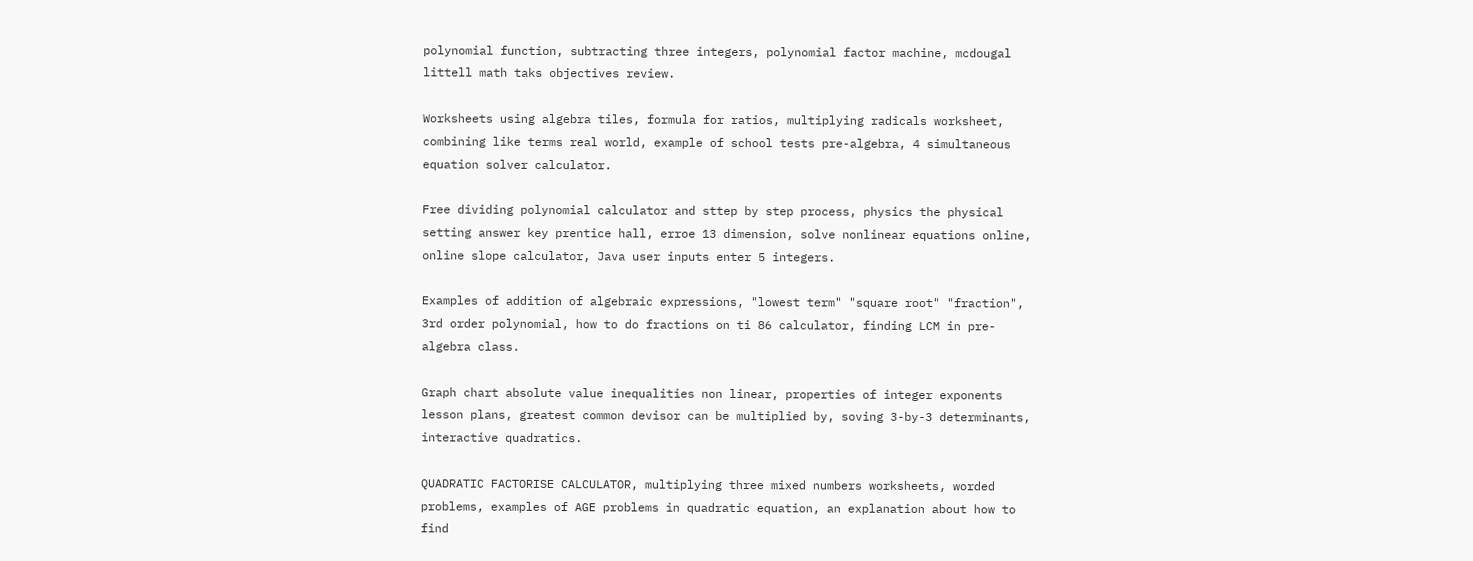polynomial function, subtracting three integers, polynomial factor machine, mcdougal littell math taks objectives review.

Worksheets using algebra tiles, formula for ratios, multiplying radicals worksheet, combining like terms real world, example of school tests pre-algebra, 4 simultaneous equation solver calculator.

Free dividing polynomial calculator and sttep by step process, physics the physical setting answer key prentice hall, erroe 13 dimension, solve nonlinear equations online, online slope calculator, Java user inputs enter 5 integers.

Examples of addition of algebraic expressions, "lowest term" "square root" "fraction", 3rd order polynomial, how to do fractions on ti 86 calculator, finding LCM in pre-algebra class.

Graph chart absolute value inequalities non linear, properties of integer exponents lesson plans, greatest common devisor can be multiplied by, soving 3-by-3 determinants, interactive quadratics.

QUADRATIC FACTORISE CALCULATOR, multiplying three mixed numbers worksheets, worded problems, examples of AGE problems in quadratic equation, an explanation about how to find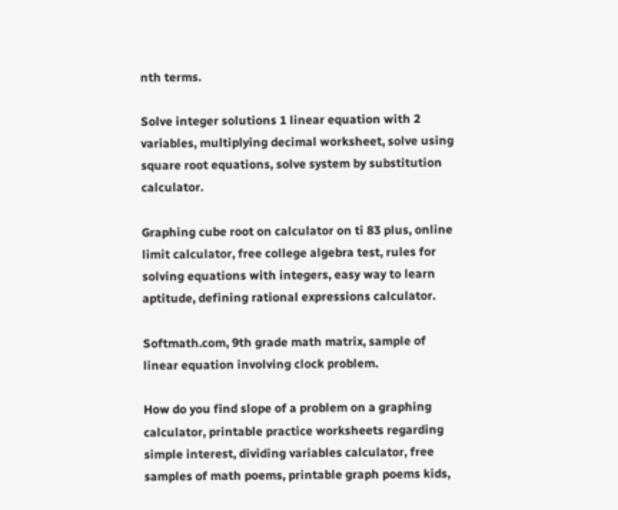nth terms.

Solve integer solutions 1 linear equation with 2 variables, multiplying decimal worksheet, solve using square root equations, solve system by substitution calculator.

Graphing cube root on calculator on ti 83 plus, online limit calculator, free college algebra test, rules for solving equations with integers, easy way to learn aptitude, defining rational expressions calculator.

Softmath.com, 9th grade math matrix, sample of linear equation involving clock problem.

How do you find slope of a problem on a graphing calculator, printable practice worksheets regarding simple interest, dividing variables calculator, free samples of math poems, printable graph poems kids,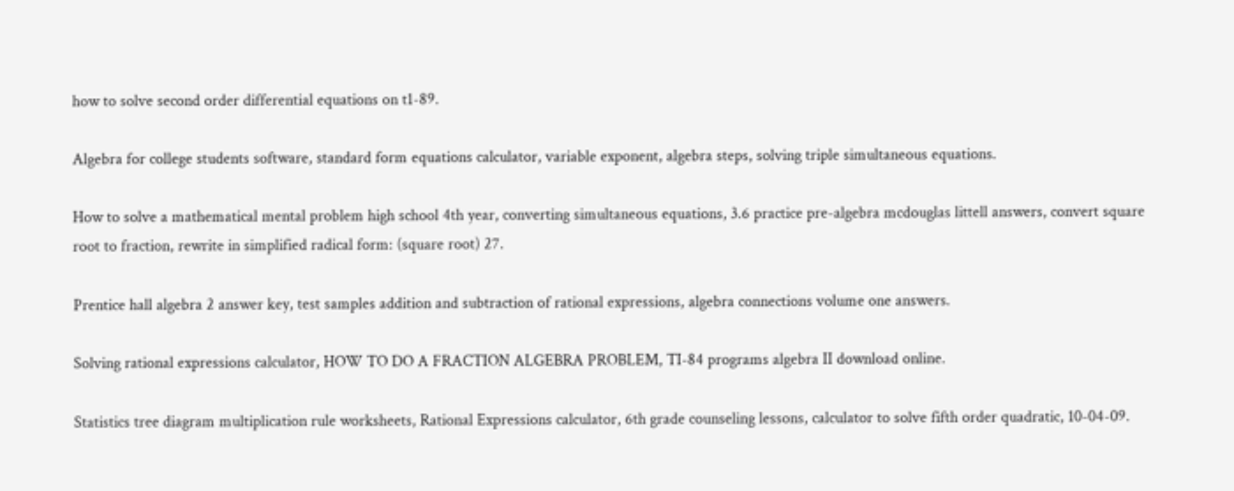how to solve second order differential equations on t1-89.

Algebra for college students software, standard form equations calculator, variable exponent, algebra steps, solving triple simultaneous equations.

How to solve a mathematical mental problem high school 4th year, converting simultaneous equations, 3.6 practice pre-algebra mcdouglas littell answers, convert square root to fraction, rewrite in simplified radical form: (square root) 27.

Prentice hall algebra 2 answer key, test samples addition and subtraction of rational expressions, algebra connections volume one answers.

Solving rational expressions calculator, HOW TO DO A FRACTION ALGEBRA PROBLEM, TI-84 programs algebra II download online.

Statistics tree diagram multiplication rule worksheets, Rational Expressions calculator, 6th grade counseling lessons, calculator to solve fifth order quadratic, 10-04-09.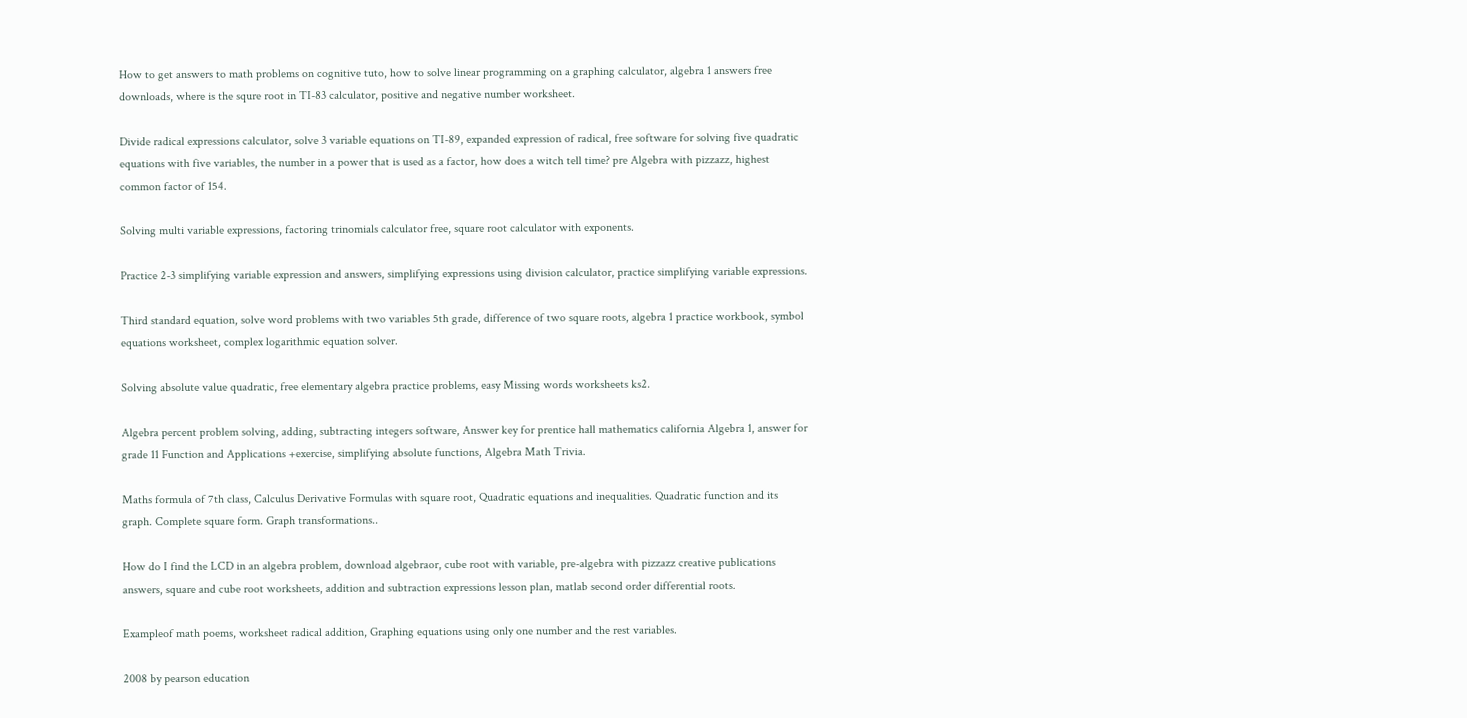How to get answers to math problems on cognitive tuto, how to solve linear programming on a graphing calculator, algebra 1 answers free downloads, where is the squre root in TI-83 calculator, positive and negative number worksheet.

Divide radical expressions calculator, solve 3 variable equations on TI-89, expanded expression of radical, free software for solving five quadratic equations with five variables, the number in a power that is used as a factor, how does a witch tell time? pre Algebra with pizzazz, highest common factor of 154.

Solving multi variable expressions, factoring trinomials calculator free, square root calculator with exponents.

Practice 2-3 simplifying variable expression and answers, simplifying expressions using division calculator, practice simplifying variable expressions.

Third standard equation, solve word problems with two variables 5th grade, difference of two square roots, algebra 1 practice workbook, symbol equations worksheet, complex logarithmic equation solver.

Solving absolute value quadratic, free elementary algebra practice problems, easy Missing words worksheets ks2.

Algebra percent problem solving, adding, subtracting integers software, Answer key for prentice hall mathematics california Algebra 1, answer for grade 11 Function and Applications +exercise, simplifying absolute functions, Algebra Math Trivia.

Maths formula of 7th class, Calculus Derivative Formulas with square root, Quadratic equations and inequalities. Quadratic function and its graph. Complete square form. Graph transformations..

How do I find the LCD in an algebra problem, download algebraor, cube root with variable, pre-algebra with pizzazz creative publications answers, square and cube root worksheets, addition and subtraction expressions lesson plan, matlab second order differential roots.

Exampleof math poems, worksheet radical addition, Graphing equations using only one number and the rest variables.

2008 by pearson education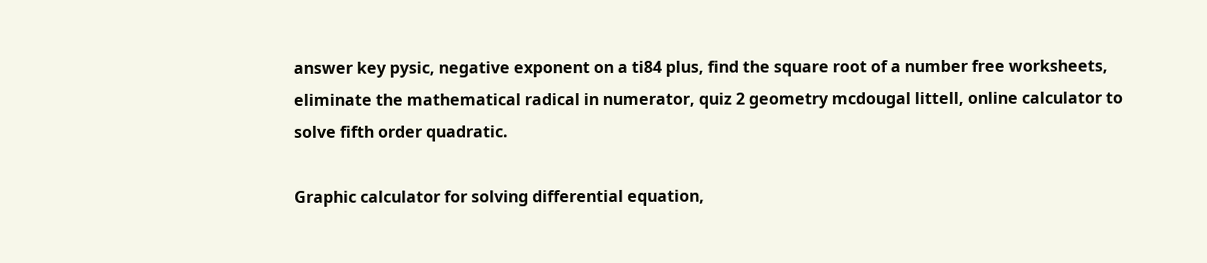answer key pysic, negative exponent on a ti84 plus, find the square root of a number free worksheets, eliminate the mathematical radical in numerator, quiz 2 geometry mcdougal littell, online calculator to solve fifth order quadratic.

Graphic calculator for solving differential equation,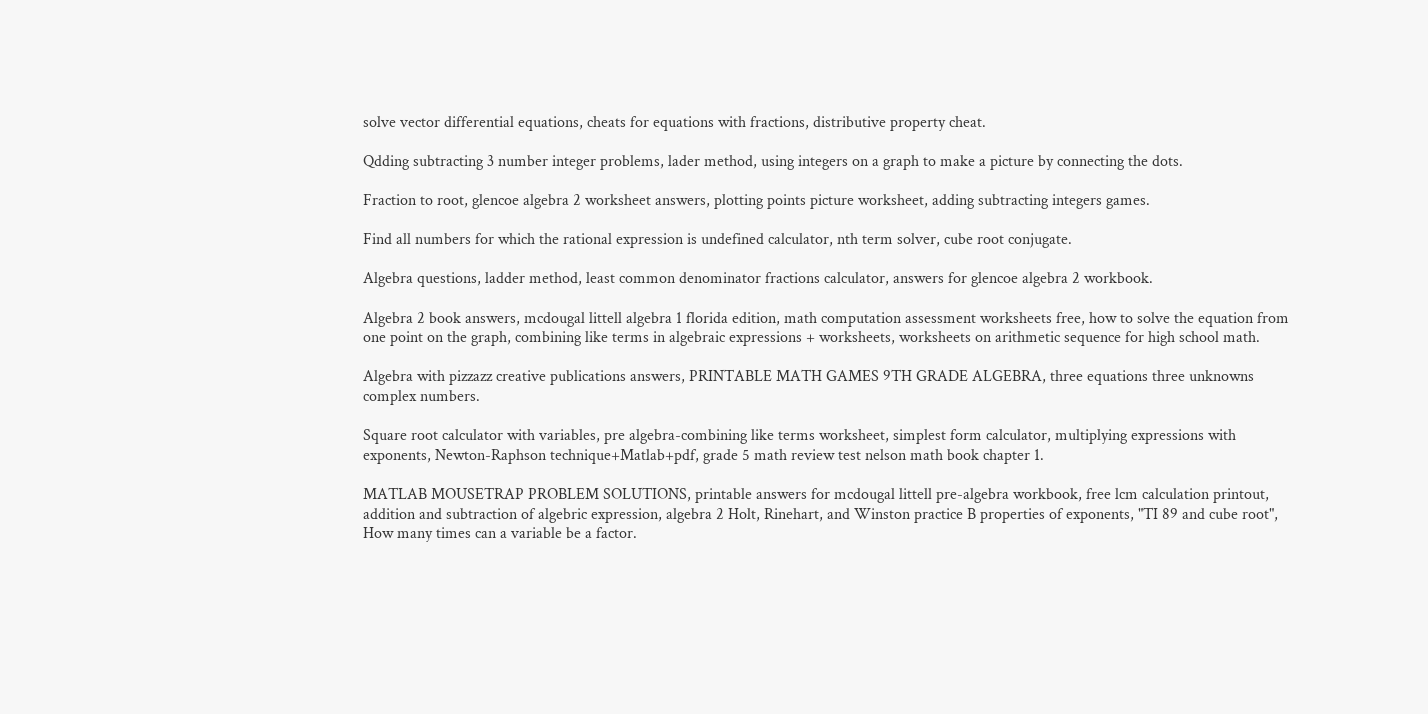solve vector differential equations, cheats for equations with fractions, distributive property cheat.

Qdding subtracting 3 number integer problems, lader method, using integers on a graph to make a picture by connecting the dots.

Fraction to root, glencoe algebra 2 worksheet answers, plotting points picture worksheet, adding subtracting integers games.

Find all numbers for which the rational expression is undefined calculator, nth term solver, cube root conjugate.

Algebra questions, ladder method, least common denominator fractions calculator, answers for glencoe algebra 2 workbook.

Algebra 2 book answers, mcdougal littell algebra 1 florida edition, math computation assessment worksheets free, how to solve the equation from one point on the graph, combining like terms in algebraic expressions + worksheets, worksheets on arithmetic sequence for high school math.

Algebra with pizzazz creative publications answers, PRINTABLE MATH GAMES 9TH GRADE ALGEBRA, three equations three unknowns complex numbers.

Square root calculator with variables, pre algebra-combining like terms worksheet, simplest form calculator, multiplying expressions with exponents, Newton-Raphson technique+Matlab+pdf, grade 5 math review test nelson math book chapter 1.

MATLAB MOUSETRAP PROBLEM SOLUTIONS, printable answers for mcdougal littell pre-algebra workbook, free lcm calculation printout, addition and subtraction of algebric expression, algebra 2 Holt, Rinehart, and Winston practice B properties of exponents, "TI 89 and cube root", How many times can a variable be a factor.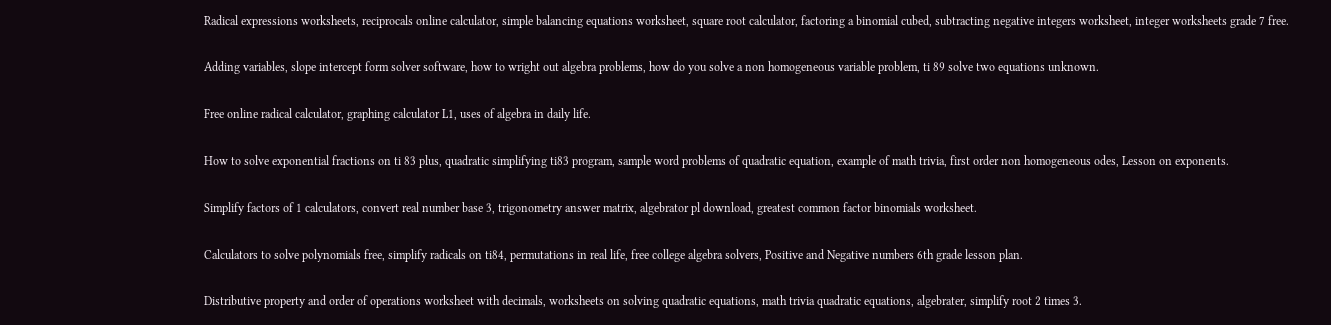Radical expressions worksheets, reciprocals online calculator, simple balancing equations worksheet, square root calculator, factoring a binomial cubed, subtracting negative integers worksheet, integer worksheets grade 7 free.

Adding variables, slope intercept form solver software, how to wright out algebra problems, how do you solve a non homogeneous variable problem, ti 89 solve two equations unknown.

Free online radical calculator, graphing calculator L1, uses of algebra in daily life.

How to solve exponential fractions on ti 83 plus, quadratic simplifying ti83 program, sample word problems of quadratic equation, example of math trivia, first order non homogeneous odes, Lesson on exponents.

Simplify factors of 1 calculators, convert real number base 3, trigonometry answer matrix, algebrator pl download, greatest common factor binomials worksheet.

Calculators to solve polynomials free, simplify radicals on ti84, permutations in real life, free college algebra solvers, Positive and Negative numbers 6th grade lesson plan.

Distributive property and order of operations worksheet with decimals, worksheets on solving quadratic equations, math trivia quadratic equations, algebrater, simplify root 2 times 3.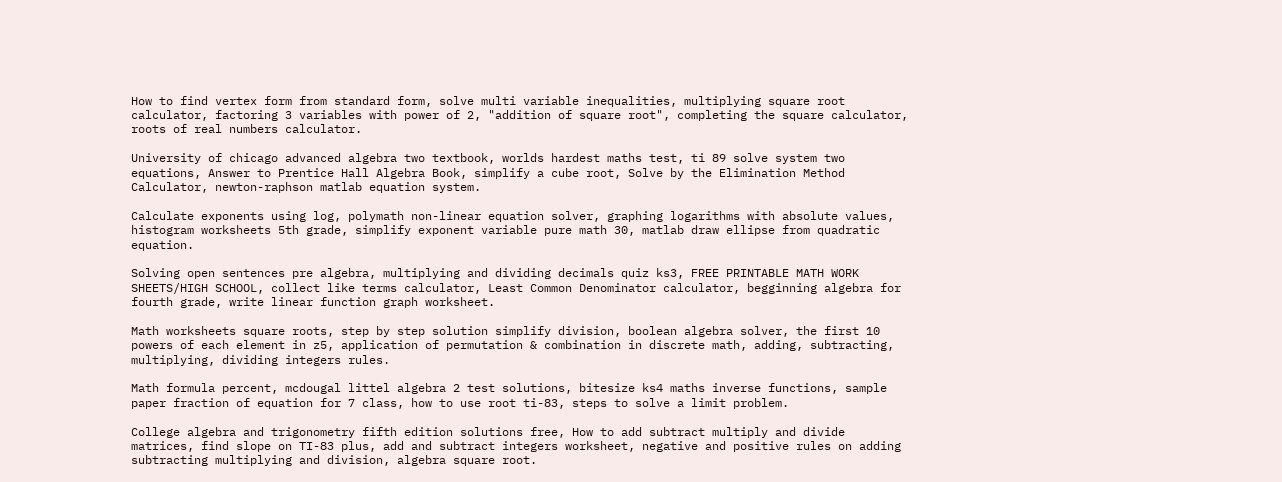How to find vertex form from standard form, solve multi variable inequalities, multiplying square root calculator, factoring 3 variables with power of 2, "addition of square root", completing the square calculator, roots of real numbers calculator.

University of chicago advanced algebra two textbook, worlds hardest maths test, ti 89 solve system two equations, Answer to Prentice Hall Algebra Book, simplify a cube root, Solve by the Elimination Method Calculator, newton-raphson matlab equation system.

Calculate exponents using log, polymath non-linear equation solver, graphing logarithms with absolute values, histogram worksheets 5th grade, simplify exponent variable pure math 30, matlab draw ellipse from quadratic equation.

Solving open sentences pre algebra, multiplying and dividing decimals quiz ks3, FREE PRINTABLE MATH WORK SHEETS/HIGH SCHOOL, collect like terms calculator, Least Common Denominator calculator, begginning algebra for fourth grade, write linear function graph worksheet.

Math worksheets square roots, step by step solution simplify division, boolean algebra solver, the first 10 powers of each element in z5, application of permutation & combination in discrete math, adding, subtracting, multiplying, dividing integers rules.

Math formula percent, mcdougal littel algebra 2 test solutions, bitesize ks4 maths inverse functions, sample paper fraction of equation for 7 class, how to use root ti-83, steps to solve a limit problem.

College algebra and trigonometry fifth edition solutions free, How to add subtract multiply and divide matrices, find slope on TI-83 plus, add and subtract integers worksheet, negative and positive rules on adding subtracting multiplying and division, algebra square root.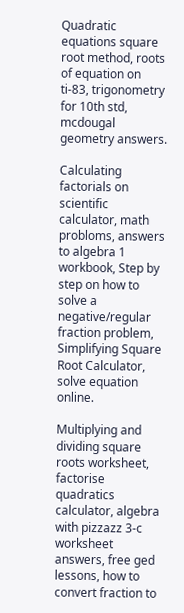Quadratic equations square root method, roots of equation on ti-83, trigonometry for 10th std, mcdougal geometry answers.

Calculating factorials on scientific calculator, math probloms, answers to algebra 1 workbook, Step by step on how to solve a negative/regular fraction problem, Simplifying Square Root Calculator, solve equation online.

Multiplying and dividing square roots worksheet, factorise quadratics calculator, algebra with pizzazz 3-c worksheet answers, free ged lessons, how to convert fraction to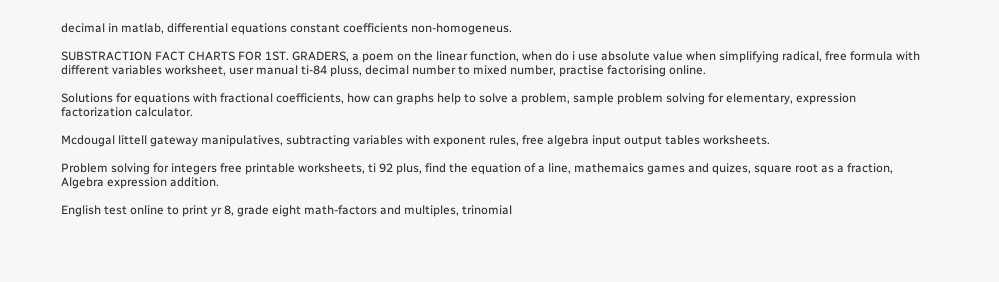decimal in matlab, differential equations constant coefficients non-homogeneus.

SUBSTRACTION FACT CHARTS FOR 1ST. GRADERS, a poem on the linear function, when do i use absolute value when simplifying radical, free formula with different variables worksheet, user manual ti-84 pluss, decimal number to mixed number, practise factorising online.

Solutions for equations with fractional coefficients, how can graphs help to solve a problem, sample problem solving for elementary, expression factorization calculator.

Mcdougal littell gateway manipulatives, subtracting variables with exponent rules, free algebra input output tables worksheets.

Problem solving for integers free printable worksheets, ti 92 plus, find the equation of a line, mathemaics games and quizes, square root as a fraction, Algebra expression addition.

English test online to print yr 8, grade eight math-factors and multiples, trinomial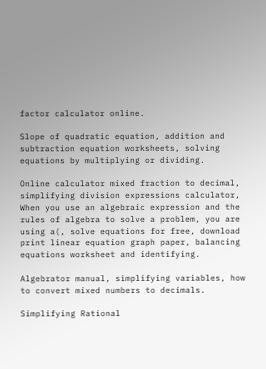factor calculator online.

Slope of quadratic equation, addition and subtraction equation worksheets, solving equations by multiplying or dividing.

Online calculator mixed fraction to decimal, simplifying division expressions calculator, When you use an algebraic expression and the rules of algebra to solve a problem, you are using a(, solve equations for free, download print linear equation graph paper, balancing equations worksheet and identifying.

Algebrator manual, simplifying variables, how to convert mixed numbers to decimals.

Simplifying Rational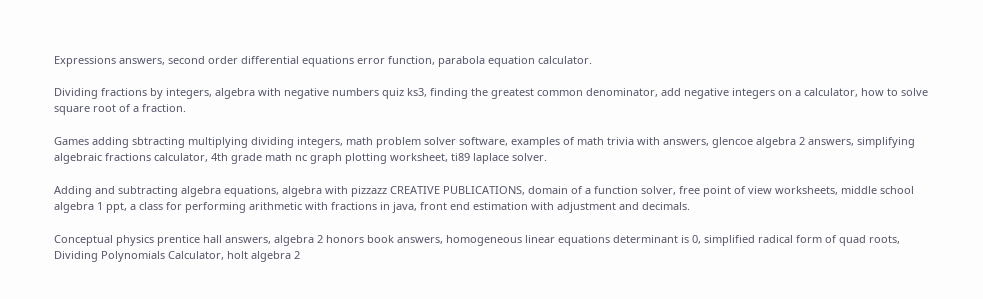Expressions answers, second order differential equations error function, parabola equation calculator.

Dividing fractions by integers, algebra with negative numbers quiz ks3, finding the greatest common denominator, add negative integers on a calculator, how to solve square root of a fraction.

Games adding sbtracting multiplying dividing integers, math problem solver software, examples of math trivia with answers, glencoe algebra 2 answers, simplifying algebraic fractions calculator, 4th grade math nc graph plotting worksheet, ti89 laplace solver.

Adding and subtracting algebra equations, algebra with pizzazz CREATIVE PUBLICATIONS, domain of a function solver, free point of view worksheets, middle school algebra 1 ppt, a class for performing arithmetic with fractions in java, front end estimation with adjustment and decimals.

Conceptual physics prentice hall answers, algebra 2 honors book answers, homogeneous linear equations determinant is 0, simplified radical form of quad roots, Dividing Polynomials Calculator, holt algebra 2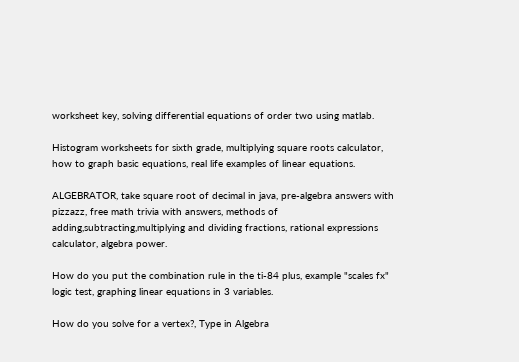worksheet key, solving differential equations of order two using matlab.

Histogram worksheets for sixth grade, multiplying square roots calculator, how to graph basic equations, real life examples of linear equations.

ALGEBRATOR, take square root of decimal in java, pre-algebra answers with pizzazz, free math trivia with answers, methods of adding,subtracting,multiplying and dividing fractions, rational expressions calculator, algebra power.

How do you put the combination rule in the ti-84 plus, example "scales fx" logic test, graphing linear equations in 3 variables.

How do you solve for a vertex?, Type in Algebra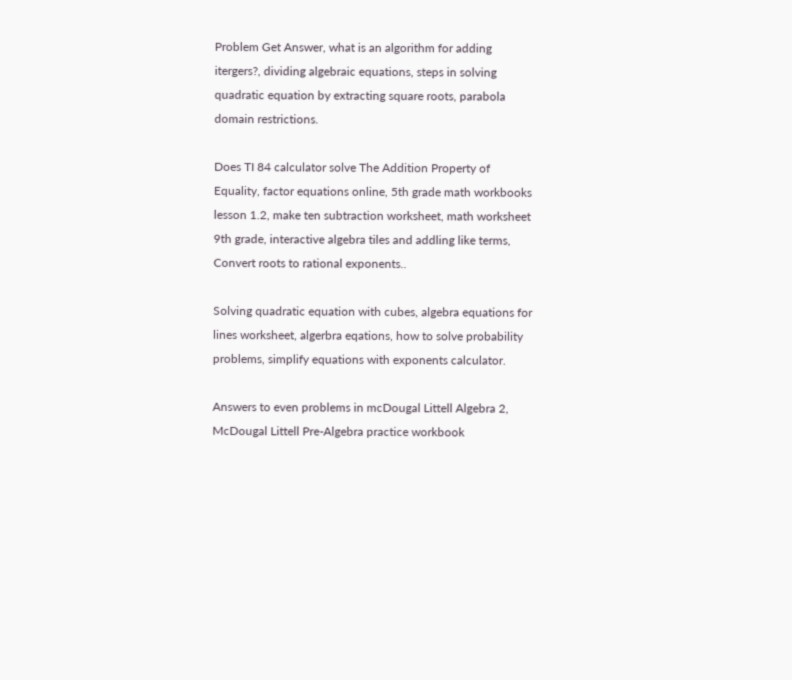Problem Get Answer, what is an algorithm for adding itergers?, dividing algebraic equations, steps in solving quadratic equation by extracting square roots, parabola domain restrictions.

Does TI 84 calculator solve The Addition Property of Equality, factor equations online, 5th grade math workbooks lesson 1.2, make ten subtraction worksheet, math worksheet 9th grade, interactive algebra tiles and addling like terms, Convert roots to rational exponents..

Solving quadratic equation with cubes, algebra equations for lines worksheet, algerbra eqations, how to solve probability problems, simplify equations with exponents calculator.

Answers to even problems in mcDougal Littell Algebra 2, McDougal Littell Pre-Algebra practice workbook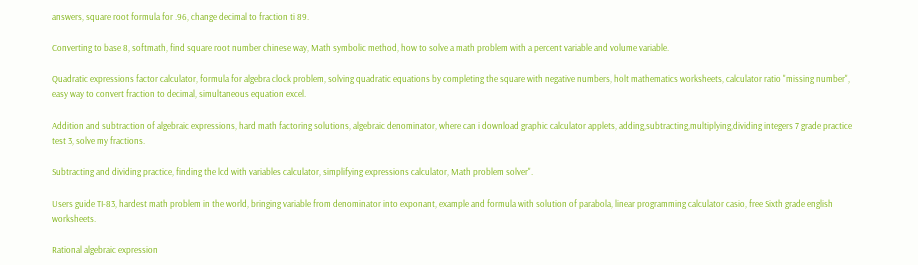answers, square root formula for .96, change decimal to fraction ti 89.

Converting to base 8, softmath, find square root number chinese way, Math symbolic method, how to solve a math problem with a percent variable and volume variable.

Quadratic expressions factor calculator, formula for algebra clock problem, solving quadratic equations by completing the square with negative numbers, holt mathematics worksheets, calculator ratio "missing number", easy way to convert fraction to decimal, simultaneous equation excel.

Addition and subtraction of algebraic expressions, hard math factoring solutions, algebraic denominator, where can i download graphic calculator applets, adding,subtracting,multiplying,dividing integers 7 grade practice test 3, solve my fractions.

Subtracting and dividing practice, finding the lcd with variables calculator, simplifying expressions calculator, Math problem solver".

Users guide TI-83, hardest math problem in the world, bringing variable from denominator into exponant, example and formula with solution of parabola, linear programming calculator casio, free Sixth grade english worksheets.

Rational algebraic expression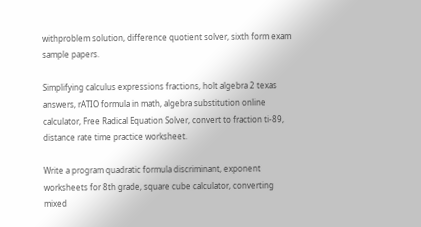withproblem solution, difference quotient solver, sixth form exam sample papers.

Simplifying calculus expressions fractions, holt algebra 2 texas answers, rATIO formula in math, algebra substitution online calculator, Free Radical Equation Solver, convert to fraction ti-89, distance rate time practice worksheet.

Write a program quadratic formula discriminant, exponent worksheets for 8th grade, square cube calculator, converting mixed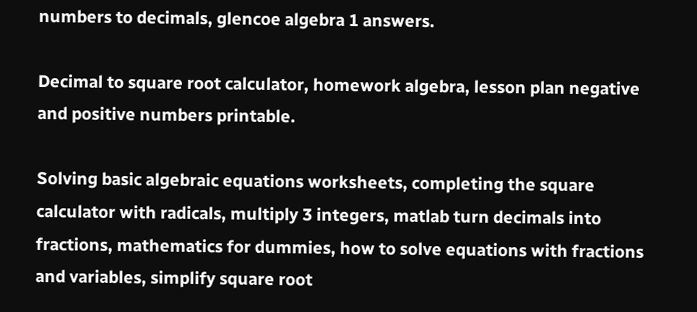numbers to decimals, glencoe algebra 1 answers.

Decimal to square root calculator, homework algebra, lesson plan negative and positive numbers printable.

Solving basic algebraic equations worksheets, completing the square calculator with radicals, multiply 3 integers, matlab turn decimals into fractions, mathematics for dummies, how to solve equations with fractions and variables, simplify square root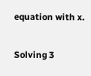equation with x.

Solving 3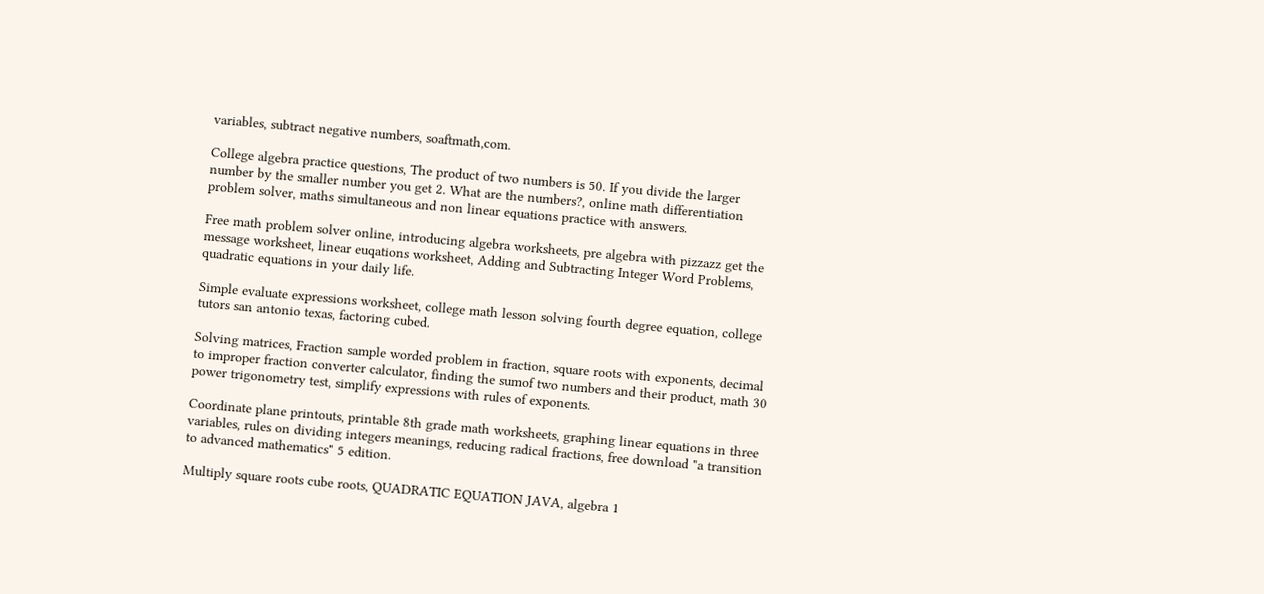variables, subtract negative numbers, soaftmath,com.

College algebra practice questions, The product of two numbers is 50. If you divide the larger number by the smaller number you get 2. What are the numbers?, online math differentiation problem solver, maths simultaneous and non linear equations practice with answers.

Free math problem solver online, introducing algebra worksheets, pre algebra with pizzazz get the message worksheet, linear euqations worksheet, Adding and Subtracting Integer Word Problems, quadratic equations in your daily life.

Simple evaluate expressions worksheet, college math lesson solving fourth degree equation, college tutors san antonio texas, factoring cubed.

Solving matrices, Fraction sample worded problem in fraction, square roots with exponents, decimal to improper fraction converter calculator, finding the sumof two numbers and their product, math 30 power trigonometry test, simplify expressions with rules of exponents.

Coordinate plane printouts, printable 8th grade math worksheets, graphing linear equations in three variables, rules on dividing integers meanings, reducing radical fractions, free download "a transition to advanced mathematics" 5 edition.

Multiply square roots cube roots, QUADRATIC EQUATION JAVA, algebra 1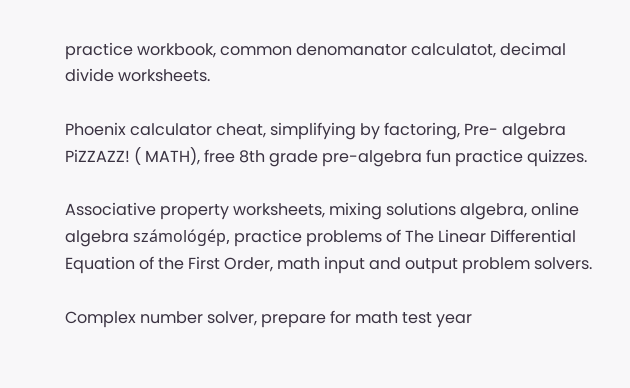practice workbook, common denomanator calculatot, decimal divide worksheets.

Phoenix calculator cheat, simplifying by factoring, Pre- algebra PiZZAZZ! ( MATH), free 8th grade pre-algebra fun practice quizzes.

Associative property worksheets, mixing solutions algebra, online algebra számológép, practice problems of The Linear Differential Equation of the First Order, math input and output problem solvers.

Complex number solver, prepare for math test year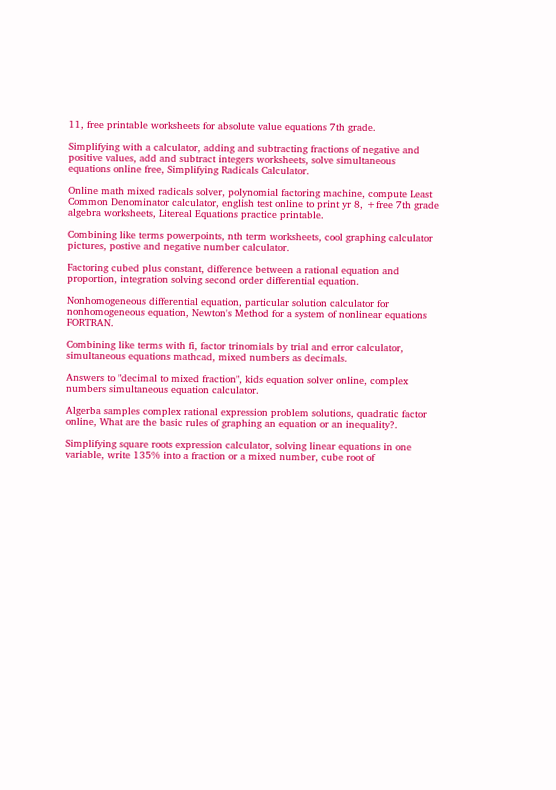11, free printable worksheets for absolute value equations 7th grade.

Simplifying with a calculator, adding and subtracting fractions of negative and positive values, add and subtract integers worksheets, solve simultaneous equations online free, Simplifying Radicals Calculator.

Online math mixed radicals solver, polynomial factoring machine, compute Least Common Denominator calculator, english test online to print yr 8, +free 7th grade algebra worksheets, Litereal Equations practice printable.

Combining like terms powerpoints, nth term worksheets, cool graphing calculator pictures, postive and negative number calculator.

Factoring cubed plus constant, difference between a rational equation and proportion, integration solving second order differential equation.

Nonhomogeneous differential equation, particular solution calculator for nonhomogeneous equation, Newton's Method for a system of nonlinear equations FORTRAN.

Combining like terms with fi, factor trinomials by trial and error calculator, simultaneous equations mathcad, mixed numbers as decimals.

Answers to "decimal to mixed fraction", kids equation solver online, complex numbers simultaneous equation calculator.

Algerba samples complex rational expression problem solutions, quadratic factor online, What are the basic rules of graphing an equation or an inequality?.

Simplifying square roots expression calculator, solving linear equations in one variable, write 135% into a fraction or a mixed number, cube root of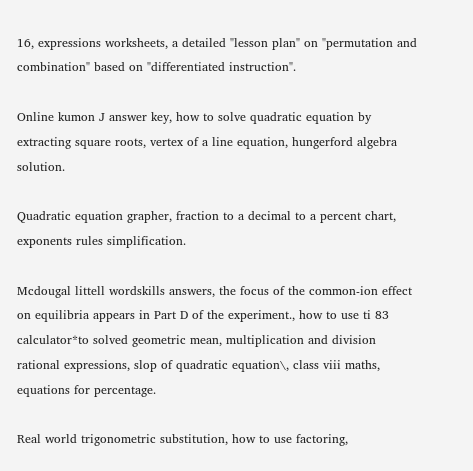16, expressions worksheets, a detailed "lesson plan" on "permutation and combination" based on "differentiated instruction".

Online kumon J answer key, how to solve quadratic equation by extracting square roots, vertex of a line equation, hungerford algebra solution.

Quadratic equation grapher, fraction to a decimal to a percent chart, exponents rules simplification.

Mcdougal littell wordskills answers, the focus of the common-ion effect on equilibria appears in Part D of the experiment., how to use ti 83 calculator*to solved geometric mean, multiplication and division rational expressions, slop of quadratic equation\, class viii maths, equations for percentage.

Real world trigonometric substitution, how to use factoring,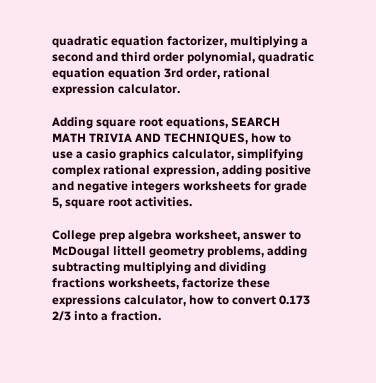quadratic equation factorizer, multiplying a second and third order polynomial, quadratic equation equation 3rd order, rational expression calculator.

Adding square root equations, SEARCH MATH TRIVIA AND TECHNIQUES, how to use a casio graphics calculator, simplifying complex rational expression, adding positive and negative integers worksheets for grade 5, square root activities.

College prep algebra worksheet, answer to McDougal littell geometry problems, adding subtracting multiplying and dividing fractions worksheets, factorize these expressions calculator, how to convert 0.173 2/3 into a fraction.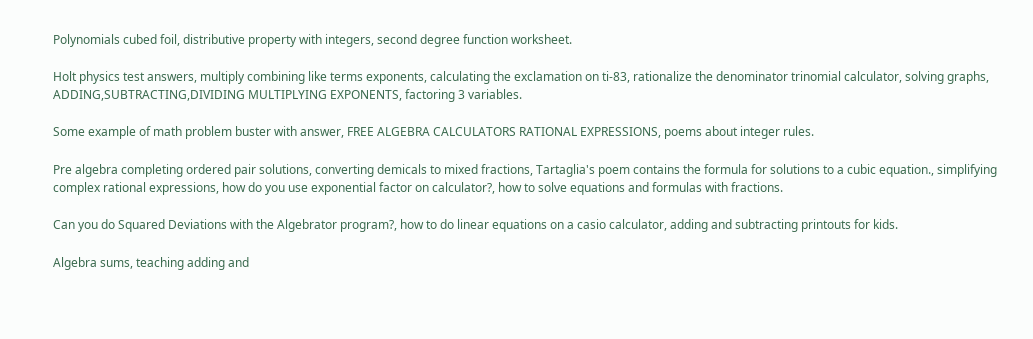Polynomials cubed foil, distributive property with integers, second degree function worksheet.

Holt physics test answers, multiply combining like terms exponents, calculating the exclamation on ti-83, rationalize the denominator trinomial calculator, solving graphs, ADDING,SUBTRACTING,DIVIDING MULTIPLYING EXPONENTS, factoring 3 variables.

Some example of math problem buster with answer, FREE ALGEBRA CALCULATORS RATIONAL EXPRESSIONS, poems about integer rules.

Pre algebra completing ordered pair solutions, converting demicals to mixed fractions, Tartaglia's poem contains the formula for solutions to a cubic equation., simplifying complex rational expressions, how do you use exponential factor on calculator?, how to solve equations and formulas with fractions.

Can you do Squared Deviations with the Algebrator program?, how to do linear equations on a casio calculator, adding and subtracting printouts for kids.

Algebra sums, teaching adding and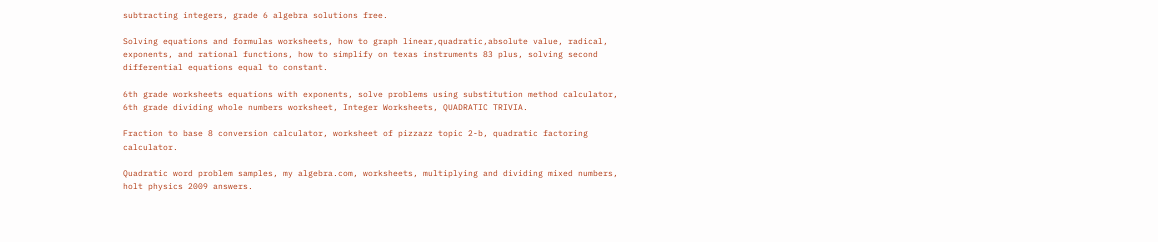subtracting integers, grade 6 algebra solutions free.

Solving equations and formulas worksheets, how to graph linear,quadratic,absolute value, radical, exponents, and rational functions, how to simplify on texas instruments 83 plus, solving second differential equations equal to constant.

6th grade worksheets equations with exponents, solve problems using substitution method calculator, 6th grade dividing whole numbers worksheet, Integer Worksheets, QUADRATIC TRIVIA.

Fraction to base 8 conversion calculator, worksheet of pizzazz topic 2-b, quadratic factoring calculator.

Quadratic word problem samples, my algebra.com, worksheets, multiplying and dividing mixed numbers, holt physics 2009 answers.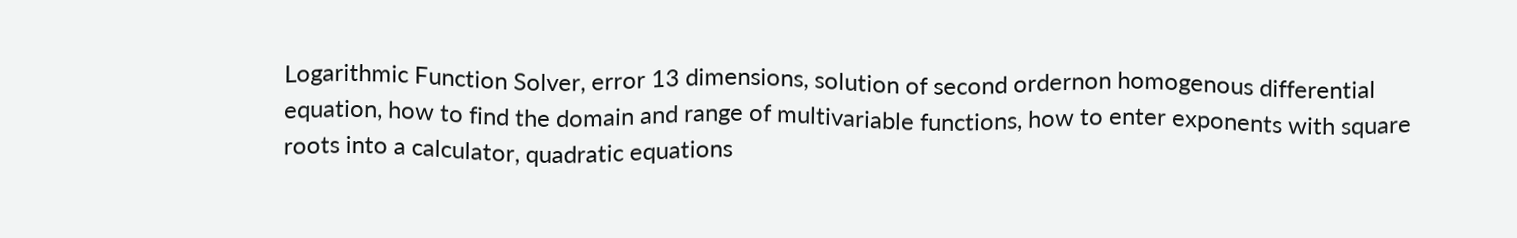Logarithmic Function Solver, error 13 dimensions, solution of second ordernon homogenous differential equation, how to find the domain and range of multivariable functions, how to enter exponents with square roots into a calculator, quadratic equations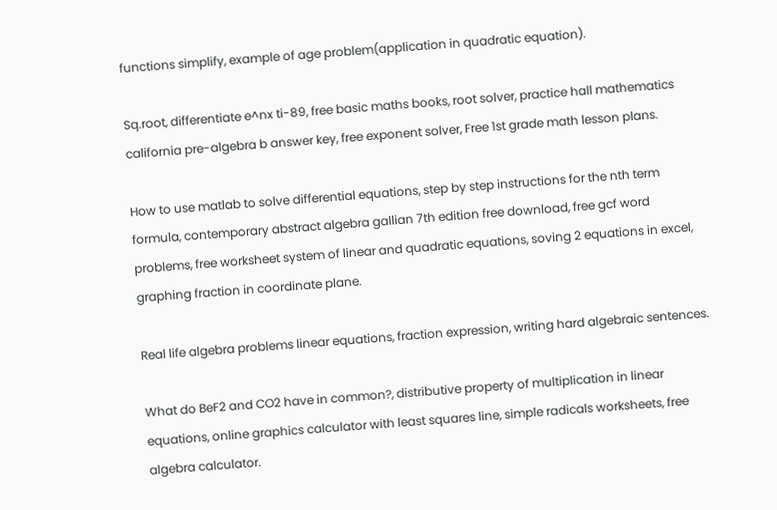functions simplify, example of age problem(application in quadratic equation).

Sq.root, differentiate e^nx ti-89, free basic maths books, root solver, practice hall mathematics california pre-algebra b answer key, free exponent solver, Free 1st grade math lesson plans.

How to use matlab to solve differential equations, step by step instructions for the nth term formula, contemporary abstract algebra gallian 7th edition free download, free gcf word problems, free worksheet system of linear and quadratic equations, soving 2 equations in excel, graphing fraction in coordinate plane.

Real life algebra problems linear equations, fraction expression, writing hard algebraic sentences.

What do BeF2 and CO2 have in common?, distributive property of multiplication in linear equations, online graphics calculator with least squares line, simple radicals worksheets, free algebra calculator.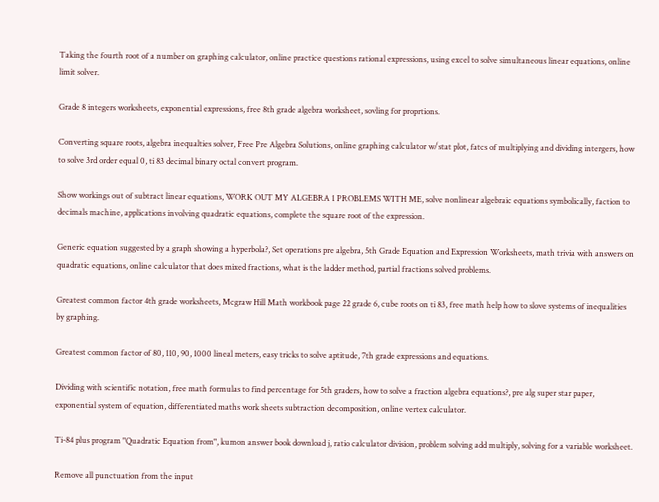Taking the fourth root of a number on graphing calculator, online practice questions rational expressions, using excel to solve simultaneous linear equations, online limit solver.

Grade 8 integers worksheets, exponential expressions, free 8th grade algebra worksheet, sovling for proprtions.

Converting square roots, algebra inequalties solver, Free Pre Algebra Solutions, online graphing calculator w/stat plot, fatcs of multiplying and dividing intergers, how to solve 3rd order equal 0, ti 83 decimal binary octal convert program.

Show workings out of subtract linear equations, WORK OUT MY ALGEBRA 1 PROBLEMS WITH ME, solve nonlinear algebraic equations symbolically, faction to decimals machine, applications involving quadratic equations, complete the square root of the expression.

Generic equation suggested by a graph showing a hyperbola?, Set operations pre algebra, 5th Grade Equation and Expression Worksheets, math trivia with answers on quadratic equations, online calculator that does mixed fractions, what is the ladder method, partial fractions solved problems.

Greatest common factor 4th grade worksheets, Mcgraw Hill Math workbook page 22 grade 6, cube roots on ti 83, free math help how to slove systems of inequalities by graphing.

Greatest common factor of 80, 110, 90, 1000 lineal meters, easy tricks to solve aptitude, 7th grade expressions and equations.

Dividing with scientific notation, free math formulas to find percentage for 5th graders, how to solve a fraction algebra equations?, pre alg super star paper, exponential system of equation, differentiated maths work sheets subtraction decomposition, online vertex calculator.

Ti-84 plus program "Quadratic Equation from", kumon answer book download j, ratio calculator division, problem solving add multiply, solving for a variable worksheet.

Remove all punctuation from the input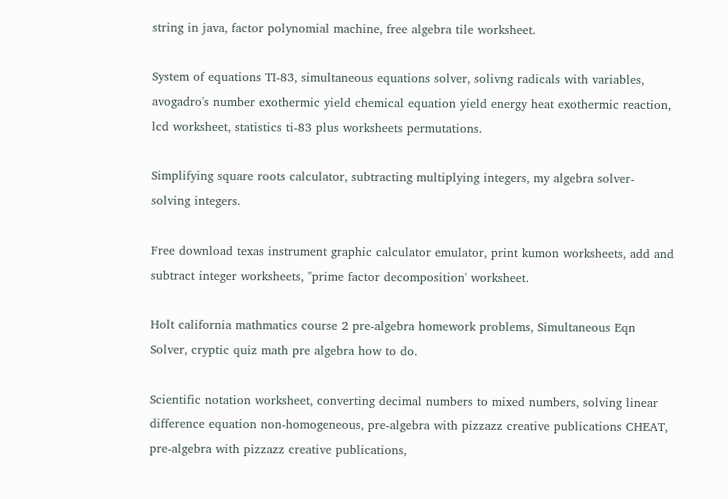string in java, factor polynomial machine, free algebra tile worksheet.

System of equations TI-83, simultaneous equations solver, solivng radicals with variables, avogadro's number exothermic yield chemical equation yield energy heat exothermic reaction, lcd worksheet, statistics ti-83 plus worksheets permutations.

Simplifying square roots calculator, subtracting multiplying integers, my algebra solver- solving integers.

Free download texas instrument graphic calculator emulator, print kumon worksheets, add and subtract integer worksheets, "prime factor decomposition' worksheet.

Holt california mathmatics course 2 pre-algebra homework problems, Simultaneous Eqn Solver, cryptic quiz math pre algebra how to do.

Scientific notation worksheet, converting decimal numbers to mixed numbers, solving linear difference equation non-homogeneous, pre-algebra with pizzazz creative publications CHEAT, pre-algebra with pizzazz creative publications,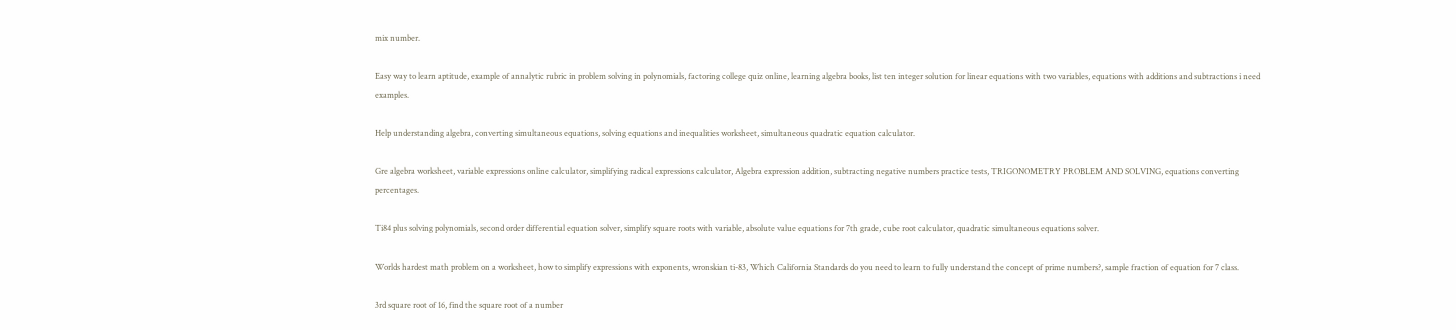mix number.

Easy way to learn aptitude, example of annalytic rubric in problem solving in polynomials, factoring college quiz online, learning algebra books, list ten integer solution for linear equations with two variables, equations with additions and subtractions i need examples.

Help understanding algebra, converting simultaneous equations, solving equations and inequalities worksheet, simultaneous quadratic equation calculator.

Gre algebra worksheet, variable expressions online calculator, simplifying radical expressions calculator, Algebra expression addition, subtracting negative numbers practice tests, TRIGONOMETRY PROBLEM AND SOLVING, equations converting percentages.

Ti84 plus solving polynomials, second order differential equation solver, simplify square roots with variable, absolute value equations for 7th grade, cube root calculator, quadratic simultaneous equations solver.

Worlds hardest math problem on a worksheet, how to simplify expressions with exponents, wronskian ti-83, Which California Standards do you need to learn to fully understand the concept of prime numbers?, sample fraction of equation for 7 class.

3rd square root of 16, find the square root of a number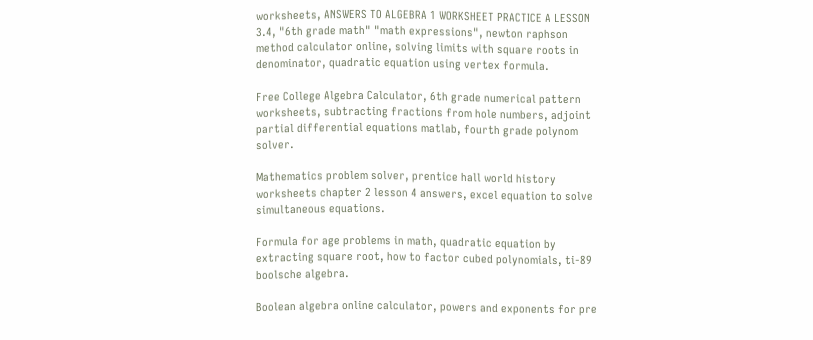worksheets, ANSWERS TO ALGEBRA 1 WORKSHEET PRACTICE A LESSON 3.4, "6th grade math" "math expressions", newton raphson method calculator online, solving limits with square roots in denominator, quadratic equation using vertex formula.

Free College Algebra Calculator, 6th grade numerical pattern worksheets, subtracting fractions from hole numbers, adjoint partial differential equations matlab, fourth grade polynom solver.

Mathematics problem solver, prentice hall world history worksheets chapter 2 lesson 4 answers, excel equation to solve simultaneous equations.

Formula for age problems in math, quadratic equation by extracting square root, how to factor cubed polynomials, ti-89 boolsche algebra.

Boolean algebra online calculator, powers and exponents for pre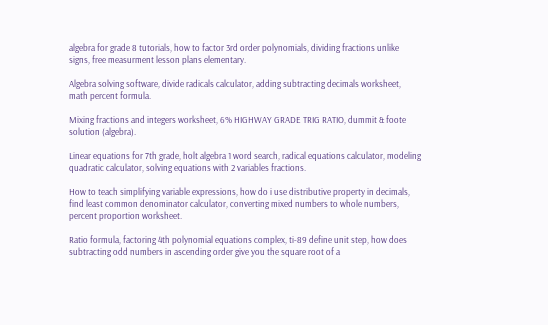algebra for grade 8 tutorials, how to factor 3rd order polynomials, dividing fractions unlike signs, free measurment lesson plans elementary.

Algebra solving software, divide radicals calculator, adding subtracting decimals worksheet, math percent formula.

Mixing fractions and integers worksheet, 6% HIGHWAY GRADE TRIG RATIO, dummit & foote solution (algebra).

Linear equations for 7th grade, holt algebra 1 word search, radical equations calculator, modeling quadratic calculator, solving equations with 2 variables fractions.

How to teach simplifying variable expressions, how do i use distributive property in decimals, find least common denominator calculator, converting mixed numbers to whole numbers, percent proportion worksheet.

Ratio formula, factoring 4th polynomial equations complex, ti-89 define unit step, how does subtracting odd numbers in ascending order give you the square root of a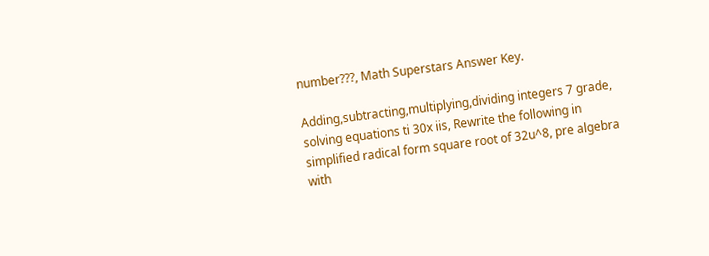number???, Math Superstars Answer Key.

Adding,subtracting,multiplying,dividing integers 7 grade, solving equations ti 30x iis, Rewrite the following in simplified radical form square root of 32u^8, pre algebra with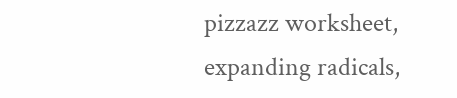pizzazz worksheet, expanding radicals,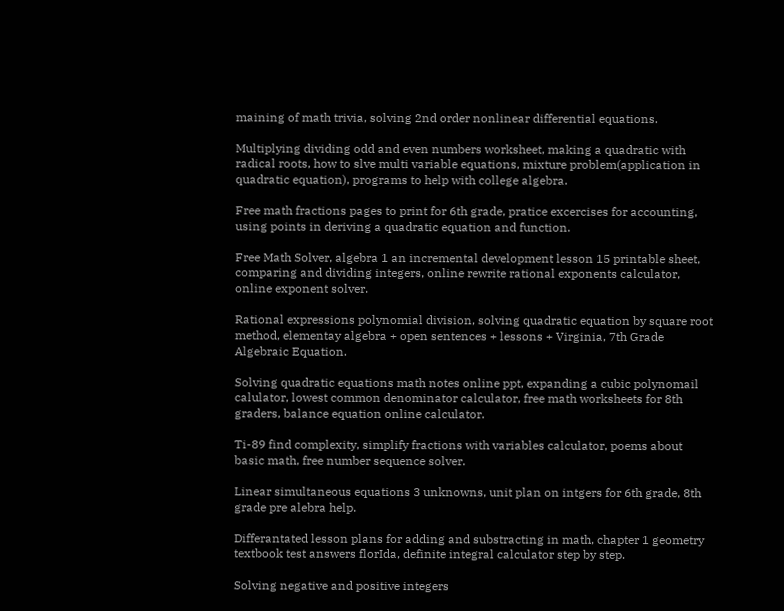maining of math trivia, solving 2nd order nonlinear differential equations.

Multiplying dividing odd and even numbers worksheet, making a quadratic with radical roots, how to slve multi variable equations, mixture problem(application in quadratic equation), programs to help with college algebra.

Free math fractions pages to print for 6th grade, pratice excercises for accounting, using points in deriving a quadratic equation and function.

Free Math Solver, algebra 1 an incremental development lesson 15 printable sheet, comparing and dividing integers, online rewrite rational exponents calculator, online exponent solver.

Rational expressions polynomial division, solving quadratic equation by square root method, elementay algebra + open sentences + lessons + Virginia, 7th Grade Algebraic Equation.

Solving quadratic equations math notes online ppt, expanding a cubic polynomail calulator, lowest common denominator calculator, free math worksheets for 8th graders, balance equation online calculator.

Ti-89 find complexity, simplify fractions with variables calculator, poems about basic math, free number sequence solver.

Linear simultaneous equations 3 unknowns, unit plan on intgers for 6th grade, 8th grade pre alebra help.

Differantated lesson plans for adding and substracting in math, chapter 1 geometry textbook test answers florIda, definite integral calculator step by step.

Solving negative and positive integers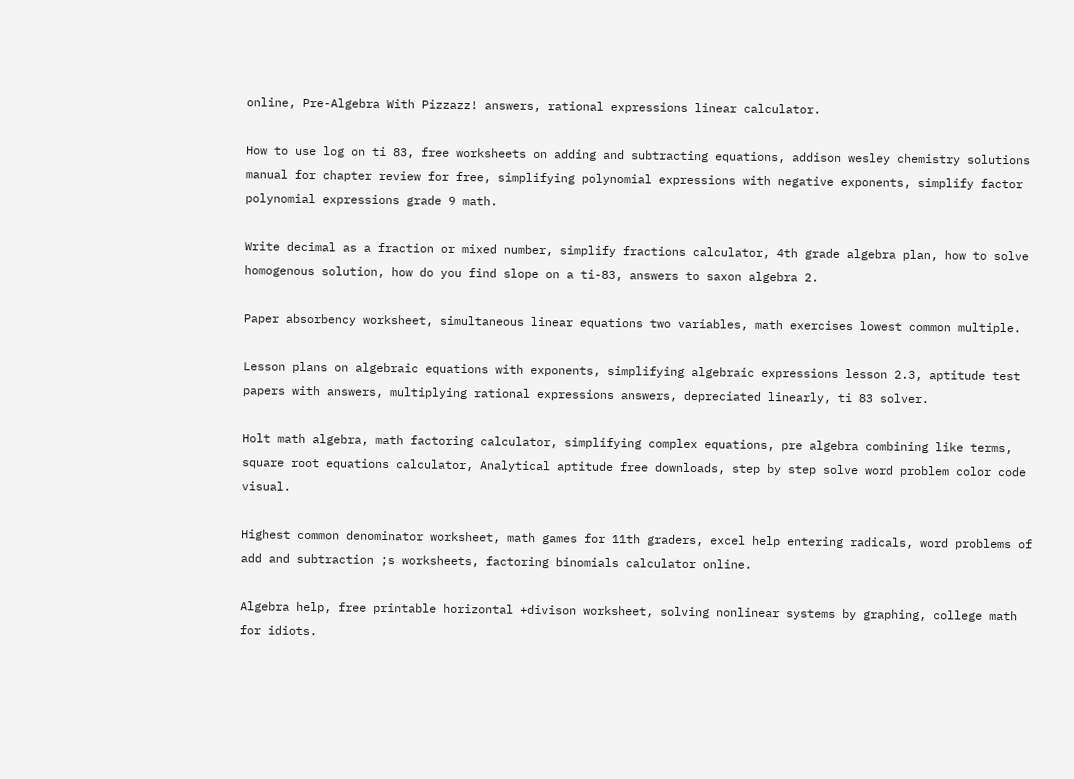online, Pre-Algebra With Pizzazz! answers, rational expressions linear calculator.

How to use log on ti 83, free worksheets on adding and subtracting equations, addison wesley chemistry solutions manual for chapter review for free, simplifying polynomial expressions with negative exponents, simplify factor polynomial expressions grade 9 math.

Write decimal as a fraction or mixed number, simplify fractions calculator, 4th grade algebra plan, how to solve homogenous solution, how do you find slope on a ti-83, answers to saxon algebra 2.

Paper absorbency worksheet, simultaneous linear equations two variables, math exercises lowest common multiple.

Lesson plans on algebraic equations with exponents, simplifying algebraic expressions lesson 2.3, aptitude test papers with answers, multiplying rational expressions answers, depreciated linearly, ti 83 solver.

Holt math algebra, math factoring calculator, simplifying complex equations, pre algebra combining like terms, square root equations calculator, Analytical aptitude free downloads, step by step solve word problem color code visual.

Highest common denominator worksheet, math games for 11th graders, excel help entering radicals, word problems of add and subtraction ;s worksheets, factoring binomials calculator online.

Algebra help, free printable horizontal +divison worksheet, solving nonlinear systems by graphing, college math for idiots.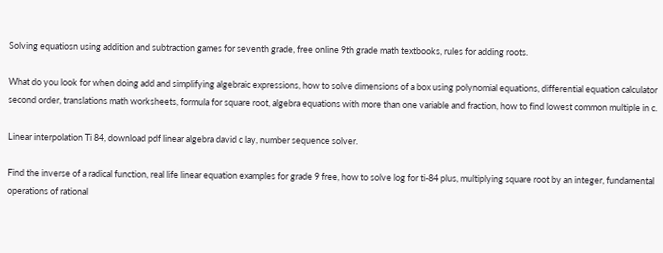Solving equatiosn using addition and subtraction games for seventh grade, free online 9th grade math textbooks, rules for adding roots.

What do you look for when doing add and simplifying algebraic expressions, how to solve dimensions of a box using polynomial equations, differential equation calculator second order, translations math worksheets, formula for square root, algebra equations with more than one variable and fraction, how to find lowest common multiple in c.

Linear interpolation Ti 84, download pdf linear algebra david c lay, number sequence solver.

Find the inverse of a radical function, real life linear equation examples for grade 9 free, how to solve log for ti-84 plus, multiplying square root by an integer, fundamental operations of rational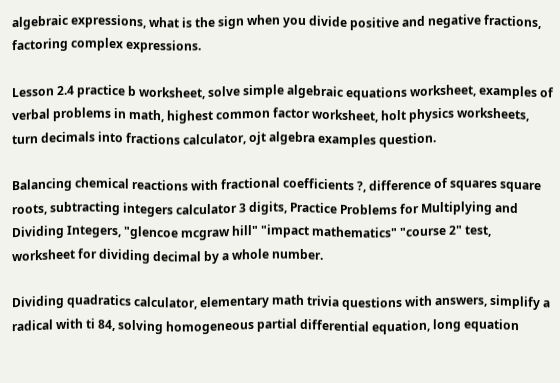algebraic expressions, what is the sign when you divide positive and negative fractions, factoring complex expressions.

Lesson 2.4 practice b worksheet, solve simple algebraic equations worksheet, examples of verbal problems in math, highest common factor worksheet, holt physics worksheets, turn decimals into fractions calculator, ojt algebra examples question.

Balancing chemical reactions with fractional coefficients ?, difference of squares square roots, subtracting integers calculator 3 digits, Practice Problems for Multiplying and Dividing Integers, "glencoe mcgraw hill" "impact mathematics" "course 2" test, worksheet for dividing decimal by a whole number.

Dividing quadratics calculator, elementary math trivia questions with answers, simplify a radical with ti 84, solving homogeneous partial differential equation, long equation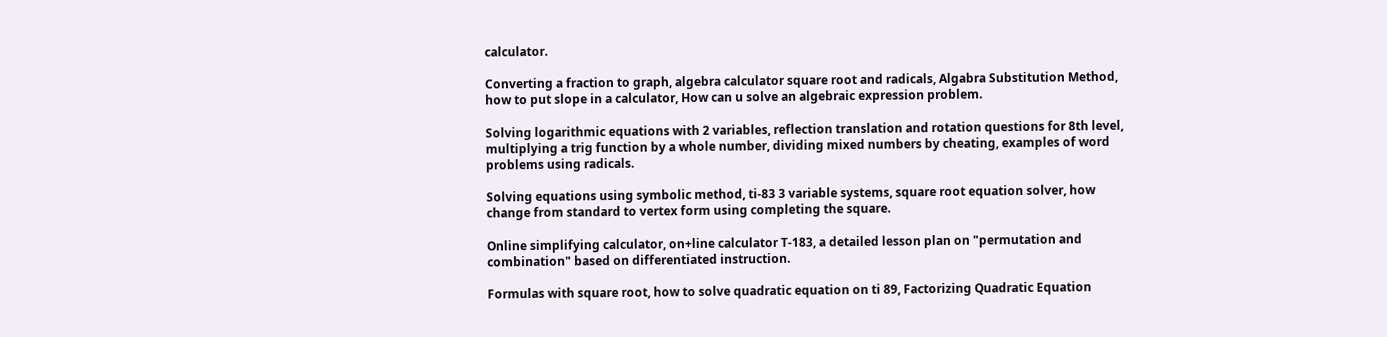calculator.

Converting a fraction to graph, algebra calculator square root and radicals, Algabra Substitution Method, how to put slope in a calculator, How can u solve an algebraic expression problem.

Solving logarithmic equations with 2 variables, reflection translation and rotation questions for 8th level, multiplying a trig function by a whole number, dividing mixed numbers by cheating, examples of word problems using radicals.

Solving equations using symbolic method, ti-83 3 variable systems, square root equation solver, how change from standard to vertex form using completing the square.

Online simplifying calculator, on+line calculator T-183, a detailed lesson plan on "permutation and combination" based on differentiated instruction.

Formulas with square root, how to solve quadratic equation on ti 89, Factorizing Quadratic Equation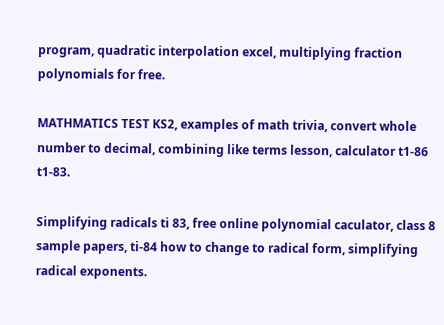program, quadratic interpolation excel, multiplying fraction polynomials for free.

MATHMATICS TEST KS2, examples of math trivia, convert whole number to decimal, combining like terms lesson, calculator t1-86 t1-83.

Simplifying radicals ti 83, free online polynomial caculator, class 8 sample papers, ti-84 how to change to radical form, simplifying radical exponents.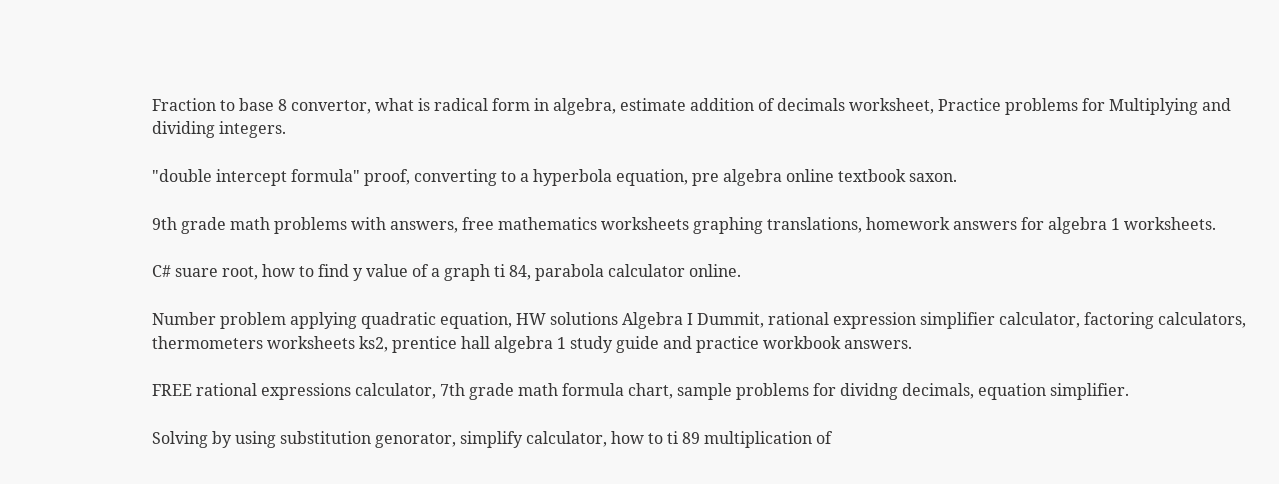Fraction to base 8 convertor, what is radical form in algebra, estimate addition of decimals worksheet, Practice problems for Multiplying and dividing integers.

"double intercept formula" proof, converting to a hyperbola equation, pre algebra online textbook saxon.

9th grade math problems with answers, free mathematics worksheets graphing translations, homework answers for algebra 1 worksheets.

C# suare root, how to find y value of a graph ti 84, parabola calculator online.

Number problem applying quadratic equation, HW solutions Algebra I Dummit, rational expression simplifier calculator, factoring calculators, thermometers worksheets ks2, prentice hall algebra 1 study guide and practice workbook answers.

FREE rational expressions calculator, 7th grade math formula chart, sample problems for dividng decimals, equation simplifier.

Solving by using substitution genorator, simplify calculator, how to ti 89 multiplication of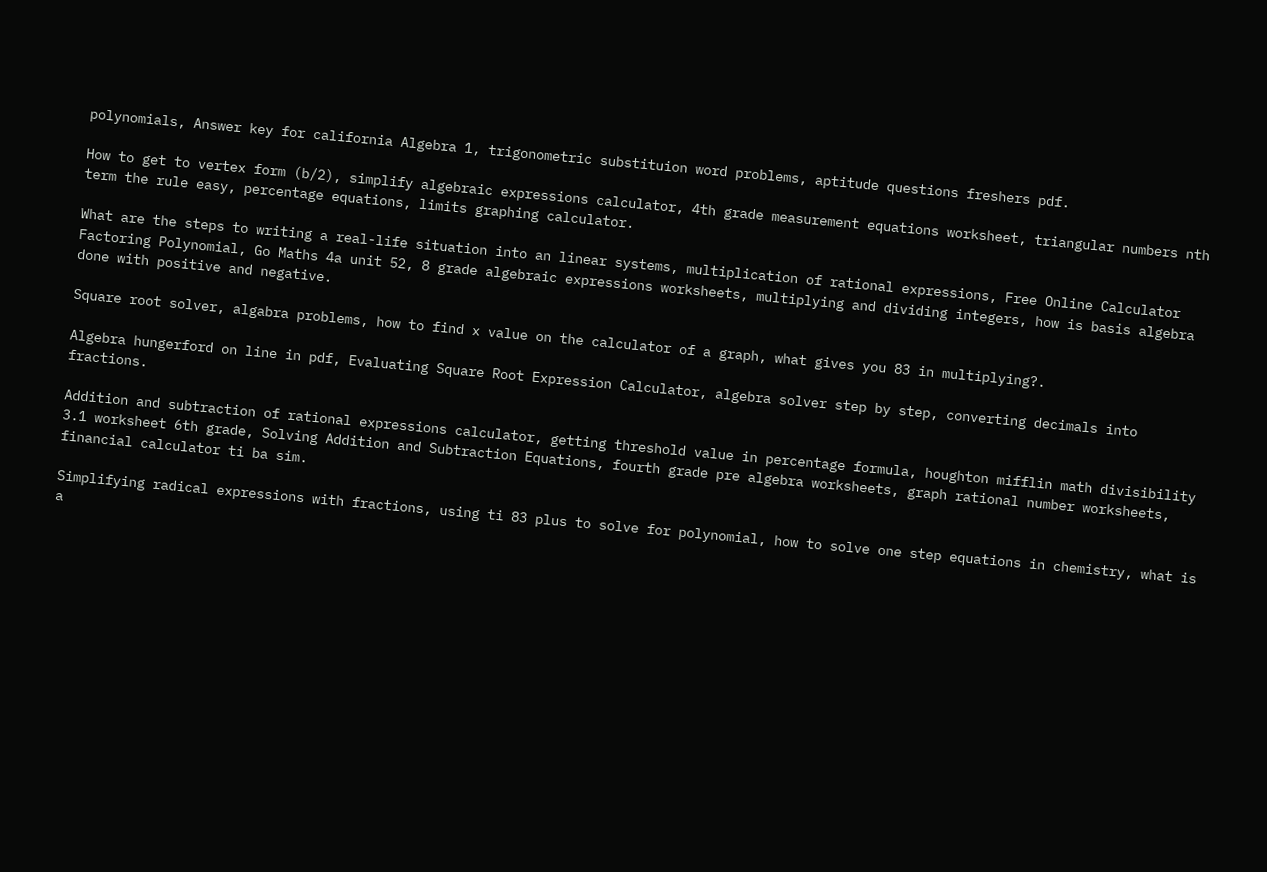polynomials, Answer key for california Algebra 1, trigonometric substituion word problems, aptitude questions freshers pdf.

How to get to vertex form (b/2), simplify algebraic expressions calculator, 4th grade measurement equations worksheet, triangular numbers nth term the rule easy, percentage equations, limits graphing calculator.

What are the steps to writing a real-life situation into an linear systems, multiplication of rational expressions, Free Online Calculator Factoring Polynomial, Go Maths 4a unit 52, 8 grade algebraic expressions worksheets, multiplying and dividing integers, how is basis algebra done with positive and negative.

Square root solver, algabra problems, how to find x value on the calculator of a graph, what gives you 83 in multiplying?.

Algebra hungerford on line in pdf, Evaluating Square Root Expression Calculator, algebra solver step by step, converting decimals into fractions.

Addition and subtraction of rational expressions calculator, getting threshold value in percentage formula, houghton mifflin math divisibility 3.1 worksheet 6th grade, Solving Addition and Subtraction Equations, fourth grade pre algebra worksheets, graph rational number worksheets, financial calculator ti ba sim.

Simplifying radical expressions with fractions, using ti 83 plus to solve for polynomial, how to solve one step equations in chemistry, what is a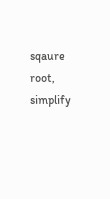sqaure root, simplify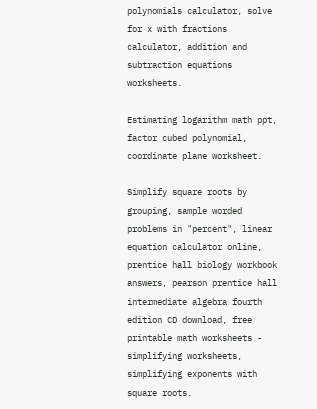polynomials calculator, solve for x with fractions calculator, addition and subtraction equations worksheets.

Estimating logarithm math ppt, factor cubed polynomial, coordinate plane worksheet.

Simplify square roots by grouping, sample worded problems in "percent", linear equation calculator online, prentice hall biology workbook answers, pearson prentice hall intermediate algebra fourth edition CD download, free printable math worksheets - simplifying worksheets, simplifying exponents with square roots.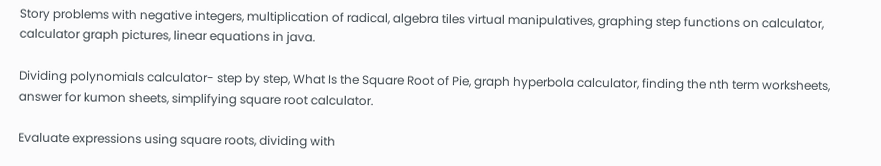Story problems with negative integers, multiplication of radical, algebra tiles virtual manipulatives, graphing step functions on calculator, calculator graph pictures, linear equations in java.

Dividing polynomials calculator- step by step, What Is the Square Root of Pie, graph hyperbola calculator, finding the nth term worksheets, answer for kumon sheets, simplifying square root calculator.

Evaluate expressions using square roots, dividing with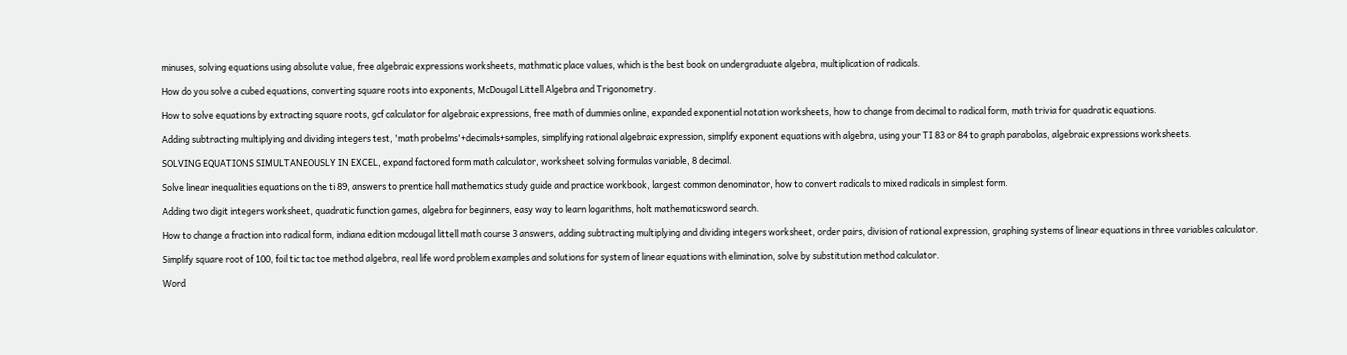minuses, solving equations using absolute value, free algebraic expressions worksheets, mathmatic place values, which is the best book on undergraduate algebra, multiplication of radicals.

How do you solve a cubed equations, converting square roots into exponents, McDougal Littell Algebra and Trigonometry.

How to solve equations by extracting square roots, gcf calculator for algebraic expressions, free math of dummies online, expanded exponential notation worksheets, how to change from decimal to radical form, math trivia for quadratic equations.

Adding subtracting multiplying and dividing integers test, 'math probelms'+decimals+samples, simplifying rational algebraic expression, simplify exponent equations with algebra, using your TI 83 or 84 to graph parabolas, algebraic expressions worksheets.

SOLVING EQUATIONS SIMULTANEOUSLY IN EXCEL, expand factored form math calculator, worksheet solving formulas variable, 8 decimal.

Solve linear inequalities equations on the ti 89, answers to prentice hall mathematics study guide and practice workbook, largest common denominator, how to convert radicals to mixed radicals in simplest form.

Adding two digit integers worksheet, quadratic function games, algebra for beginners, easy way to learn logarithms, holt mathematicsword search.

How to change a fraction into radical form, indiana edition mcdougal littell math course 3 answers, adding subtracting multiplying and dividing integers worksheet, order pairs, division of rational expression, graphing systems of linear equations in three variables calculator.

Simplify square root of 100, foil tic tac toe method algebra, real life word problem examples and solutions for system of linear equations with elimination, solve by substitution method calculator.

Word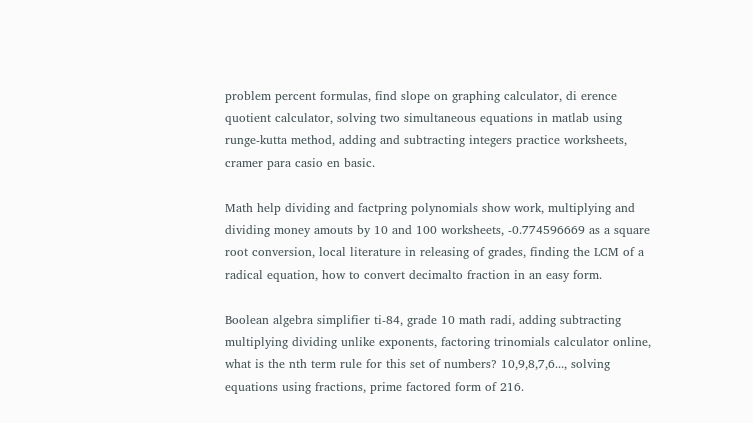problem percent formulas, find slope on graphing calculator, di erence quotient calculator, solving two simultaneous equations in matlab using runge-kutta method, adding and subtracting integers practice worksheets, cramer para casio en basic.

Math help dividing and factpring polynomials show work, multiplying and dividing money amouts by 10 and 100 worksheets, -0.774596669 as a square root conversion, local literature in releasing of grades, finding the LCM of a radical equation, how to convert decimalto fraction in an easy form.

Boolean algebra simplifier ti-84, grade 10 math radi, adding subtracting multiplying dividing unlike exponents, factoring trinomials calculator online, what is the nth term rule for this set of numbers? 10,9,8,7,6..., solving equations using fractions, prime factored form of 216.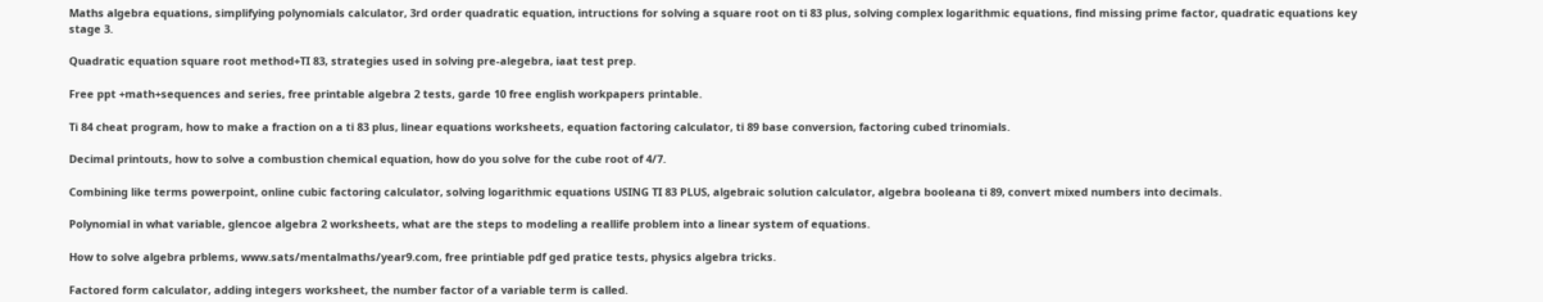Maths algebra equations, simplifying polynomials calculator, 3rd order quadratic equation, intructions for solving a square root on ti 83 plus, solving complex logarithmic equations, find missing prime factor, quadratic equations key stage 3.

Quadratic equation square root method+TI 83, strategies used in solving pre-alegebra, iaat test prep.

Free ppt +math+sequences and series, free printable algebra 2 tests, garde 10 free english workpapers printable.

Ti 84 cheat program, how to make a fraction on a ti 83 plus, linear equations worksheets, equation factoring calculator, ti 89 base conversion, factoring cubed trinomials.

Decimal printouts, how to solve a combustion chemical equation, how do you solve for the cube root of 4/7.

Combining like terms powerpoint, online cubic factoring calculator, solving logarithmic equations USING TI 83 PLUS, algebraic solution calculator, algebra booleana ti 89, convert mixed numbers into decimals.

Polynomial in what variable, glencoe algebra 2 worksheets, what are the steps to modeling a reallife problem into a linear system of equations.

How to solve algebra prblems, www.sats/mentalmaths/year9.com, free printiable pdf ged pratice tests, physics algebra tricks.

Factored form calculator, adding integers worksheet, the number factor of a variable term is called.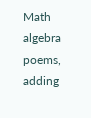Math algebra poems, adding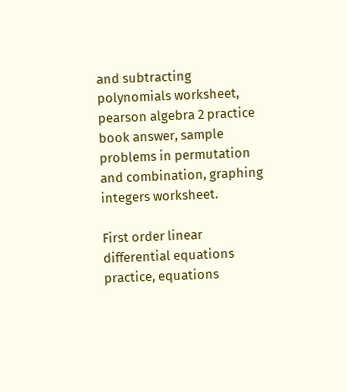and subtracting polynomials worksheet, pearson algebra 2 practice book answer, sample problems in permutation and combination, graphing integers worksheet.

First order linear differential equations practice, equations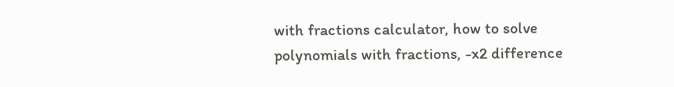with fractions calculator, how to solve polynomials with fractions, -x2 difference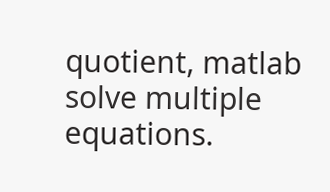quotient, matlab solve multiple equations.